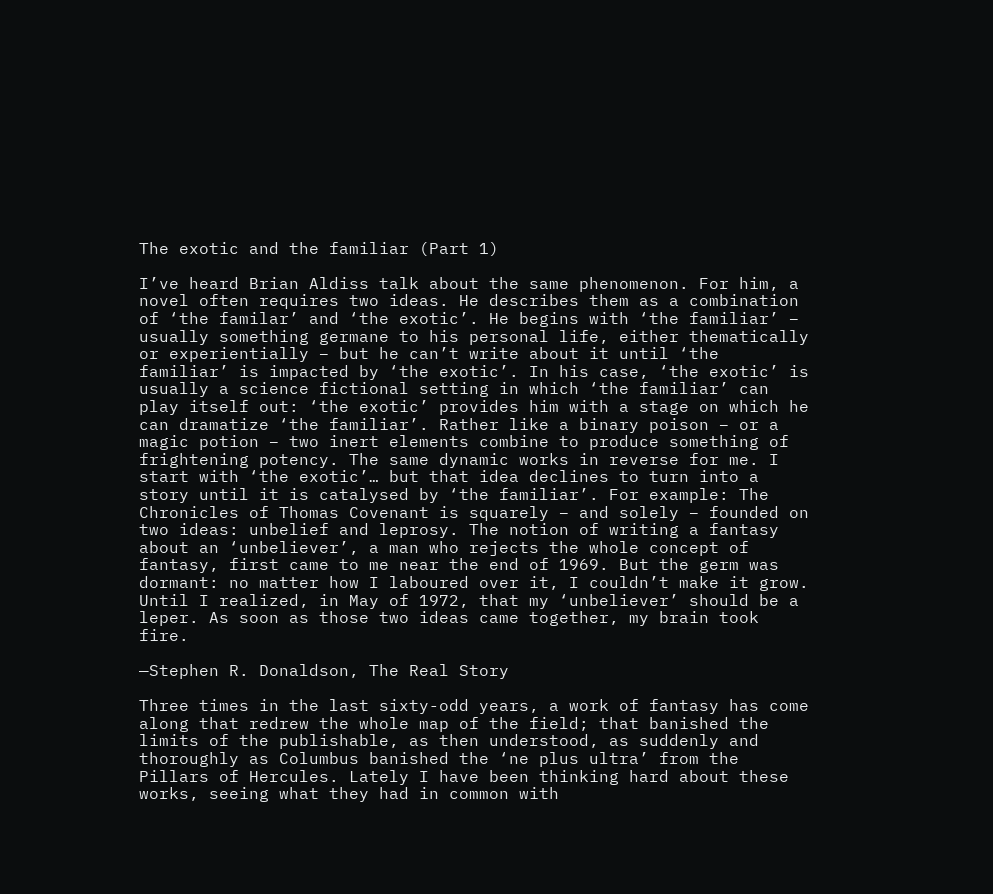The exotic and the familiar (Part 1)

I’ve heard Brian Aldiss talk about the same phenomenon. For him, a novel often requires two ideas. He describes them as a combination of ‘the familar’ and ‘the exotic’. He begins with ‘the familiar’ – usually something germane to his personal life, either thematically or experientially – but he can’t write about it until ‘the familiar’ is impacted by ‘the exotic’. In his case, ‘the exotic’ is usually a science fictional setting in which ‘the familiar’ can play itself out: ‘the exotic’ provides him with a stage on which he can dramatize ‘the familiar’. Rather like a binary poison – or a magic potion – two inert elements combine to produce something of frightening potency. The same dynamic works in reverse for me. I start with ‘the exotic’… but that idea declines to turn into a story until it is catalysed by ‘the familiar’. For example: The Chronicles of Thomas Covenant is squarely – and solely – founded on two ideas: unbelief and leprosy. The notion of writing a fantasy about an ‘unbeliever’, a man who rejects the whole concept of fantasy, first came to me near the end of 1969. But the germ was dormant: no matter how I laboured over it, I couldn’t make it grow. Until I realized, in May of 1972, that my ‘unbeliever’ should be a leper. As soon as those two ideas came together, my brain took fire.

—Stephen R. Donaldson, The Real Story

Three times in the last sixty-odd years, a work of fantasy has come along that redrew the whole map of the field; that banished the limits of the publishable, as then understood, as suddenly and thoroughly as Columbus banished the ‘ne plus ultra’ from the Pillars of Hercules. Lately I have been thinking hard about these works, seeing what they had in common with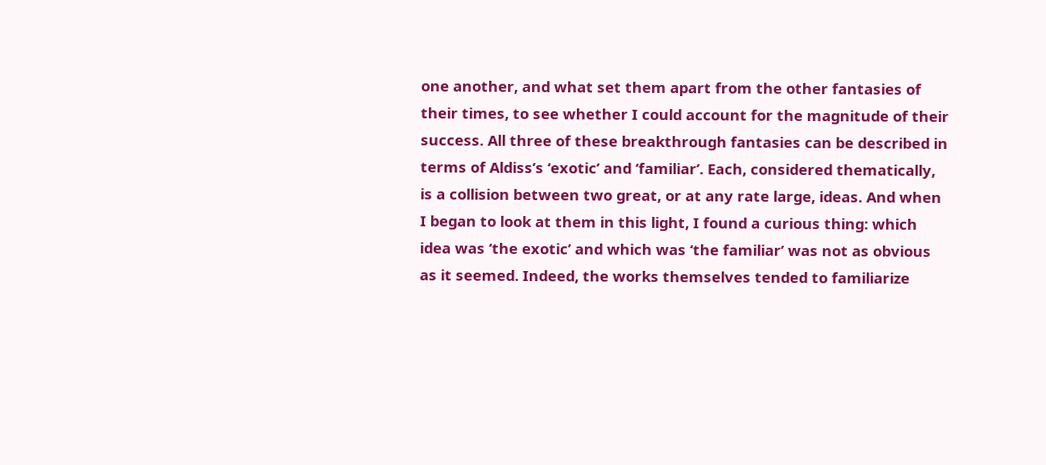one another, and what set them apart from the other fantasies of their times, to see whether I could account for the magnitude of their success. All three of these breakthrough fantasies can be described in terms of Aldiss’s ‘exotic’ and ‘familiar’. Each, considered thematically, is a collision between two great, or at any rate large, ideas. And when I began to look at them in this light, I found a curious thing: which idea was ‘the exotic’ and which was ‘the familiar’ was not as obvious as it seemed. Indeed, the works themselves tended to familiarize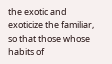the exotic and exoticize the familiar, so that those whose habits of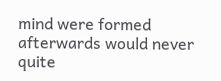mind were formed afterwards would never quite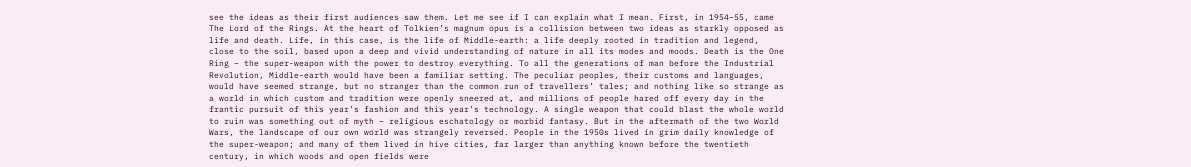see the ideas as their first audiences saw them. Let me see if I can explain what I mean. First, in 1954–55, came The Lord of the Rings. At the heart of Tolkien’s magnum opus is a collision between two ideas as starkly opposed as life and death. Life, in this case, is the life of Middle-earth: a life deeply rooted in tradition and legend, close to the soil, based upon a deep and vivid understanding of nature in all its modes and moods. Death is the One Ring – the super-weapon with the power to destroy everything. To all the generations of man before the Industrial Revolution, Middle-earth would have been a familiar setting. The peculiar peoples, their customs and languages, would have seemed strange, but no stranger than the common run of travellers’ tales; and nothing like so strange as a world in which custom and tradition were openly sneered at, and millions of people hared off every day in the frantic pursuit of this year’s fashion and this year’s technology. A single weapon that could blast the whole world to ruin was something out of myth – religious eschatology or morbid fantasy. But in the aftermath of the two World Wars, the landscape of our own world was strangely reversed. People in the 1950s lived in grim daily knowledge of the super-weapon; and many of them lived in hive cities, far larger than anything known before the twentieth century, in which woods and open fields were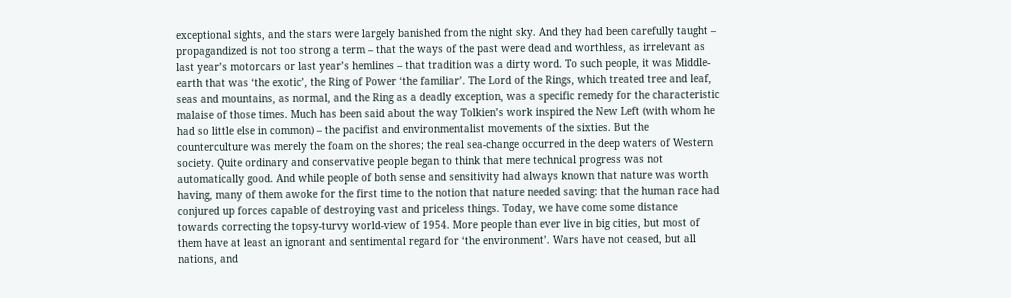exceptional sights, and the stars were largely banished from the night sky. And they had been carefully taught – propagandized is not too strong a term – that the ways of the past were dead and worthless, as irrelevant as last year’s motorcars or last year’s hemlines – that tradition was a dirty word. To such people, it was Middle-earth that was ‘the exotic’, the Ring of Power ‘the familiar’. The Lord of the Rings, which treated tree and leaf, seas and mountains, as normal, and the Ring as a deadly exception, was a specific remedy for the characteristic malaise of those times. Much has been said about the way Tolkien’s work inspired the New Left (with whom he had so little else in common) – the pacifist and environmentalist movements of the sixties. But the counterculture was merely the foam on the shores; the real sea-change occurred in the deep waters of Western society. Quite ordinary and conservative people began to think that mere technical progress was not automatically good. And while people of both sense and sensitivity had always known that nature was worth having, many of them awoke for the first time to the notion that nature needed saving: that the human race had conjured up forces capable of destroying vast and priceless things. Today, we have come some distance towards correcting the topsy-turvy world-view of 1954. More people than ever live in big cities, but most of them have at least an ignorant and sentimental regard for ‘the environment’. Wars have not ceased, but all nations, and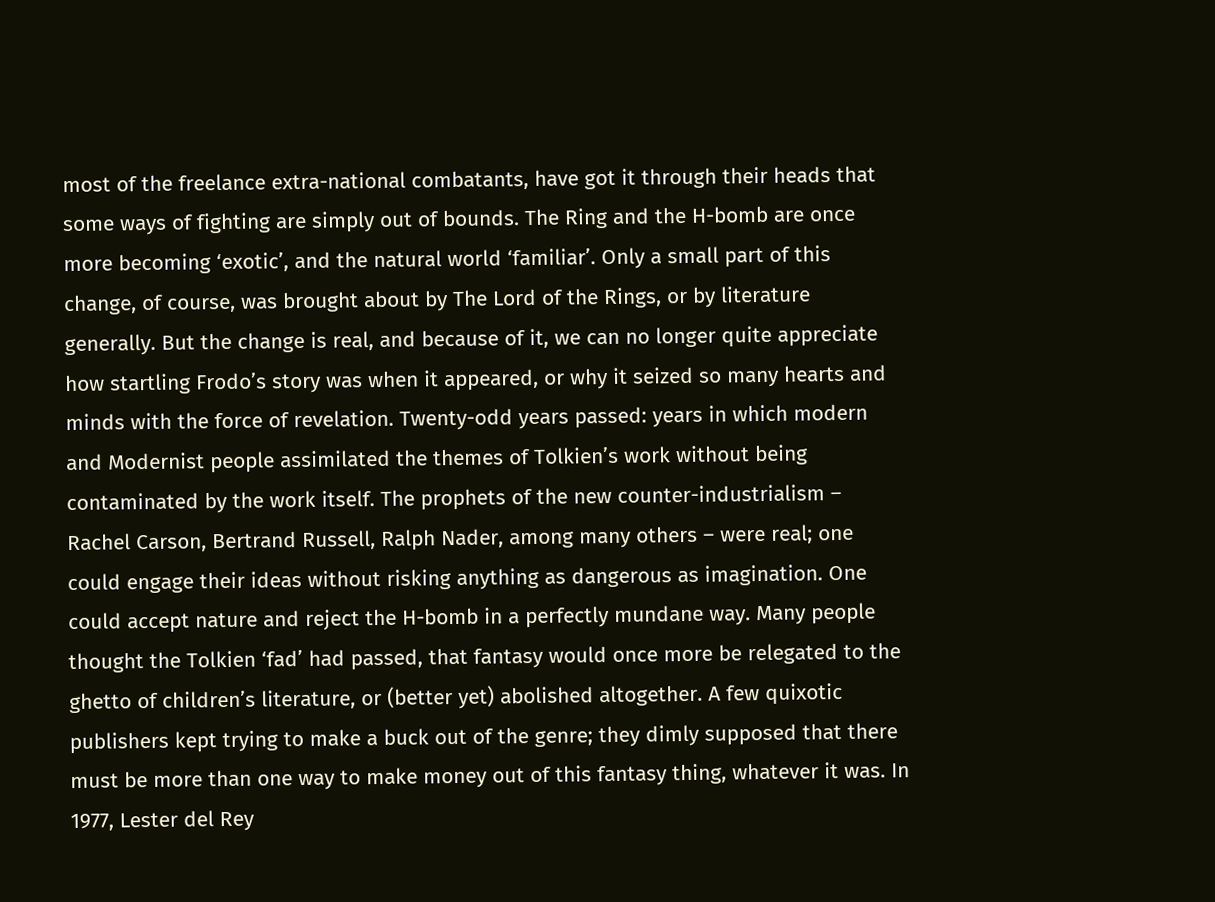most of the freelance extra-national combatants, have got it through their heads that some ways of fighting are simply out of bounds. The Ring and the H-bomb are once more becoming ‘exotic’, and the natural world ‘familiar’. Only a small part of this change, of course, was brought about by The Lord of the Rings, or by literature generally. But the change is real, and because of it, we can no longer quite appreciate how startling Frodo’s story was when it appeared, or why it seized so many hearts and minds with the force of revelation. Twenty-odd years passed: years in which modern and Modernist people assimilated the themes of Tolkien’s work without being contaminated by the work itself. The prophets of the new counter-industrialism – Rachel Carson, Bertrand Russell, Ralph Nader, among many others – were real; one could engage their ideas without risking anything as dangerous as imagination. One could accept nature and reject the H-bomb in a perfectly mundane way. Many people thought the Tolkien ‘fad’ had passed, that fantasy would once more be relegated to the ghetto of children’s literature, or (better yet) abolished altogether. A few quixotic publishers kept trying to make a buck out of the genre; they dimly supposed that there must be more than one way to make money out of this fantasy thing, whatever it was. In 1977, Lester del Rey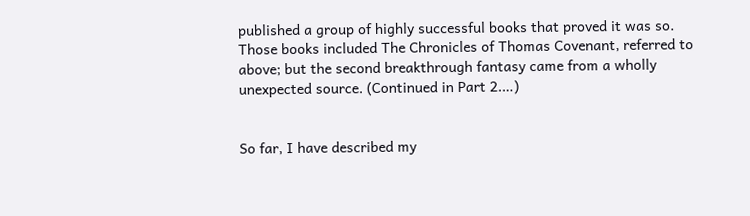published a group of highly successful books that proved it was so. Those books included The Chronicles of Thomas Covenant, referred to above; but the second breakthrough fantasy came from a wholly unexpected source. (Continued in Part 2.…)


So far, I have described my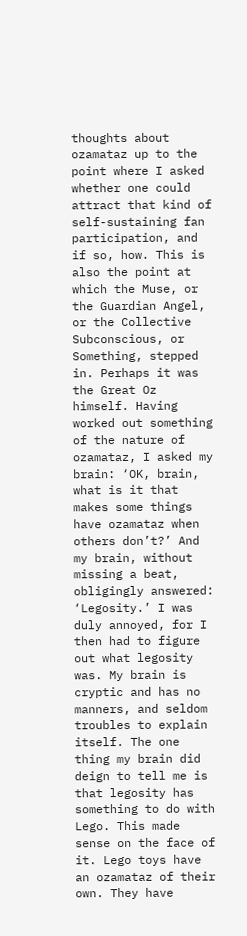thoughts about ozamataz up to the point where I asked whether one could attract that kind of self-sustaining fan participation, and if so, how. This is also the point at which the Muse, or the Guardian Angel, or the Collective Subconscious, or Something, stepped in. Perhaps it was the Great Oz himself. Having worked out something of the nature of ozamataz, I asked my brain: ‘OK, brain, what is it that makes some things have ozamataz when others don’t?’ And my brain, without missing a beat, obligingly answered: ‘Legosity.’ I was duly annoyed, for I then had to figure out what legosity was. My brain is cryptic and has no manners, and seldom troubles to explain itself. The one thing my brain did deign to tell me is that legosity has something to do with Lego. This made sense on the face of it. Lego toys have an ozamataz of their own. They have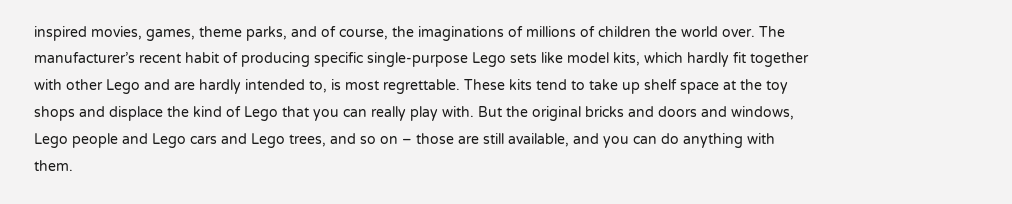inspired movies, games, theme parks, and of course, the imaginations of millions of children the world over. The manufacturer’s recent habit of producing specific single-purpose Lego sets like model kits, which hardly fit together with other Lego and are hardly intended to, is most regrettable. These kits tend to take up shelf space at the toy shops and displace the kind of Lego that you can really play with. But the original bricks and doors and windows, Lego people and Lego cars and Lego trees, and so on – those are still available, and you can do anything with them.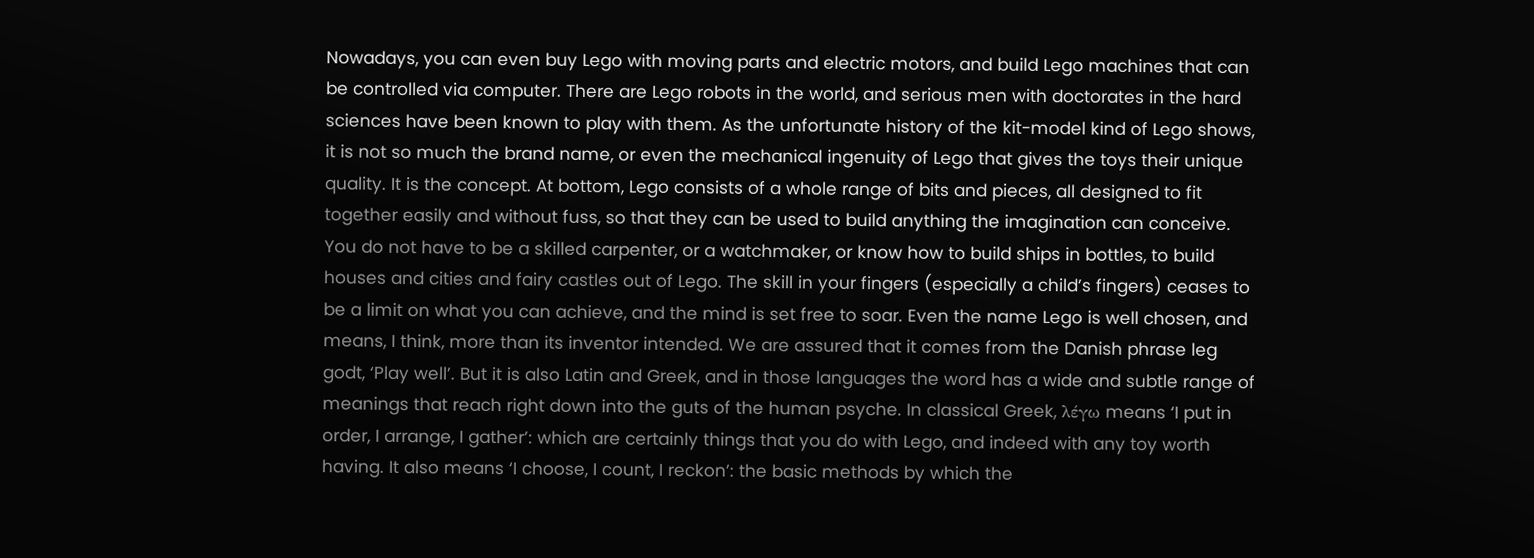Nowadays, you can even buy Lego with moving parts and electric motors, and build Lego machines that can be controlled via computer. There are Lego robots in the world, and serious men with doctorates in the hard sciences have been known to play with them. As the unfortunate history of the kit-model kind of Lego shows, it is not so much the brand name, or even the mechanical ingenuity of Lego that gives the toys their unique quality. It is the concept. At bottom, Lego consists of a whole range of bits and pieces, all designed to fit together easily and without fuss, so that they can be used to build anything the imagination can conceive. You do not have to be a skilled carpenter, or a watchmaker, or know how to build ships in bottles, to build houses and cities and fairy castles out of Lego. The skill in your fingers (especially a child’s fingers) ceases to be a limit on what you can achieve, and the mind is set free to soar. Even the name Lego is well chosen, and means, I think, more than its inventor intended. We are assured that it comes from the Danish phrase leg godt, ‘Play well’. But it is also Latin and Greek, and in those languages the word has a wide and subtle range of meanings that reach right down into the guts of the human psyche. In classical Greek, λέγω means ‘I put in order, I arrange, I gather’: which are certainly things that you do with Lego, and indeed with any toy worth having. It also means ‘I choose, I count, I reckon’: the basic methods by which the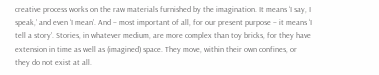creative process works on the raw materials furnished by the imagination. It means ‘I say, I speak,’ and even ‘I mean’. And – most important of all, for our present purpose – it means ‘I tell a story’. Stories, in whatever medium, are more complex than toy bricks, for they have extension in time as well as (imagined) space. They move, within their own confines, or they do not exist at all.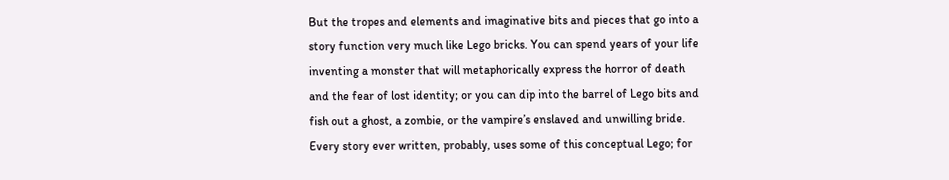But the tropes and elements and imaginative bits and pieces that go into a story function very much like Lego bricks. You can spend years of your life inventing a monster that will metaphorically express the horror of death and the fear of lost identity; or you can dip into the barrel of Lego bits and fish out a ghost, a zombie, or the vampire’s enslaved and unwilling bride. Every story ever written, probably, uses some of this conceptual Lego; for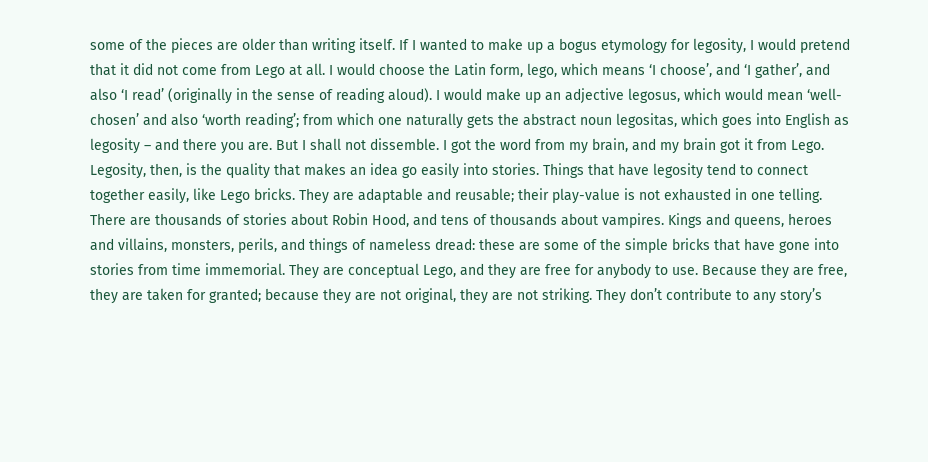some of the pieces are older than writing itself. If I wanted to make up a bogus etymology for legosity, I would pretend that it did not come from Lego at all. I would choose the Latin form, lego, which means ‘I choose’, and ‘I gather’, and also ‘I read’ (originally in the sense of reading aloud). I would make up an adjective legosus, which would mean ‘well-chosen’ and also ‘worth reading’; from which one naturally gets the abstract noun legositas, which goes into English as legosity – and there you are. But I shall not dissemble. I got the word from my brain, and my brain got it from Lego. Legosity, then, is the quality that makes an idea go easily into stories. Things that have legosity tend to connect together easily, like Lego bricks. They are adaptable and reusable; their play-value is not exhausted in one telling. There are thousands of stories about Robin Hood, and tens of thousands about vampires. Kings and queens, heroes and villains, monsters, perils, and things of nameless dread: these are some of the simple bricks that have gone into stories from time immemorial. They are conceptual Lego, and they are free for anybody to use. Because they are free, they are taken for granted; because they are not original, they are not striking. They don’t contribute to any story’s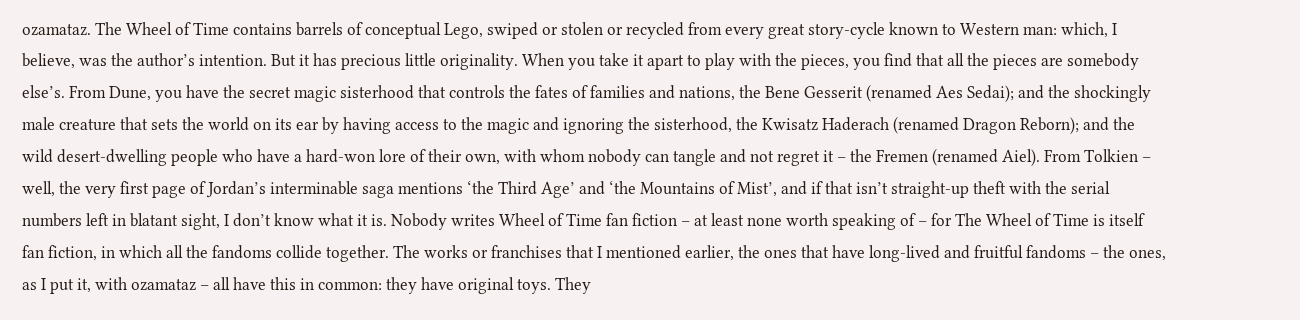ozamataz. The Wheel of Time contains barrels of conceptual Lego, swiped or stolen or recycled from every great story-cycle known to Western man: which, I believe, was the author’s intention. But it has precious little originality. When you take it apart to play with the pieces, you find that all the pieces are somebody else’s. From Dune, you have the secret magic sisterhood that controls the fates of families and nations, the Bene Gesserit (renamed Aes Sedai); and the shockingly male creature that sets the world on its ear by having access to the magic and ignoring the sisterhood, the Kwisatz Haderach (renamed Dragon Reborn); and the wild desert-dwelling people who have a hard-won lore of their own, with whom nobody can tangle and not regret it – the Fremen (renamed Aiel). From Tolkien – well, the very first page of Jordan’s interminable saga mentions ‘the Third Age’ and ‘the Mountains of Mist’, and if that isn’t straight-up theft with the serial numbers left in blatant sight, I don’t know what it is. Nobody writes Wheel of Time fan fiction – at least none worth speaking of – for The Wheel of Time is itself fan fiction, in which all the fandoms collide together. The works or franchises that I mentioned earlier, the ones that have long-lived and fruitful fandoms – the ones, as I put it, with ozamataz – all have this in common: they have original toys. They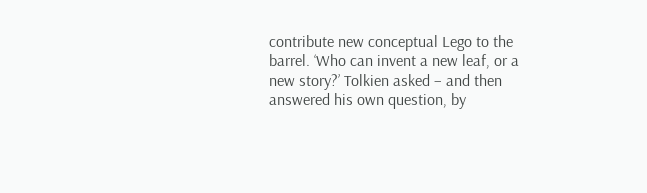contribute new conceptual Lego to the barrel. ‘Who can invent a new leaf, or a new story?’ Tolkien asked – and then answered his own question, by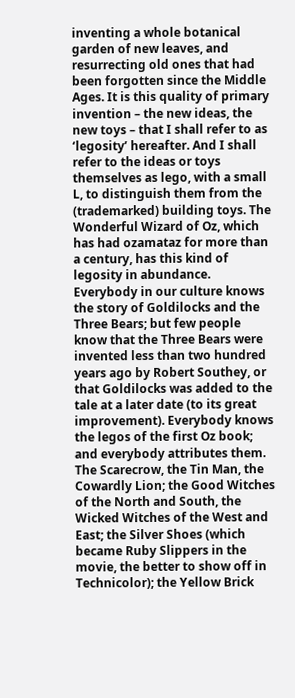inventing a whole botanical garden of new leaves, and resurrecting old ones that had been forgotten since the Middle Ages. It is this quality of primary invention – the new ideas, the new toys – that I shall refer to as ‘legosity’ hereafter. And I shall refer to the ideas or toys themselves as lego, with a small L, to distinguish them from the (trademarked) building toys. The Wonderful Wizard of Oz, which has had ozamataz for more than a century, has this kind of legosity in abundance. Everybody in our culture knows the story of Goldilocks and the Three Bears; but few people know that the Three Bears were invented less than two hundred years ago by Robert Southey, or that Goldilocks was added to the tale at a later date (to its great improvement). Everybody knows the legos of the first Oz book; and everybody attributes them. The Scarecrow, the Tin Man, the Cowardly Lion; the Good Witches of the North and South, the Wicked Witches of the West and East; the Silver Shoes (which became Ruby Slippers in the movie, the better to show off in Technicolor); the Yellow Brick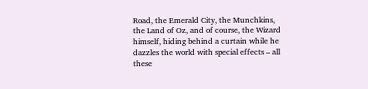Road, the Emerald City, the Munchkins, the Land of Oz, and of course, the Wizard himself, hiding behind a curtain while he dazzles the world with special effects – all these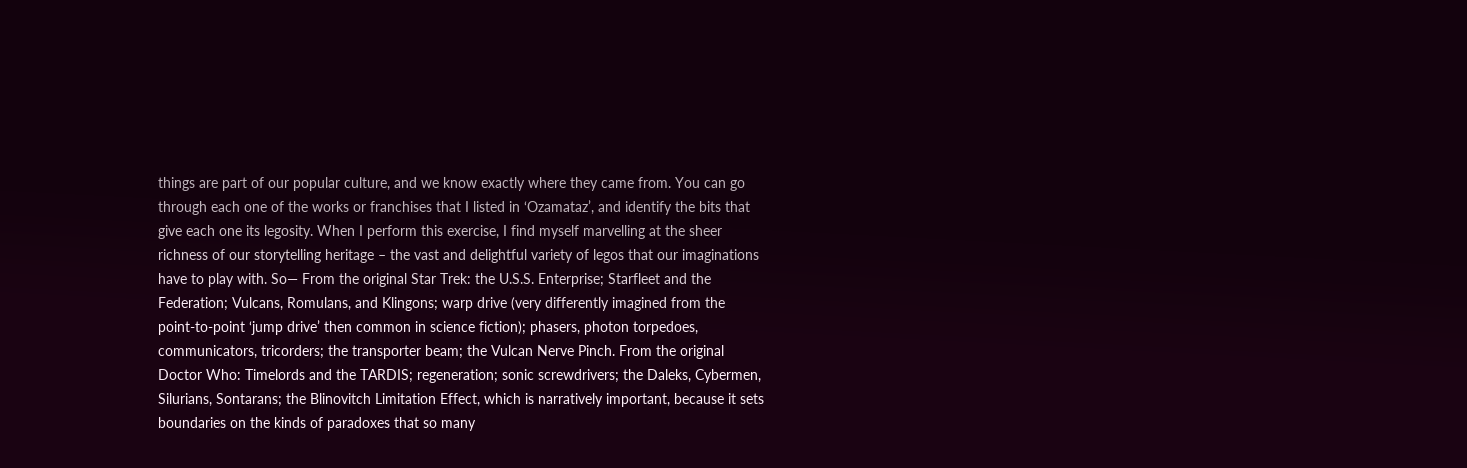things are part of our popular culture, and we know exactly where they came from. You can go through each one of the works or franchises that I listed in ‘Ozamataz’, and identify the bits that give each one its legosity. When I perform this exercise, I find myself marvelling at the sheer richness of our storytelling heritage – the vast and delightful variety of legos that our imaginations have to play with. So— From the original Star Trek: the U.S.S. Enterprise; Starfleet and the Federation; Vulcans, Romulans, and Klingons; warp drive (very differently imagined from the point-to-point ‘jump drive’ then common in science fiction); phasers, photon torpedoes, communicators, tricorders; the transporter beam; the Vulcan Nerve Pinch. From the original Doctor Who: Timelords and the TARDIS; regeneration; sonic screwdrivers; the Daleks, Cybermen, Silurians, Sontarans; the Blinovitch Limitation Effect, which is narratively important, because it sets boundaries on the kinds of paradoxes that so many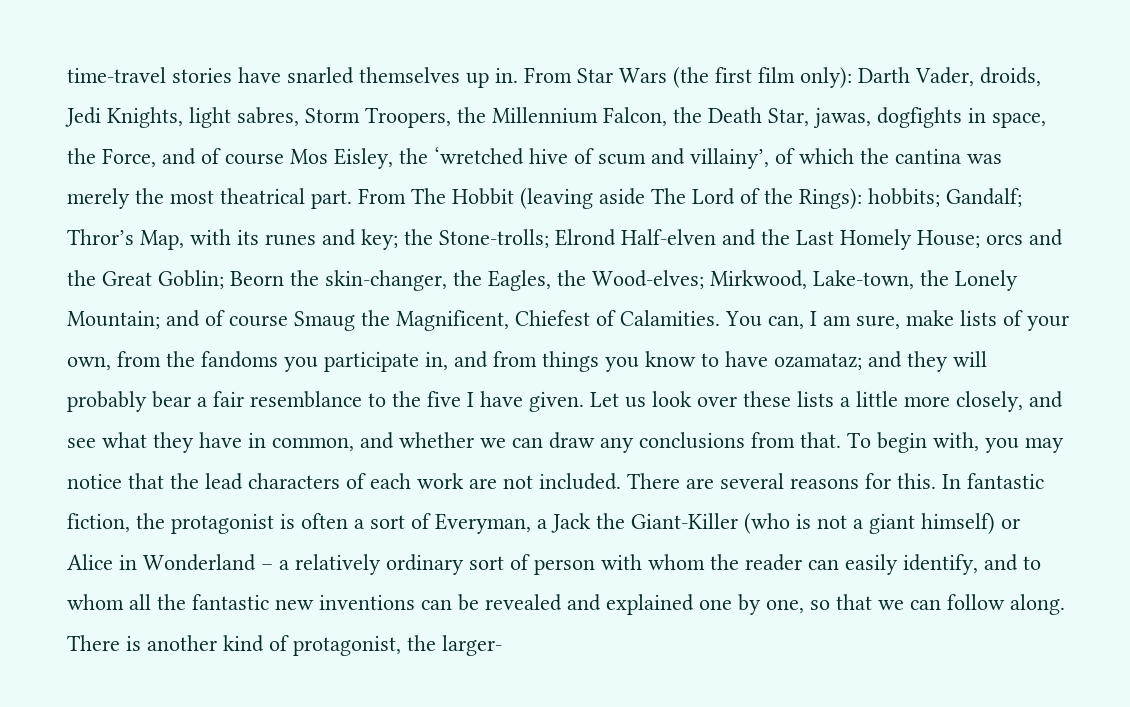time-travel stories have snarled themselves up in. From Star Wars (the first film only): Darth Vader, droids, Jedi Knights, light sabres, Storm Troopers, the Millennium Falcon, the Death Star, jawas, dogfights in space, the Force, and of course Mos Eisley, the ‘wretched hive of scum and villainy’, of which the cantina was merely the most theatrical part. From The Hobbit (leaving aside The Lord of the Rings): hobbits; Gandalf; Thror’s Map, with its runes and key; the Stone-trolls; Elrond Half-elven and the Last Homely House; orcs and the Great Goblin; Beorn the skin-changer, the Eagles, the Wood-elves; Mirkwood, Lake-town, the Lonely Mountain; and of course Smaug the Magnificent, Chiefest of Calamities. You can, I am sure, make lists of your own, from the fandoms you participate in, and from things you know to have ozamataz; and they will probably bear a fair resemblance to the five I have given. Let us look over these lists a little more closely, and see what they have in common, and whether we can draw any conclusions from that. To begin with, you may notice that the lead characters of each work are not included. There are several reasons for this. In fantastic fiction, the protagonist is often a sort of Everyman, a Jack the Giant-Killer (who is not a giant himself) or Alice in Wonderland – a relatively ordinary sort of person with whom the reader can easily identify, and to whom all the fantastic new inventions can be revealed and explained one by one, so that we can follow along. There is another kind of protagonist, the larger-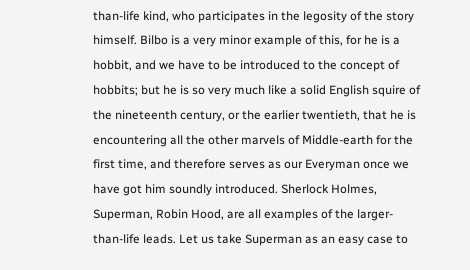than-life kind, who participates in the legosity of the story himself. Bilbo is a very minor example of this, for he is a hobbit, and we have to be introduced to the concept of hobbits; but he is so very much like a solid English squire of the nineteenth century, or the earlier twentieth, that he is encountering all the other marvels of Middle-earth for the first time, and therefore serves as our Everyman once we have got him soundly introduced. Sherlock Holmes, Superman, Robin Hood, are all examples of the larger-than-life leads. Let us take Superman as an easy case to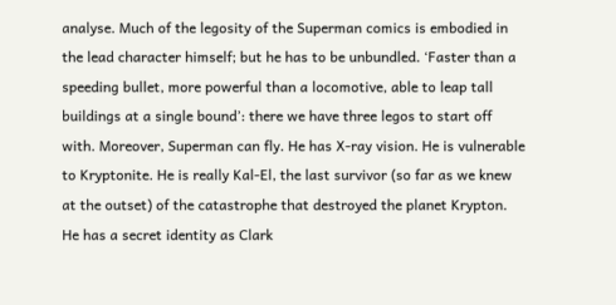analyse. Much of the legosity of the Superman comics is embodied in the lead character himself; but he has to be unbundled. ‘Faster than a speeding bullet, more powerful than a locomotive, able to leap tall buildings at a single bound’: there we have three legos to start off with. Moreover, Superman can fly. He has X-ray vision. He is vulnerable to Kryptonite. He is really Kal-El, the last survivor (so far as we knew at the outset) of the catastrophe that destroyed the planet Krypton. He has a secret identity as Clark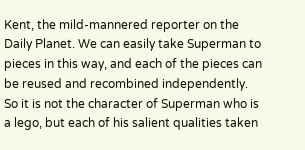Kent, the mild-mannered reporter on the Daily Planet. We can easily take Superman to pieces in this way, and each of the pieces can be reused and recombined independently. So it is not the character of Superman who is a lego, but each of his salient qualities taken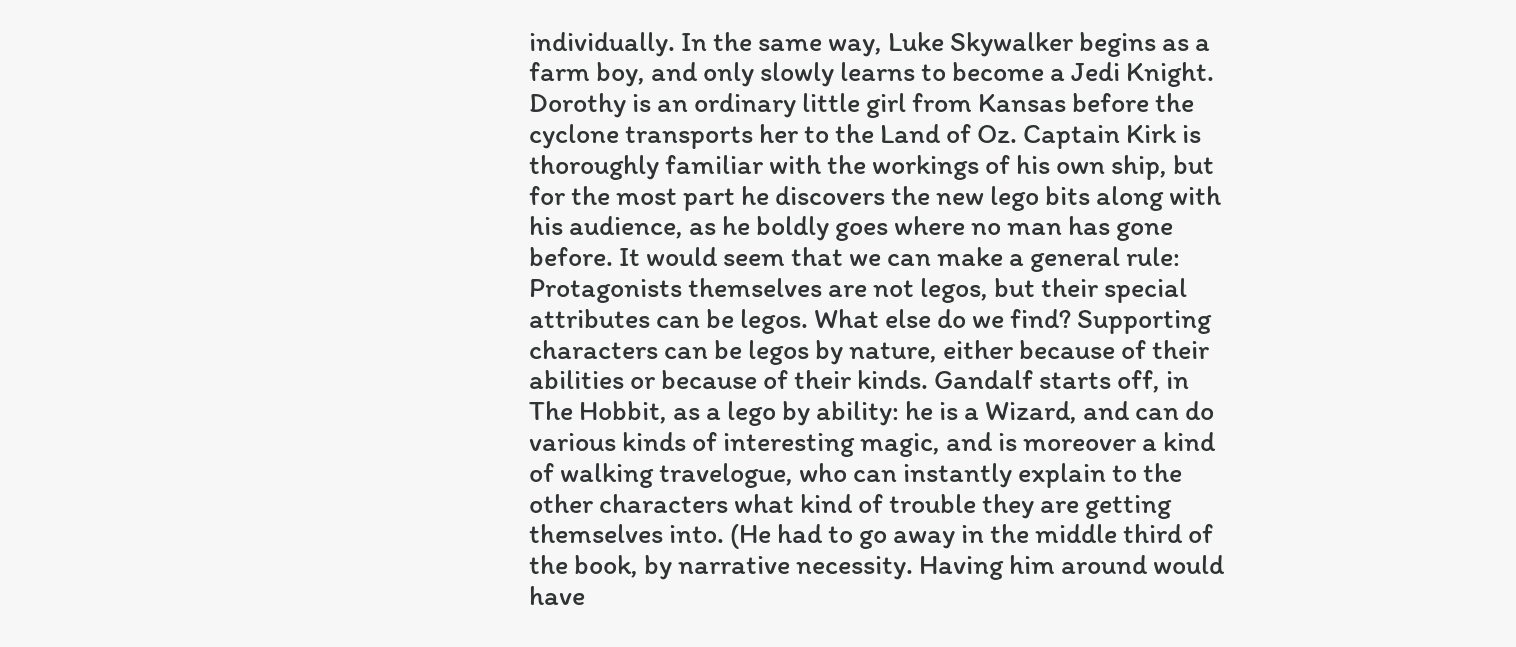individually. In the same way, Luke Skywalker begins as a farm boy, and only slowly learns to become a Jedi Knight. Dorothy is an ordinary little girl from Kansas before the cyclone transports her to the Land of Oz. Captain Kirk is thoroughly familiar with the workings of his own ship, but for the most part he discovers the new lego bits along with his audience, as he boldly goes where no man has gone before. It would seem that we can make a general rule: Protagonists themselves are not legos, but their special attributes can be legos. What else do we find? Supporting characters can be legos by nature, either because of their abilities or because of their kinds. Gandalf starts off, in The Hobbit, as a lego by ability: he is a Wizard, and can do various kinds of interesting magic, and is moreover a kind of walking travelogue, who can instantly explain to the other characters what kind of trouble they are getting themselves into. (He had to go away in the middle third of the book, by narrative necessity. Having him around would have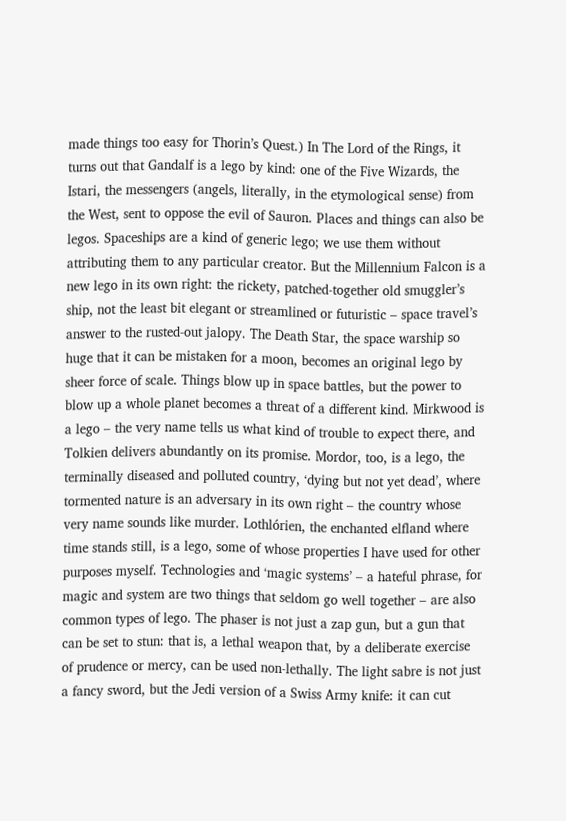made things too easy for Thorin’s Quest.) In The Lord of the Rings, it turns out that Gandalf is a lego by kind: one of the Five Wizards, the Istari, the messengers (angels, literally, in the etymological sense) from the West, sent to oppose the evil of Sauron. Places and things can also be legos. Spaceships are a kind of generic lego; we use them without attributing them to any particular creator. But the Millennium Falcon is a new lego in its own right: the rickety, patched-together old smuggler’s ship, not the least bit elegant or streamlined or futuristic – space travel’s answer to the rusted-out jalopy. The Death Star, the space warship so huge that it can be mistaken for a moon, becomes an original lego by sheer force of scale. Things blow up in space battles, but the power to blow up a whole planet becomes a threat of a different kind. Mirkwood is a lego – the very name tells us what kind of trouble to expect there, and Tolkien delivers abundantly on its promise. Mordor, too, is a lego, the terminally diseased and polluted country, ‘dying but not yet dead’, where tormented nature is an adversary in its own right – the country whose very name sounds like murder. Lothlórien, the enchanted elfland where time stands still, is a lego, some of whose properties I have used for other purposes myself. Technologies and ‘magic systems’ – a hateful phrase, for magic and system are two things that seldom go well together – are also common types of lego. The phaser is not just a zap gun, but a gun that can be set to stun: that is, a lethal weapon that, by a deliberate exercise of prudence or mercy, can be used non-lethally. The light sabre is not just a fancy sword, but the Jedi version of a Swiss Army knife: it can cut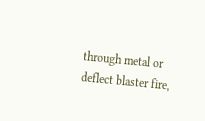through metal or deflect blaster fire,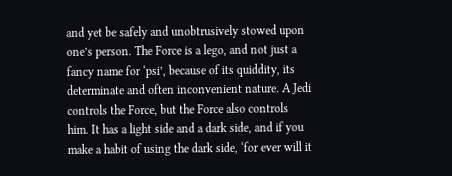and yet be safely and unobtrusively stowed upon one’s person. The Force is a lego, and not just a fancy name for ‘psi’, because of its quiddity, its determinate and often inconvenient nature. A Jedi controls the Force, but the Force also controls him. It has a light side and a dark side, and if you make a habit of using the dark side, ‘for ever will it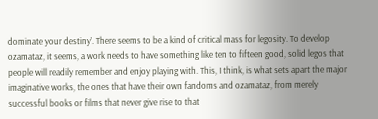dominate your destiny’. There seems to be a kind of critical mass for legosity. To develop ozamataz, it seems, a work needs to have something like ten to fifteen good, solid legos that people will readily remember and enjoy playing with. This, I think, is what sets apart the major imaginative works, the ones that have their own fandoms and ozamataz, from merely successful books or films that never give rise to that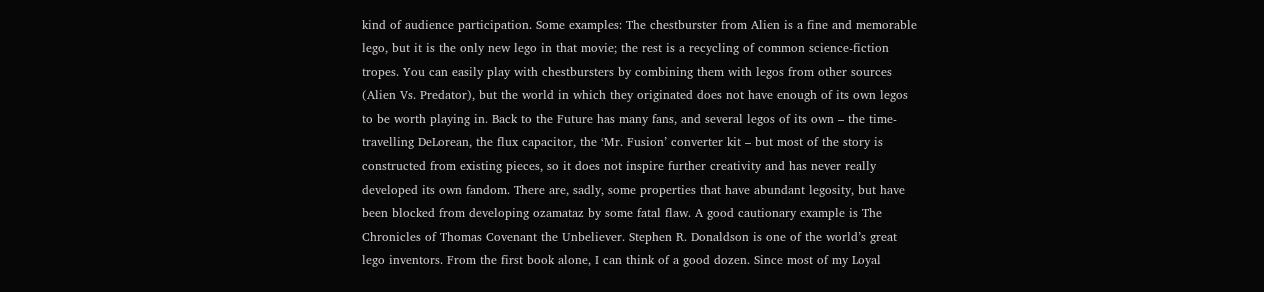kind of audience participation. Some examples: The chestburster from Alien is a fine and memorable lego, but it is the only new lego in that movie; the rest is a recycling of common science-fiction tropes. You can easily play with chestbursters by combining them with legos from other sources (Alien Vs. Predator), but the world in which they originated does not have enough of its own legos to be worth playing in. Back to the Future has many fans, and several legos of its own – the time-travelling DeLorean, the flux capacitor, the ‘Mr. Fusion’ converter kit – but most of the story is constructed from existing pieces, so it does not inspire further creativity and has never really developed its own fandom. There are, sadly, some properties that have abundant legosity, but have been blocked from developing ozamataz by some fatal flaw. A good cautionary example is The Chronicles of Thomas Covenant the Unbeliever. Stephen R. Donaldson is one of the world’s great lego inventors. From the first book alone, I can think of a good dozen. Since most of my Loyal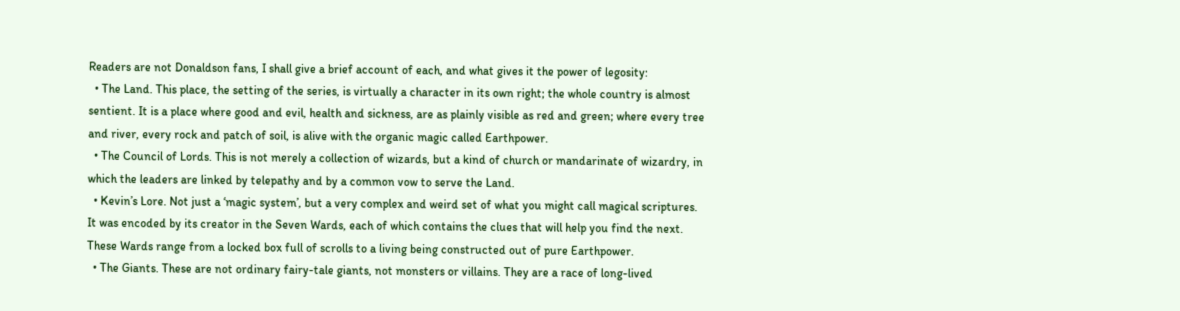Readers are not Donaldson fans, I shall give a brief account of each, and what gives it the power of legosity:
  • The Land. This place, the setting of the series, is virtually a character in its own right; the whole country is almost sentient. It is a place where good and evil, health and sickness, are as plainly visible as red and green; where every tree and river, every rock and patch of soil, is alive with the organic magic called Earthpower.
  • The Council of Lords. This is not merely a collection of wizards, but a kind of church or mandarinate of wizardry, in which the leaders are linked by telepathy and by a common vow to serve the Land.
  • Kevin’s Lore. Not just a ‘magic system’, but a very complex and weird set of what you might call magical scriptures. It was encoded by its creator in the Seven Wards, each of which contains the clues that will help you find the next. These Wards range from a locked box full of scrolls to a living being constructed out of pure Earthpower.
  • The Giants. These are not ordinary fairy-tale giants, not monsters or villains. They are a race of long-lived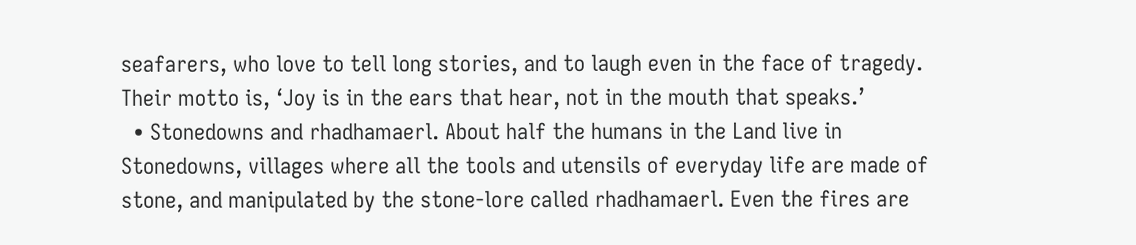seafarers, who love to tell long stories, and to laugh even in the face of tragedy. Their motto is, ‘Joy is in the ears that hear, not in the mouth that speaks.’
  • Stonedowns and rhadhamaerl. About half the humans in the Land live in Stonedowns, villages where all the tools and utensils of everyday life are made of stone, and manipulated by the stone-lore called rhadhamaerl. Even the fires are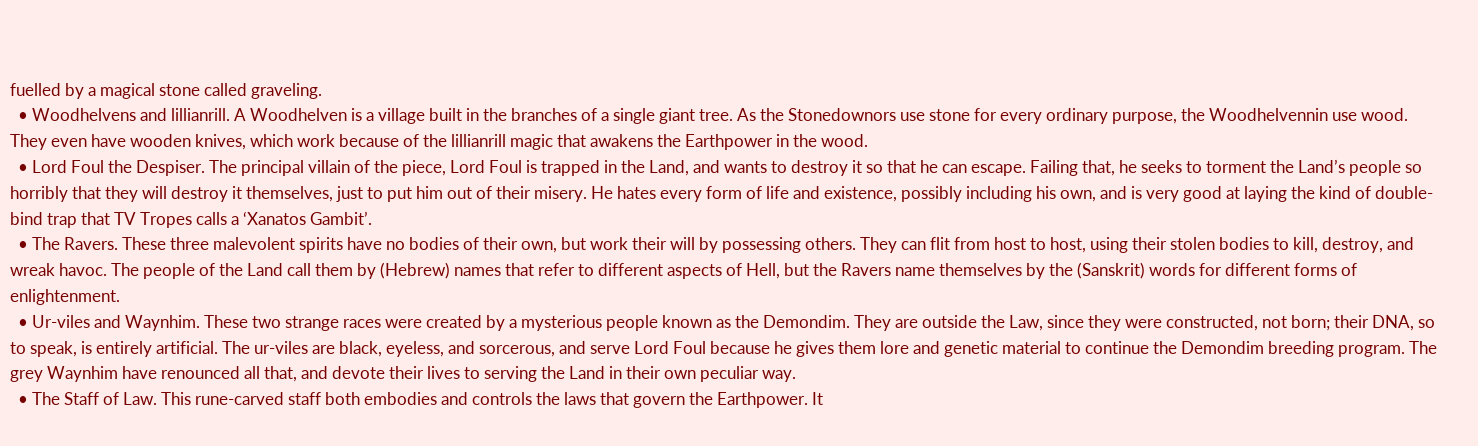fuelled by a magical stone called graveling.
  • Woodhelvens and lillianrill. A Woodhelven is a village built in the branches of a single giant tree. As the Stonedownors use stone for every ordinary purpose, the Woodhelvennin use wood. They even have wooden knives, which work because of the lillianrill magic that awakens the Earthpower in the wood.
  • Lord Foul the Despiser. The principal villain of the piece, Lord Foul is trapped in the Land, and wants to destroy it so that he can escape. Failing that, he seeks to torment the Land’s people so horribly that they will destroy it themselves, just to put him out of their misery. He hates every form of life and existence, possibly including his own, and is very good at laying the kind of double-bind trap that TV Tropes calls a ‘Xanatos Gambit’.
  • The Ravers. These three malevolent spirits have no bodies of their own, but work their will by possessing others. They can flit from host to host, using their stolen bodies to kill, destroy, and wreak havoc. The people of the Land call them by (Hebrew) names that refer to different aspects of Hell, but the Ravers name themselves by the (Sanskrit) words for different forms of enlightenment.
  • Ur-viles and Waynhim. These two strange races were created by a mysterious people known as the Demondim. They are outside the Law, since they were constructed, not born; their DNA, so to speak, is entirely artificial. The ur-viles are black, eyeless, and sorcerous, and serve Lord Foul because he gives them lore and genetic material to continue the Demondim breeding program. The grey Waynhim have renounced all that, and devote their lives to serving the Land in their own peculiar way.
  • The Staff of Law. This rune-carved staff both embodies and controls the laws that govern the Earthpower. It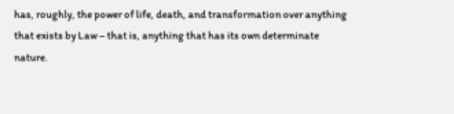has, roughly, the power of life, death, and transformation over anything that exists by Law – that is, anything that has its own determinate nature.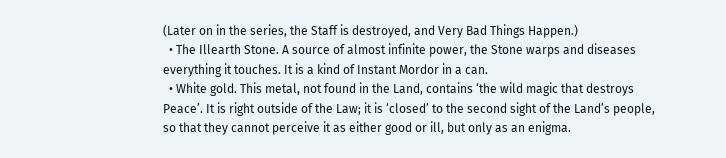(Later on in the series, the Staff is destroyed, and Very Bad Things Happen.)
  • The Illearth Stone. A source of almost infinite power, the Stone warps and diseases everything it touches. It is a kind of Instant Mordor in a can.
  • White gold. This metal, not found in the Land, contains ‘the wild magic that destroys Peace’. It is right outside of the Law; it is ‘closed’ to the second sight of the Land’s people, so that they cannot perceive it as either good or ill, but only as an enigma.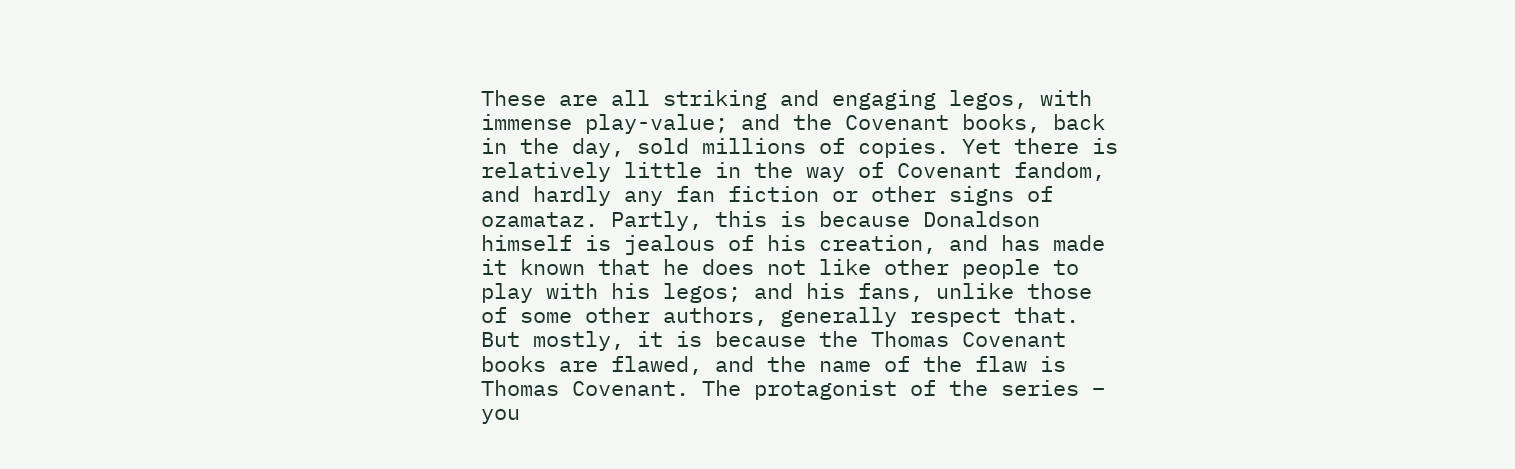These are all striking and engaging legos, with immense play-value; and the Covenant books, back in the day, sold millions of copies. Yet there is relatively little in the way of Covenant fandom, and hardly any fan fiction or other signs of ozamataz. Partly, this is because Donaldson himself is jealous of his creation, and has made it known that he does not like other people to play with his legos; and his fans, unlike those of some other authors, generally respect that. But mostly, it is because the Thomas Covenant books are flawed, and the name of the flaw is Thomas Covenant. The protagonist of the series – you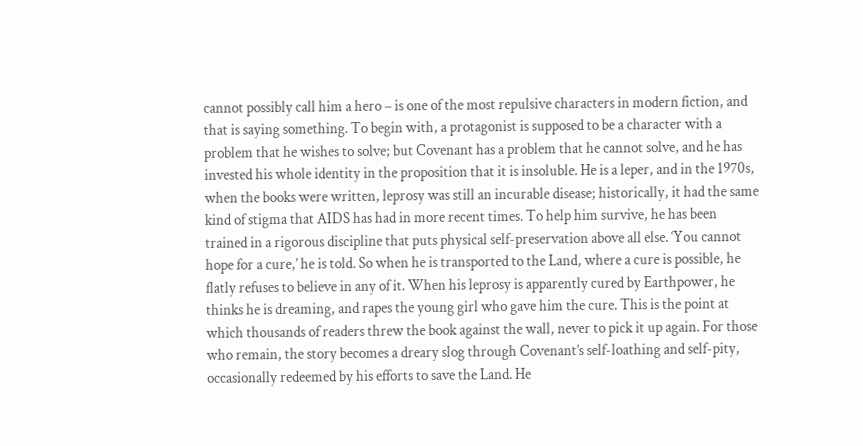cannot possibly call him a hero – is one of the most repulsive characters in modern fiction, and that is saying something. To begin with, a protagonist is supposed to be a character with a problem that he wishes to solve; but Covenant has a problem that he cannot solve, and he has invested his whole identity in the proposition that it is insoluble. He is a leper, and in the 1970s, when the books were written, leprosy was still an incurable disease; historically, it had the same kind of stigma that AIDS has had in more recent times. To help him survive, he has been trained in a rigorous discipline that puts physical self-preservation above all else. ‘You cannot hope for a cure,’ he is told. So when he is transported to the Land, where a cure is possible, he flatly refuses to believe in any of it. When his leprosy is apparently cured by Earthpower, he thinks he is dreaming, and rapes the young girl who gave him the cure. This is the point at which thousands of readers threw the book against the wall, never to pick it up again. For those who remain, the story becomes a dreary slog through Covenant’s self-loathing and self-pity, occasionally redeemed by his efforts to save the Land. He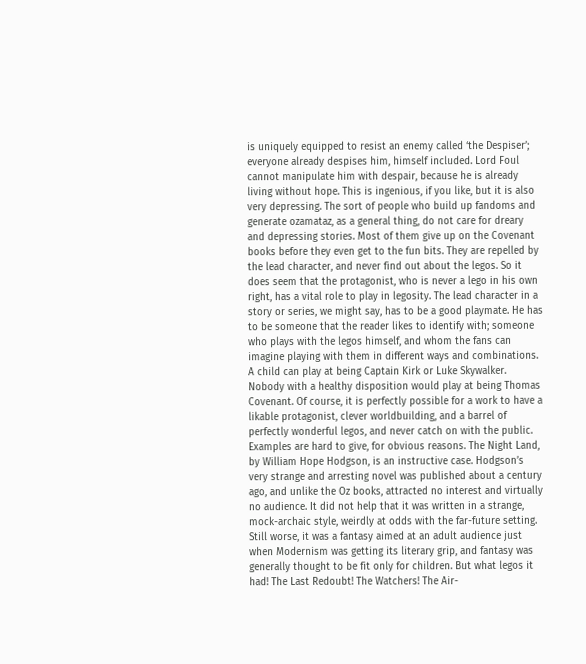is uniquely equipped to resist an enemy called ‘the Despiser’; everyone already despises him, himself included. Lord Foul cannot manipulate him with despair, because he is already living without hope. This is ingenious, if you like, but it is also very depressing. The sort of people who build up fandoms and generate ozamataz, as a general thing, do not care for dreary and depressing stories. Most of them give up on the Covenant books before they even get to the fun bits. They are repelled by the lead character, and never find out about the legos. So it does seem that the protagonist, who is never a lego in his own right, has a vital role to play in legosity. The lead character in a story or series, we might say, has to be a good playmate. He has to be someone that the reader likes to identify with; someone who plays with the legos himself, and whom the fans can imagine playing with them in different ways and combinations. A child can play at being Captain Kirk or Luke Skywalker. Nobody with a healthy disposition would play at being Thomas Covenant. Of course, it is perfectly possible for a work to have a likable protagonist, clever worldbuilding, and a barrel of perfectly wonderful legos, and never catch on with the public. Examples are hard to give, for obvious reasons. The Night Land, by William Hope Hodgson, is an instructive case. Hodgson’s very strange and arresting novel was published about a century ago, and unlike the Oz books, attracted no interest and virtually no audience. It did not help that it was written in a strange, mock-archaic style, weirdly at odds with the far-future setting. Still worse, it was a fantasy aimed at an adult audience just when Modernism was getting its literary grip, and fantasy was generally thought to be fit only for children. But what legos it had! The Last Redoubt! The Watchers! The Air-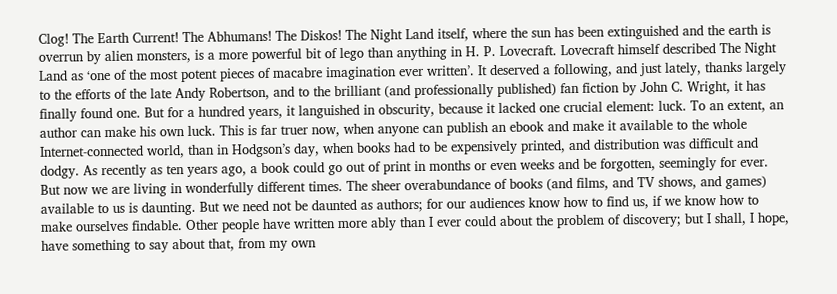Clog! The Earth Current! The Abhumans! The Diskos! The Night Land itself, where the sun has been extinguished and the earth is overrun by alien monsters, is a more powerful bit of lego than anything in H. P. Lovecraft. Lovecraft himself described The Night Land as ‘one of the most potent pieces of macabre imagination ever written’. It deserved a following, and just lately, thanks largely to the efforts of the late Andy Robertson, and to the brilliant (and professionally published) fan fiction by John C. Wright, it has finally found one. But for a hundred years, it languished in obscurity, because it lacked one crucial element: luck. To an extent, an author can make his own luck. This is far truer now, when anyone can publish an ebook and make it available to the whole Internet-connected world, than in Hodgson’s day, when books had to be expensively printed, and distribution was difficult and dodgy. As recently as ten years ago, a book could go out of print in months or even weeks and be forgotten, seemingly for ever. But now we are living in wonderfully different times. The sheer overabundance of books (and films, and TV shows, and games) available to us is daunting. But we need not be daunted as authors; for our audiences know how to find us, if we know how to make ourselves findable. Other people have written more ably than I ever could about the problem of discovery; but I shall, I hope, have something to say about that, from my own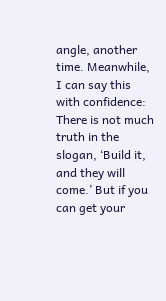angle, another time. Meanwhile, I can say this with confidence: There is not much truth in the slogan, ‘Build it, and they will come.’ But if you can get your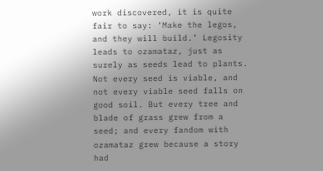work discovered, it is quite fair to say: ‘Make the legos, and they will build.’ Legosity leads to ozamataz, just as surely as seeds lead to plants. Not every seed is viable, and not every viable seed falls on good soil. But every tree and blade of grass grew from a seed; and every fandom with ozamataz grew because a story had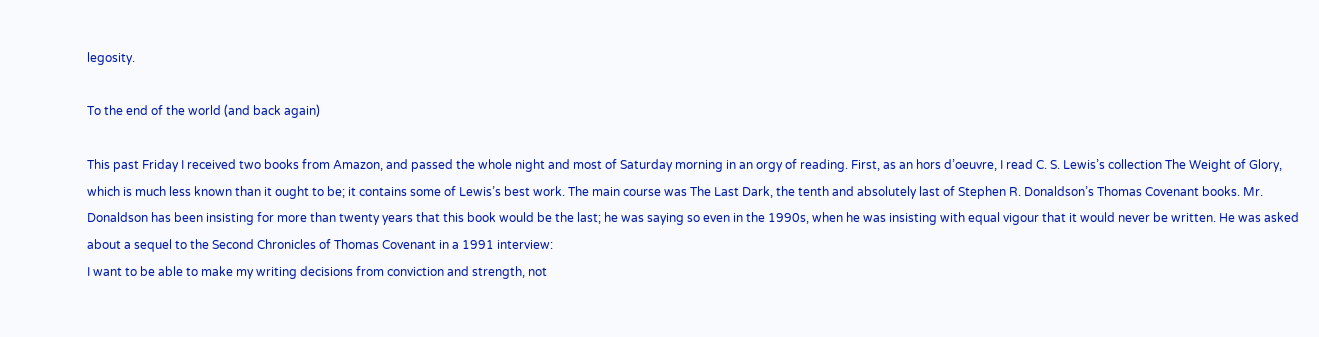legosity.

To the end of the world (and back again)

This past Friday I received two books from Amazon, and passed the whole night and most of Saturday morning in an orgy of reading. First, as an hors d’oeuvre, I read C. S. Lewis’s collection The Weight of Glory, which is much less known than it ought to be; it contains some of Lewis’s best work. The main course was The Last Dark, the tenth and absolutely last of Stephen R. Donaldson’s Thomas Covenant books. Mr. Donaldson has been insisting for more than twenty years that this book would be the last; he was saying so even in the 1990s, when he was insisting with equal vigour that it would never be written. He was asked about a sequel to the Second Chronicles of Thomas Covenant in a 1991 interview:
I want to be able to make my writing decisions from conviction and strength, not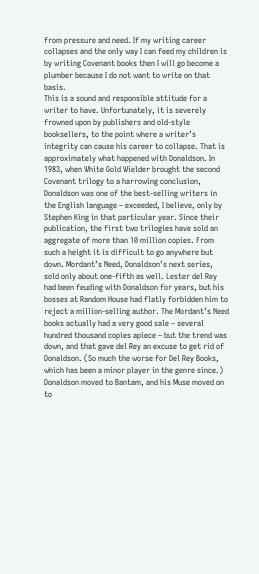from pressure and need. If my writing career collapses and the only way I can feed my children is by writing Covenant books then I will go become a plumber because I do not want to write on that basis.
This is a sound and responsible attitude for a writer to have. Unfortunately, it is severely frowned upon by publishers and old-style booksellers, to the point where a writer’s integrity can cause his career to collapse. That is approximately what happened with Donaldson. In 1983, when White Gold Wielder brought the second Covenant trilogy to a harrowing conclusion, Donaldson was one of the best-selling writers in the English language – exceeded, I believe, only by Stephen King in that particular year. Since their publication, the first two trilogies have sold an aggregate of more than 10 million copies. From such a height it is difficult to go anywhere but down. Mordant’s Need, Donaldson’s next series, sold only about one-fifth as well. Lester del Rey had been feuding with Donaldson for years, but his bosses at Random House had flatly forbidden him to reject a million-selling author. The Mordant’s Need books actually had a very good sale – several hundred thousand copies apiece – but the trend was down, and that gave del Rey an excuse to get rid of Donaldson. (So much the worse for Del Rey Books, which has been a minor player in the genre since.) Donaldson moved to Bantam, and his Muse moved on to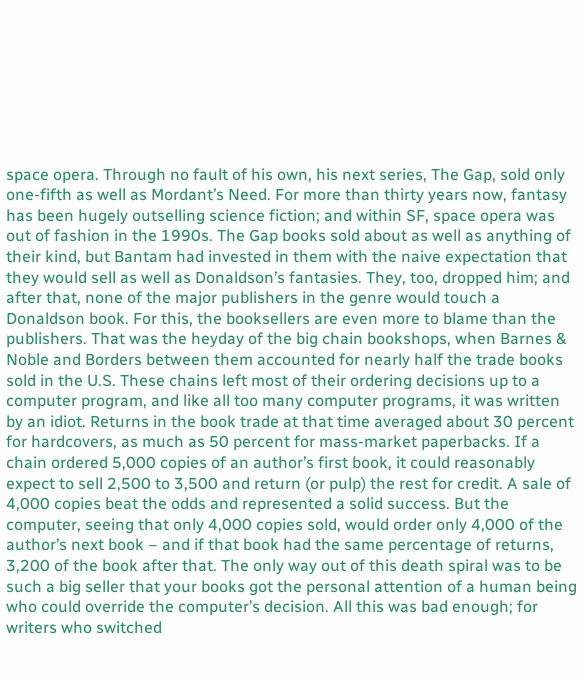space opera. Through no fault of his own, his next series, The Gap, sold only one-fifth as well as Mordant’s Need. For more than thirty years now, fantasy has been hugely outselling science fiction; and within SF, space opera was out of fashion in the 1990s. The Gap books sold about as well as anything of their kind, but Bantam had invested in them with the naive expectation that they would sell as well as Donaldson’s fantasies. They, too, dropped him; and after that, none of the major publishers in the genre would touch a Donaldson book. For this, the booksellers are even more to blame than the publishers. That was the heyday of the big chain bookshops, when Barnes & Noble and Borders between them accounted for nearly half the trade books sold in the U.S. These chains left most of their ordering decisions up to a computer program, and like all too many computer programs, it was written by an idiot. Returns in the book trade at that time averaged about 30 percent for hardcovers, as much as 50 percent for mass-market paperbacks. If a chain ordered 5,000 copies of an author’s first book, it could reasonably expect to sell 2,500 to 3,500 and return (or pulp) the rest for credit. A sale of 4,000 copies beat the odds and represented a solid success. But the computer, seeing that only 4,000 copies sold, would order only 4,000 of the author’s next book – and if that book had the same percentage of returns, 3,200 of the book after that. The only way out of this death spiral was to be such a big seller that your books got the personal attention of a human being who could override the computer’s decision. All this was bad enough; for writers who switched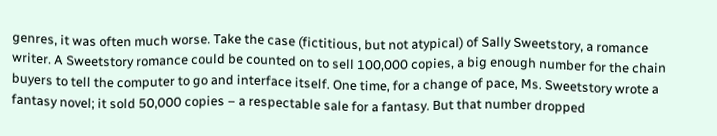genres, it was often much worse. Take the case (fictitious, but not atypical) of Sally Sweetstory, a romance writer. A Sweetstory romance could be counted on to sell 100,000 copies, a big enough number for the chain buyers to tell the computer to go and interface itself. One time, for a change of pace, Ms. Sweetstory wrote a fantasy novel; it sold 50,000 copies – a respectable sale for a fantasy. But that number dropped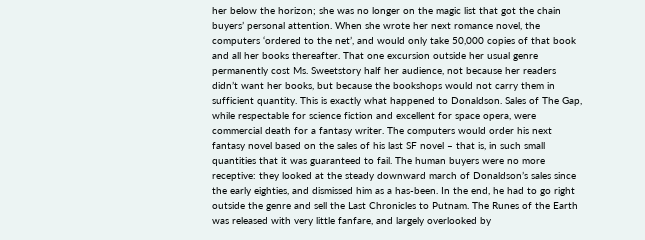her below the horizon; she was no longer on the magic list that got the chain buyers’ personal attention. When she wrote her next romance novel, the computers ‘ordered to the net’, and would only take 50,000 copies of that book and all her books thereafter. That one excursion outside her usual genre permanently cost Ms. Sweetstory half her audience, not because her readers didn’t want her books, but because the bookshops would not carry them in sufficient quantity. This is exactly what happened to Donaldson. Sales of The Gap, while respectable for science fiction and excellent for space opera, were commercial death for a fantasy writer. The computers would order his next fantasy novel based on the sales of his last SF novel – that is, in such small quantities that it was guaranteed to fail. The human buyers were no more receptive: they looked at the steady downward march of Donaldson’s sales since the early eighties, and dismissed him as a has-been. In the end, he had to go right outside the genre and sell the Last Chronicles to Putnam. The Runes of the Earth was released with very little fanfare, and largely overlooked by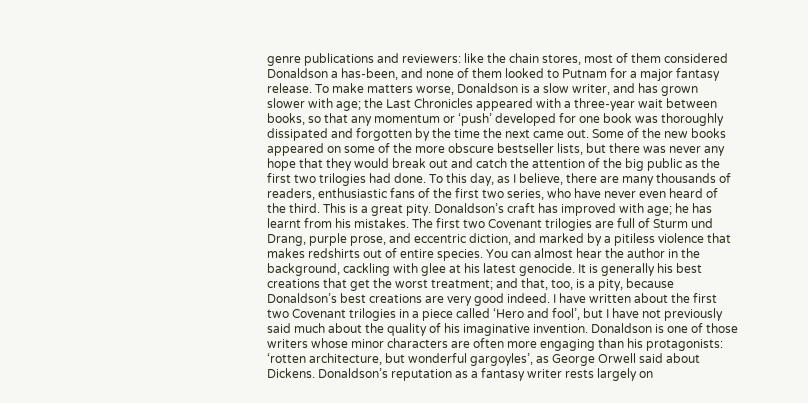genre publications and reviewers: like the chain stores, most of them considered Donaldson a has-been, and none of them looked to Putnam for a major fantasy release. To make matters worse, Donaldson is a slow writer, and has grown slower with age; the Last Chronicles appeared with a three-year wait between books, so that any momentum or ‘push’ developed for one book was thoroughly dissipated and forgotten by the time the next came out. Some of the new books appeared on some of the more obscure bestseller lists, but there was never any hope that they would break out and catch the attention of the big public as the first two trilogies had done. To this day, as I believe, there are many thousands of readers, enthusiastic fans of the first two series, who have never even heard of the third. This is a great pity. Donaldson’s craft has improved with age; he has learnt from his mistakes. The first two Covenant trilogies are full of Sturm und Drang, purple prose, and eccentric diction, and marked by a pitiless violence that makes redshirts out of entire species. You can almost hear the author in the background, cackling with glee at his latest genocide. It is generally his best creations that get the worst treatment; and that, too, is a pity, because Donaldson’s best creations are very good indeed. I have written about the first two Covenant trilogies in a piece called ‘Hero and fool’, but I have not previously said much about the quality of his imaginative invention. Donaldson is one of those writers whose minor characters are often more engaging than his protagonists: ‘rotten architecture, but wonderful gargoyles’, as George Orwell said about Dickens. Donaldson’s reputation as a fantasy writer rests largely on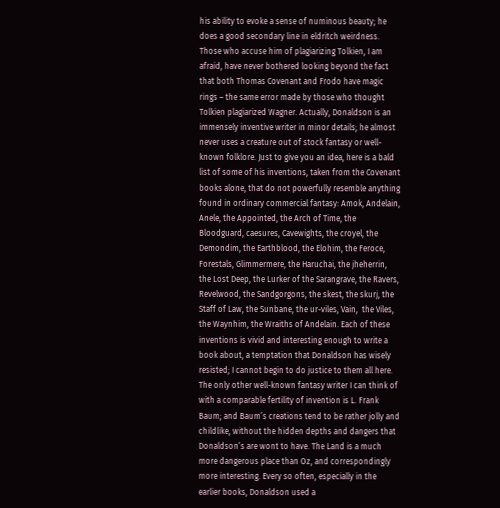his ability to evoke a sense of numinous beauty; he does a good secondary line in eldritch weirdness. Those who accuse him of plagiarizing Tolkien, I am afraid, have never bothered looking beyond the fact that both Thomas Covenant and Frodo have magic rings – the same error made by those who thought Tolkien plagiarized Wagner. Actually, Donaldson is an immensely inventive writer in minor details; he almost never uses a creature out of stock fantasy or well-known folklore. Just to give you an idea, here is a bald list of some of his inventions, taken from the Covenant books alone, that do not powerfully resemble anything found in ordinary commercial fantasy: Amok, Andelain, Anele, the Appointed, the Arch of Time, the Bloodguard, caesures, Cavewights, the croyel, the Demondim, the Earthblood, the Elohim, the Feroce, Forestals, Glimmermere, the Haruchai, the jheherrin, the Lost Deep, the Lurker of the Sarangrave, the Ravers, Revelwood, the Sandgorgons, the skest, the skurj, the Staff of Law, the Sunbane, the ur-viles, Vain,  the Viles, the Waynhim, the Wraiths of Andelain. Each of these inventions is vivid and interesting enough to write a book about, a temptation that Donaldson has wisely resisted; I cannot begin to do justice to them all here. The only other well-known fantasy writer I can think of with a comparable fertility of invention is L. Frank Baum; and Baum’s creations tend to be rather jolly and childlike, without the hidden depths and dangers that Donaldson’s are wont to have. The Land is a much more dangerous place than Oz, and correspondingly more interesting. Every so often, especially in the earlier books, Donaldson used a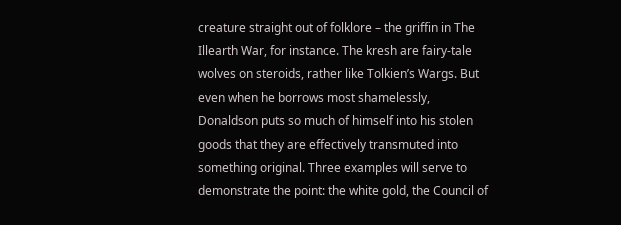creature straight out of folklore – the griffin in The Illearth War, for instance. The kresh are fairy-tale wolves on steroids, rather like Tolkien’s Wargs. But even when he borrows most shamelessly, Donaldson puts so much of himself into his stolen goods that they are effectively transmuted into something original. Three examples will serve to demonstrate the point: the white gold, the Council of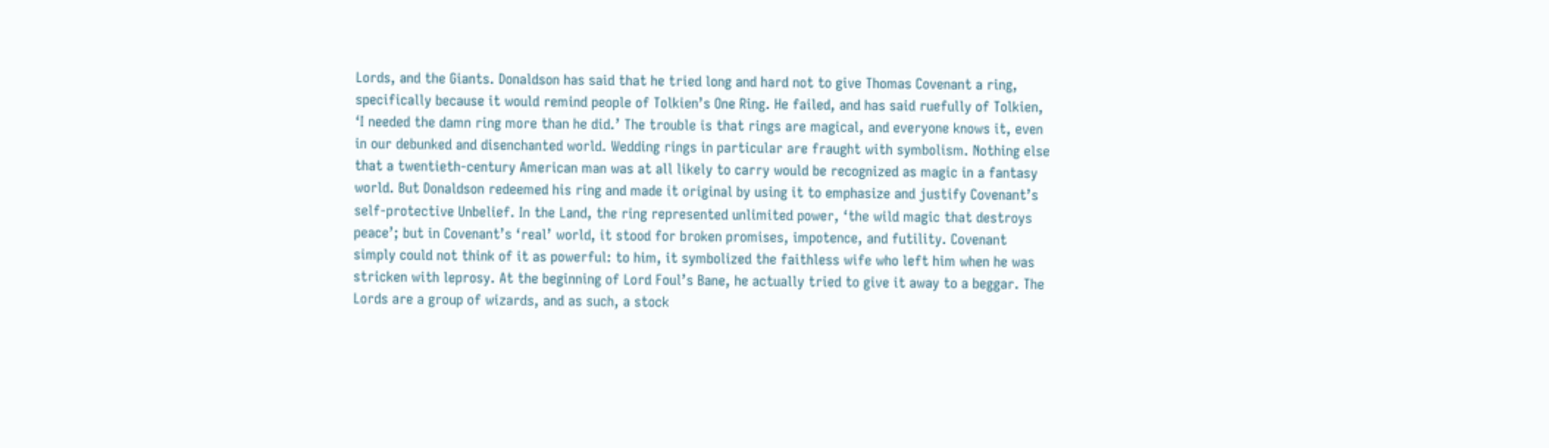Lords, and the Giants. Donaldson has said that he tried long and hard not to give Thomas Covenant a ring, specifically because it would remind people of Tolkien’s One Ring. He failed, and has said ruefully of Tolkien, ‘I needed the damn ring more than he did.’ The trouble is that rings are magical, and everyone knows it, even in our debunked and disenchanted world. Wedding rings in particular are fraught with symbolism. Nothing else that a twentieth-century American man was at all likely to carry would be recognized as magic in a fantasy world. But Donaldson redeemed his ring and made it original by using it to emphasize and justify Covenant’s self-protective Unbelief. In the Land, the ring represented unlimited power, ‘the wild magic that destroys peace’; but in Covenant’s ‘real’ world, it stood for broken promises, impotence, and futility. Covenant simply could not think of it as powerful: to him, it symbolized the faithless wife who left him when he was stricken with leprosy. At the beginning of Lord Foul’s Bane, he actually tried to give it away to a beggar. The Lords are a group of wizards, and as such, a stock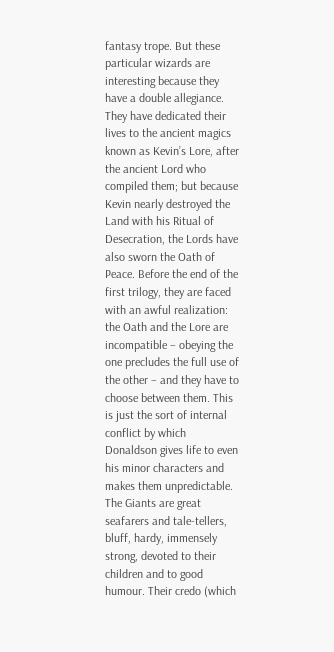fantasy trope. But these particular wizards are interesting because they have a double allegiance. They have dedicated their lives to the ancient magics known as Kevin’s Lore, after the ancient Lord who compiled them; but because Kevin nearly destroyed the Land with his Ritual of Desecration, the Lords have also sworn the Oath of Peace. Before the end of the first trilogy, they are faced with an awful realization: the Oath and the Lore are incompatible – obeying the one precludes the full use of the other – and they have to choose between them. This is just the sort of internal conflict by which Donaldson gives life to even his minor characters and makes them unpredictable. The Giants are great seafarers and tale-tellers, bluff, hardy, immensely strong, devoted to their children and to good humour. Their credo (which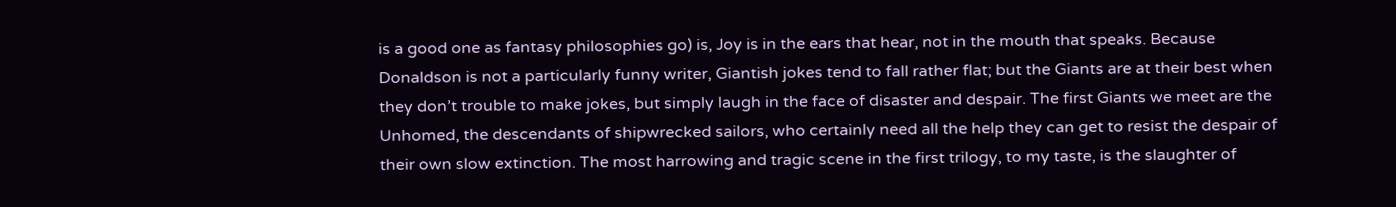is a good one as fantasy philosophies go) is, Joy is in the ears that hear, not in the mouth that speaks. Because Donaldson is not a particularly funny writer, Giantish jokes tend to fall rather flat; but the Giants are at their best when they don’t trouble to make jokes, but simply laugh in the face of disaster and despair. The first Giants we meet are the Unhomed, the descendants of shipwrecked sailors, who certainly need all the help they can get to resist the despair of their own slow extinction. The most harrowing and tragic scene in the first trilogy, to my taste, is the slaughter of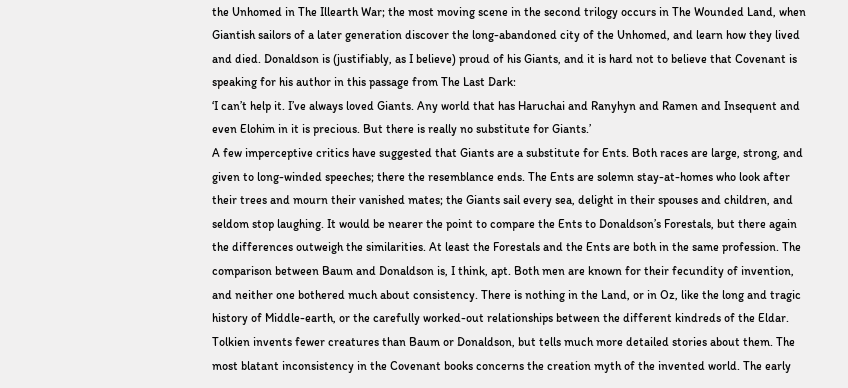the Unhomed in The Illearth War; the most moving scene in the second trilogy occurs in The Wounded Land, when Giantish sailors of a later generation discover the long-abandoned city of the Unhomed, and learn how they lived and died. Donaldson is (justifiably, as I believe) proud of his Giants, and it is hard not to believe that Covenant is speaking for his author in this passage from The Last Dark:
‘I can’t help it. I’ve always loved Giants. Any world that has Haruchai and Ranyhyn and Ramen and Insequent and even Elohim in it is precious. But there is really no substitute for Giants.’
A few imperceptive critics have suggested that Giants are a substitute for Ents. Both races are large, strong, and given to long-winded speeches; there the resemblance ends. The Ents are solemn stay-at-homes who look after their trees and mourn their vanished mates; the Giants sail every sea, delight in their spouses and children, and seldom stop laughing. It would be nearer the point to compare the Ents to Donaldson’s Forestals, but there again the differences outweigh the similarities. At least the Forestals and the Ents are both in the same profession. The comparison between Baum and Donaldson is, I think, apt. Both men are known for their fecundity of invention, and neither one bothered much about consistency. There is nothing in the Land, or in Oz, like the long and tragic history of Middle-earth, or the carefully worked-out relationships between the different kindreds of the Eldar. Tolkien invents fewer creatures than Baum or Donaldson, but tells much more detailed stories about them. The most blatant inconsistency in the Covenant books concerns the creation myth of the invented world. The early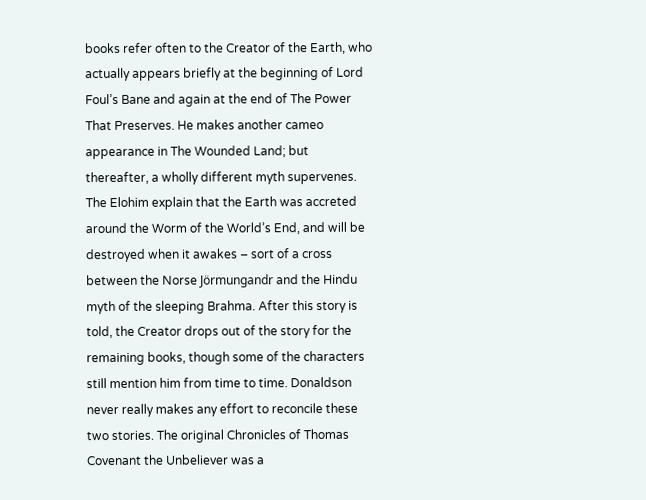books refer often to the Creator of the Earth, who actually appears briefly at the beginning of Lord Foul’s Bane and again at the end of The Power That Preserves. He makes another cameo appearance in The Wounded Land; but thereafter, a wholly different myth supervenes. The Elohim explain that the Earth was accreted around the Worm of the World’s End, and will be destroyed when it awakes – sort of a cross between the Norse Jörmungandr and the Hindu myth of the sleeping Brahma. After this story is told, the Creator drops out of the story for the remaining books, though some of the characters still mention him from time to time. Donaldson never really makes any effort to reconcile these two stories. The original Chronicles of Thomas Covenant the Unbeliever was a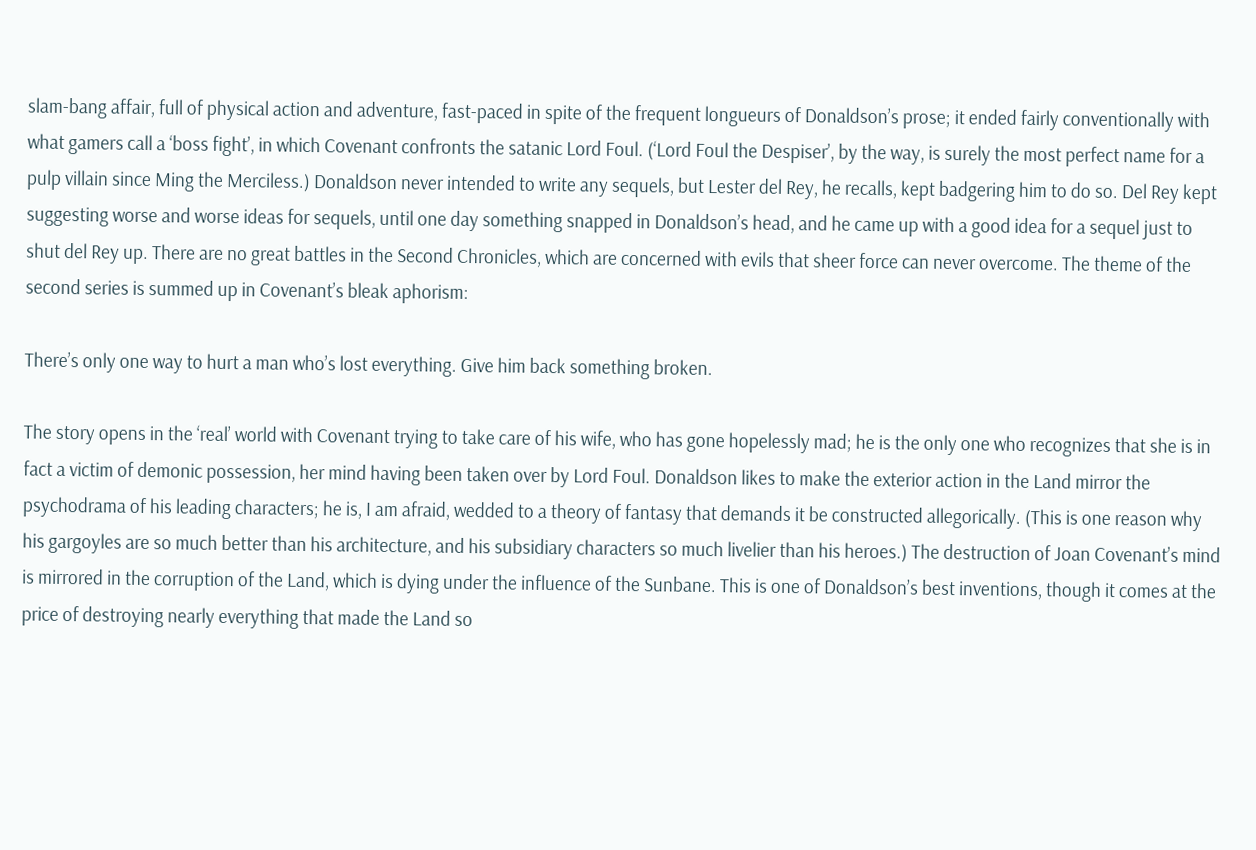slam-bang affair, full of physical action and adventure, fast-paced in spite of the frequent longueurs of Donaldson’s prose; it ended fairly conventionally with what gamers call a ‘boss fight’, in which Covenant confronts the satanic Lord Foul. (‘Lord Foul the Despiser’, by the way, is surely the most perfect name for a pulp villain since Ming the Merciless.) Donaldson never intended to write any sequels, but Lester del Rey, he recalls, kept badgering him to do so. Del Rey kept suggesting worse and worse ideas for sequels, until one day something snapped in Donaldson’s head, and he came up with a good idea for a sequel just to shut del Rey up. There are no great battles in the Second Chronicles, which are concerned with evils that sheer force can never overcome. The theme of the second series is summed up in Covenant’s bleak aphorism:

There’s only one way to hurt a man who’s lost everything. Give him back something broken.

The story opens in the ‘real’ world with Covenant trying to take care of his wife, who has gone hopelessly mad; he is the only one who recognizes that she is in fact a victim of demonic possession, her mind having been taken over by Lord Foul. Donaldson likes to make the exterior action in the Land mirror the psychodrama of his leading characters; he is, I am afraid, wedded to a theory of fantasy that demands it be constructed allegorically. (This is one reason why his gargoyles are so much better than his architecture, and his subsidiary characters so much livelier than his heroes.) The destruction of Joan Covenant’s mind is mirrored in the corruption of the Land, which is dying under the influence of the Sunbane. This is one of Donaldson’s best inventions, though it comes at the price of destroying nearly everything that made the Land so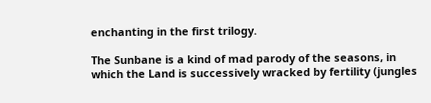enchanting in the first trilogy.

The Sunbane is a kind of mad parody of the seasons, in which the Land is successively wracked by fertility (jungles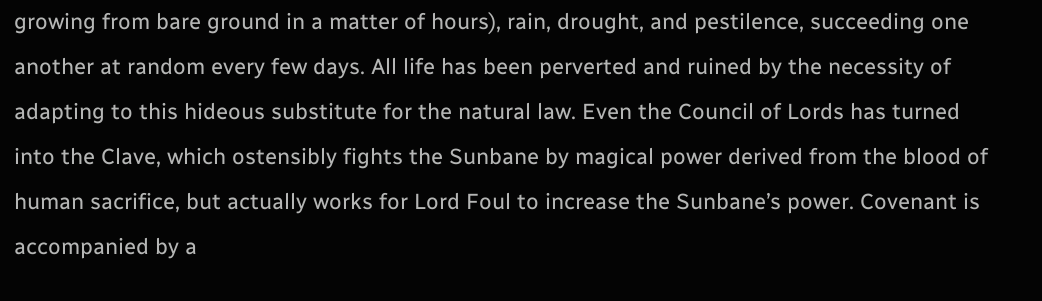growing from bare ground in a matter of hours), rain, drought, and pestilence, succeeding one another at random every few days. All life has been perverted and ruined by the necessity of adapting to this hideous substitute for the natural law. Even the Council of Lords has turned into the Clave, which ostensibly fights the Sunbane by magical power derived from the blood of human sacrifice, but actually works for Lord Foul to increase the Sunbane’s power. Covenant is accompanied by a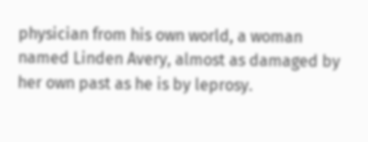physician from his own world, a woman named Linden Avery, almost as damaged by her own past as he is by leprosy.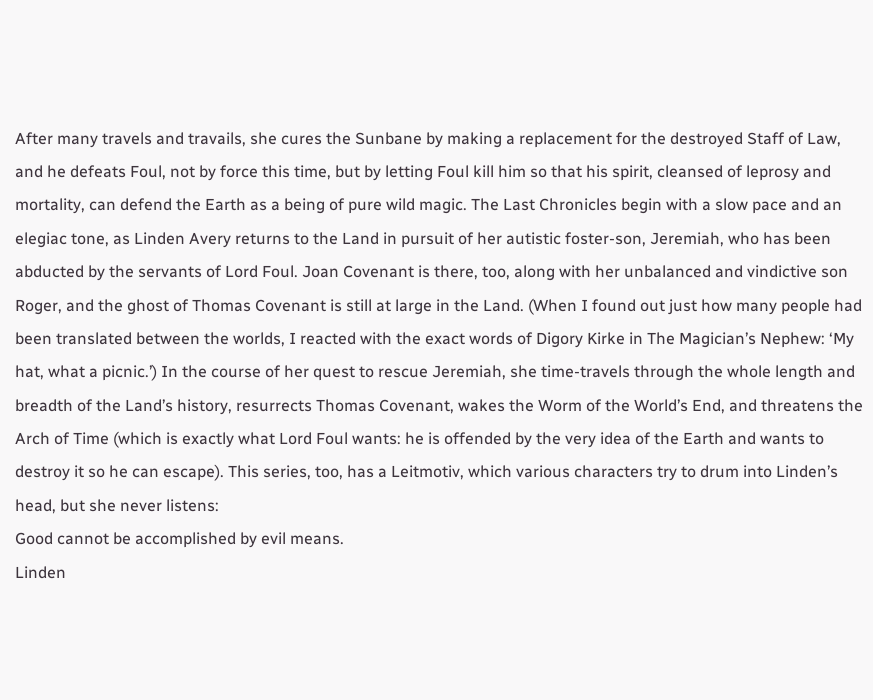After many travels and travails, she cures the Sunbane by making a replacement for the destroyed Staff of Law, and he defeats Foul, not by force this time, but by letting Foul kill him so that his spirit, cleansed of leprosy and mortality, can defend the Earth as a being of pure wild magic. The Last Chronicles begin with a slow pace and an elegiac tone, as Linden Avery returns to the Land in pursuit of her autistic foster-son, Jeremiah, who has been abducted by the servants of Lord Foul. Joan Covenant is there, too, along with her unbalanced and vindictive son Roger, and the ghost of Thomas Covenant is still at large in the Land. (When I found out just how many people had been translated between the worlds, I reacted with the exact words of Digory Kirke in The Magician’s Nephew: ‘My hat, what a picnic.’) In the course of her quest to rescue Jeremiah, she time-travels through the whole length and breadth of the Land’s history, resurrects Thomas Covenant, wakes the Worm of the World’s End, and threatens the Arch of Time (which is exactly what Lord Foul wants: he is offended by the very idea of the Earth and wants to destroy it so he can escape). This series, too, has a Leitmotiv, which various characters try to drum into Linden’s head, but she never listens:
Good cannot be accomplished by evil means.
Linden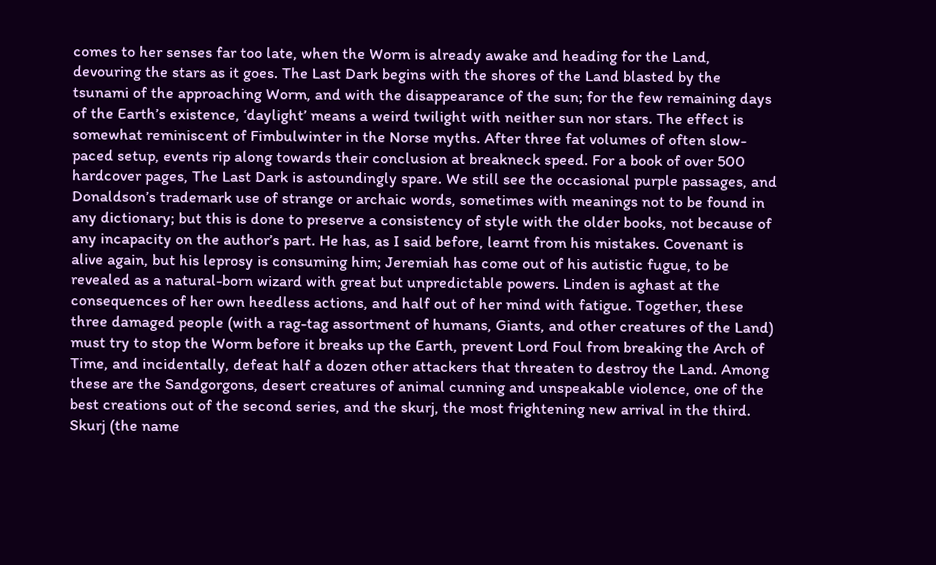comes to her senses far too late, when the Worm is already awake and heading for the Land, devouring the stars as it goes. The Last Dark begins with the shores of the Land blasted by the tsunami of the approaching Worm, and with the disappearance of the sun; for the few remaining days of the Earth’s existence, ‘daylight’ means a weird twilight with neither sun nor stars. The effect is somewhat reminiscent of Fimbulwinter in the Norse myths. After three fat volumes of often slow-paced setup, events rip along towards their conclusion at breakneck speed. For a book of over 500 hardcover pages, The Last Dark is astoundingly spare. We still see the occasional purple passages, and Donaldson’s trademark use of strange or archaic words, sometimes with meanings not to be found in any dictionary; but this is done to preserve a consistency of style with the older books, not because of any incapacity on the author’s part. He has, as I said before, learnt from his mistakes. Covenant is alive again, but his leprosy is consuming him; Jeremiah has come out of his autistic fugue, to be revealed as a natural-born wizard with great but unpredictable powers. Linden is aghast at the consequences of her own heedless actions, and half out of her mind with fatigue. Together, these three damaged people (with a rag-tag assortment of humans, Giants, and other creatures of the Land) must try to stop the Worm before it breaks up the Earth, prevent Lord Foul from breaking the Arch of Time, and incidentally, defeat half a dozen other attackers that threaten to destroy the Land. Among these are the Sandgorgons, desert creatures of animal cunning and unspeakable violence, one of the best creations out of the second series, and the skurj, the most frightening new arrival in the third. Skurj (the name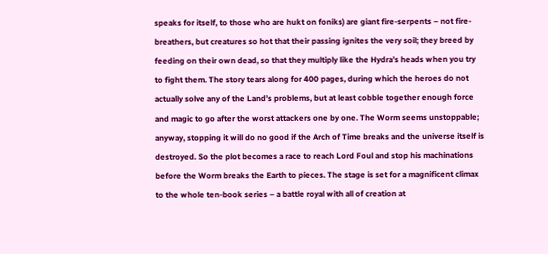speaks for itself, to those who are hukt on foniks) are giant fire-serpents – not fire-breathers, but creatures so hot that their passing ignites the very soil; they breed by feeding on their own dead, so that they multiply like the Hydra’s heads when you try to fight them. The story tears along for 400 pages, during which the heroes do not actually solve any of the Land’s problems, but at least cobble together enough force and magic to go after the worst attackers one by one. The Worm seems unstoppable; anyway, stopping it will do no good if the Arch of Time breaks and the universe itself is destroyed. So the plot becomes a race to reach Lord Foul and stop his machinations before the Worm breaks the Earth to pieces. The stage is set for a magnificent climax to the whole ten-book series – a battle royal with all of creation at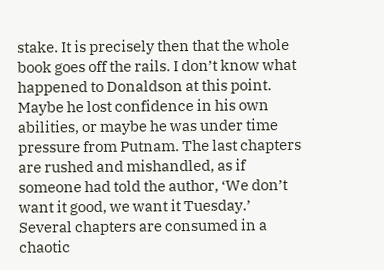stake. It is precisely then that the whole book goes off the rails. I don’t know what happened to Donaldson at this point. Maybe he lost confidence in his own abilities, or maybe he was under time pressure from Putnam. The last chapters are rushed and mishandled, as if someone had told the author, ‘We don’t want it good, we want it Tuesday.’ Several chapters are consumed in a chaotic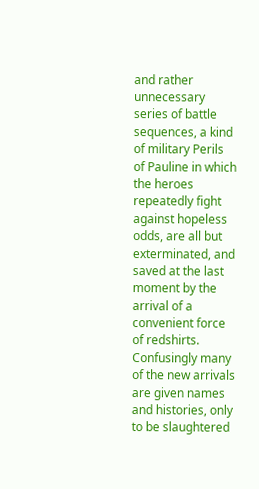and rather unnecessary series of battle sequences, a kind of military Perils of Pauline in which the heroes repeatedly fight against hopeless odds, are all but exterminated, and saved at the last moment by the arrival of a convenient force of redshirts. Confusingly many of the new arrivals are given names and histories, only to be slaughtered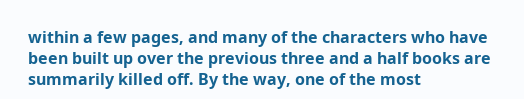within a few pages, and many of the characters who have been built up over the previous three and a half books are summarily killed off. By the way, one of the most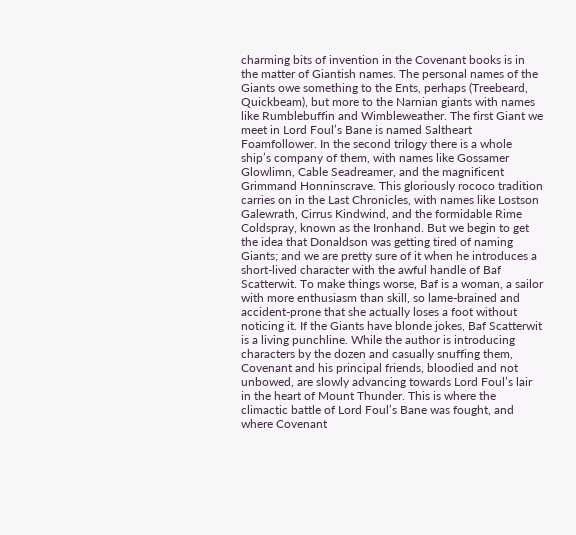charming bits of invention in the Covenant books is in the matter of Giantish names. The personal names of the Giants owe something to the Ents, perhaps (Treebeard, Quickbeam), but more to the Narnian giants with names like Rumblebuffin and Wimbleweather. The first Giant we meet in Lord Foul’s Bane is named Saltheart Foamfollower. In the second trilogy there is a whole ship’s company of them, with names like Gossamer Glowlimn, Cable Seadreamer, and the magnificent Grimmand Honninscrave. This gloriously rococo tradition carries on in the Last Chronicles, with names like Lostson Galewrath, Cirrus Kindwind, and the formidable Rime Coldspray, known as the Ironhand. But we begin to get the idea that Donaldson was getting tired of naming Giants; and we are pretty sure of it when he introduces a short-lived character with the awful handle of Baf Scatterwit. To make things worse, Baf is a woman, a sailor with more enthusiasm than skill, so lame-brained and accident-prone that she actually loses a foot without noticing it. If the Giants have blonde jokes, Baf Scatterwit is a living punchline. While the author is introducing characters by the dozen and casually snuffing them, Covenant and his principal friends, bloodied and not unbowed, are slowly advancing towards Lord Foul’s lair in the heart of Mount Thunder. This is where the climactic battle of Lord Foul’s Bane was fought, and where Covenant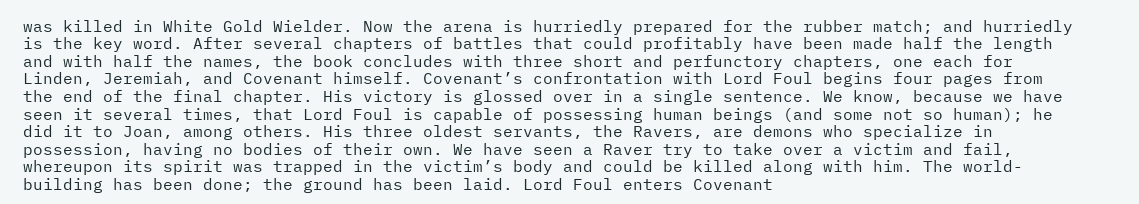was killed in White Gold Wielder. Now the arena is hurriedly prepared for the rubber match; and hurriedly is the key word. After several chapters of battles that could profitably have been made half the length and with half the names, the book concludes with three short and perfunctory chapters, one each for Linden, Jeremiah, and Covenant himself. Covenant’s confrontation with Lord Foul begins four pages from the end of the final chapter. His victory is glossed over in a single sentence. We know, because we have seen it several times, that Lord Foul is capable of possessing human beings (and some not so human); he did it to Joan, among others. His three oldest servants, the Ravers, are demons who specialize in possession, having no bodies of their own. We have seen a Raver try to take over a victim and fail, whereupon its spirit was trapped in the victim’s body and could be killed along with him. The world-building has been done; the ground has been laid. Lord Foul enters Covenant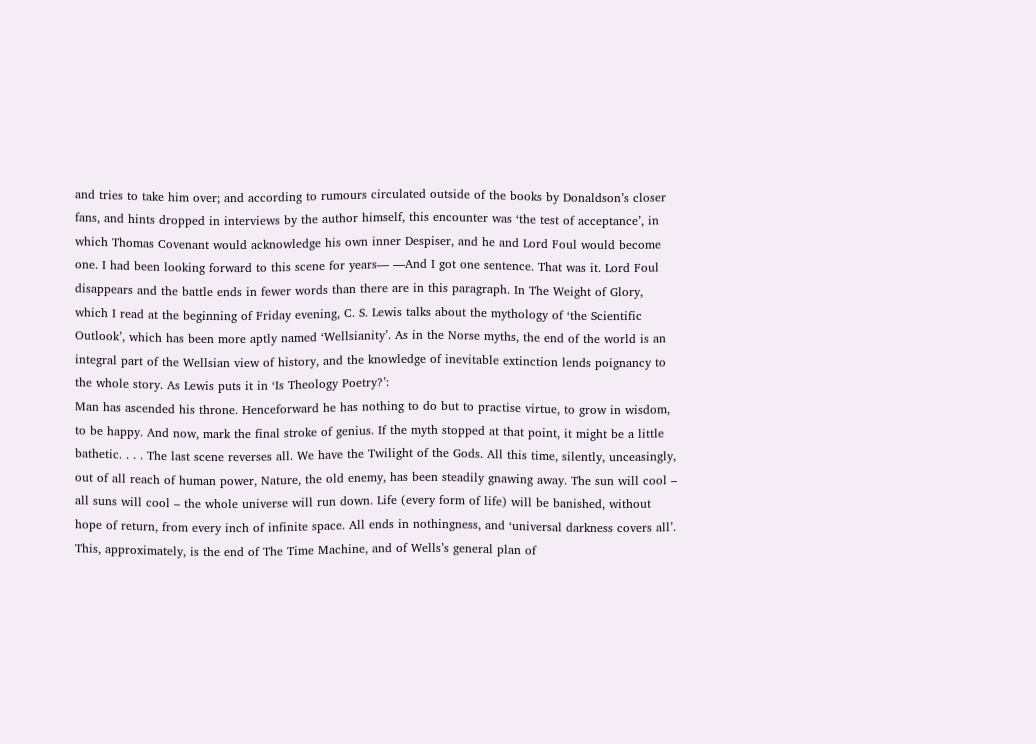and tries to take him over; and according to rumours circulated outside of the books by Donaldson’s closer fans, and hints dropped in interviews by the author himself, this encounter was ‘the test of acceptance’, in which Thomas Covenant would acknowledge his own inner Despiser, and he and Lord Foul would become one. I had been looking forward to this scene for years— —And I got one sentence. That was it. Lord Foul disappears and the battle ends in fewer words than there are in this paragraph. In The Weight of Glory, which I read at the beginning of Friday evening, C. S. Lewis talks about the mythology of ‘the Scientific Outlook’, which has been more aptly named ‘Wellsianity’. As in the Norse myths, the end of the world is an integral part of the Wellsian view of history, and the knowledge of inevitable extinction lends poignancy to the whole story. As Lewis puts it in ‘Is Theology Poetry?’:
Man has ascended his throne. Henceforward he has nothing to do but to practise virtue, to grow in wisdom, to be happy. And now, mark the final stroke of genius. If the myth stopped at that point, it might be a little bathetic. . . . The last scene reverses all. We have the Twilight of the Gods. All this time, silently, unceasingly, out of all reach of human power, Nature, the old enemy, has been steadily gnawing away. The sun will cool – all suns will cool – the whole universe will run down. Life (every form of life) will be banished, without hope of return, from every inch of infinite space. All ends in nothingness, and ‘universal darkness covers all’.
This, approximately, is the end of The Time Machine, and of Wells’s general plan of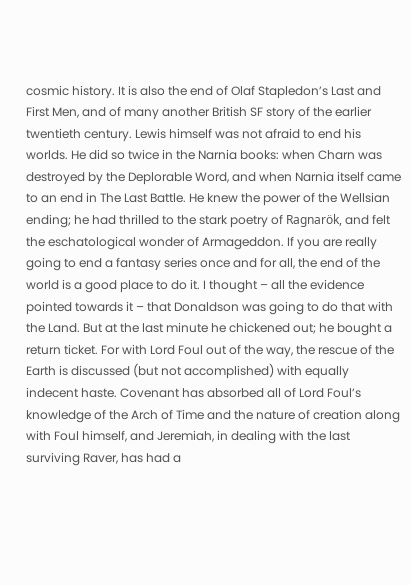cosmic history. It is also the end of Olaf Stapledon’s Last and First Men, and of many another British SF story of the earlier twentieth century. Lewis himself was not afraid to end his worlds. He did so twice in the Narnia books: when Charn was destroyed by the Deplorable Word, and when Narnia itself came to an end in The Last Battle. He knew the power of the Wellsian ending; he had thrilled to the stark poetry of Ragnarök, and felt the eschatological wonder of Armageddon. If you are really going to end a fantasy series once and for all, the end of the world is a good place to do it. I thought – all the evidence pointed towards it – that Donaldson was going to do that with the Land. But at the last minute he chickened out; he bought a return ticket. For with Lord Foul out of the way, the rescue of the Earth is discussed (but not accomplished) with equally indecent haste. Covenant has absorbed all of Lord Foul’s knowledge of the Arch of Time and the nature of creation along with Foul himself, and Jeremiah, in dealing with the last surviving Raver, has had a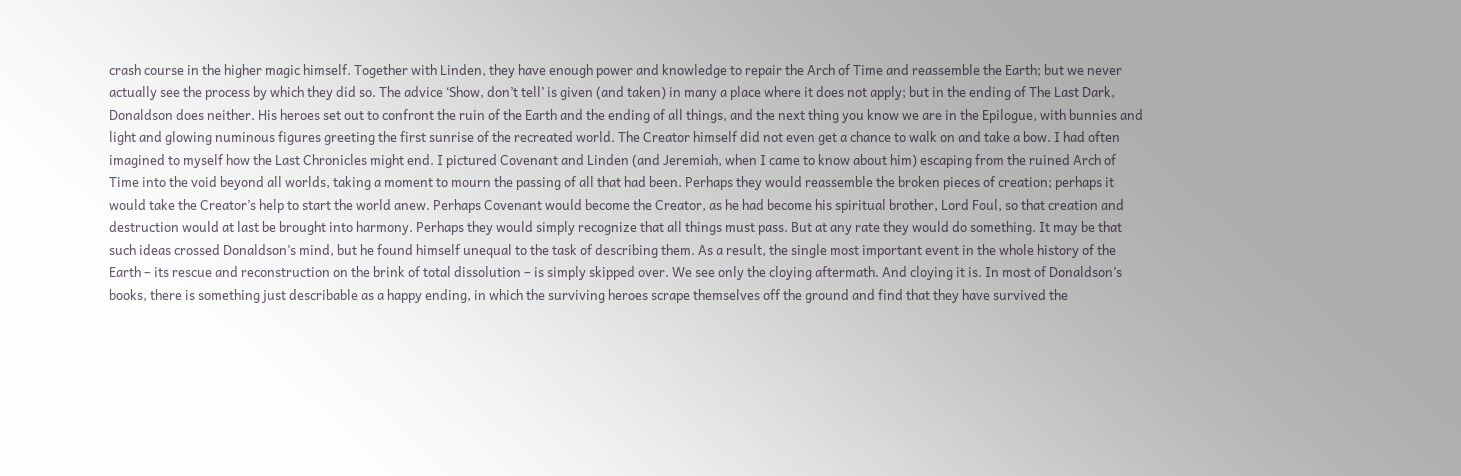crash course in the higher magic himself. Together with Linden, they have enough power and knowledge to repair the Arch of Time and reassemble the Earth; but we never actually see the process by which they did so. The advice ‘Show, don’t tell’ is given (and taken) in many a place where it does not apply; but in the ending of The Last Dark, Donaldson does neither. His heroes set out to confront the ruin of the Earth and the ending of all things, and the next thing you know we are in the Epilogue, with bunnies and light and glowing numinous figures greeting the first sunrise of the recreated world. The Creator himself did not even get a chance to walk on and take a bow. I had often imagined to myself how the Last Chronicles might end. I pictured Covenant and Linden (and Jeremiah, when I came to know about him) escaping from the ruined Arch of Time into the void beyond all worlds, taking a moment to mourn the passing of all that had been. Perhaps they would reassemble the broken pieces of creation; perhaps it would take the Creator’s help to start the world anew. Perhaps Covenant would become the Creator, as he had become his spiritual brother, Lord Foul, so that creation and destruction would at last be brought into harmony. Perhaps they would simply recognize that all things must pass. But at any rate they would do something. It may be that such ideas crossed Donaldson’s mind, but he found himself unequal to the task of describing them. As a result, the single most important event in the whole history of the Earth – its rescue and reconstruction on the brink of total dissolution – is simply skipped over. We see only the cloying aftermath. And cloying it is. In most of Donaldson’s books, there is something just describable as a happy ending, in which the surviving heroes scrape themselves off the ground and find that they have survived the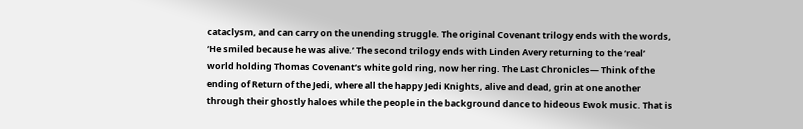cataclysm, and can carry on the unending struggle. The original Covenant trilogy ends with the words, ‘He smiled because he was alive.’ The second trilogy ends with Linden Avery returning to the ‘real’ world holding Thomas Covenant’s white gold ring, now her ring. The Last Chronicles— Think of the ending of Return of the Jedi, where all the happy Jedi Knights, alive and dead, grin at one another through their ghostly haloes while the people in the background dance to hideous Ewok music. That is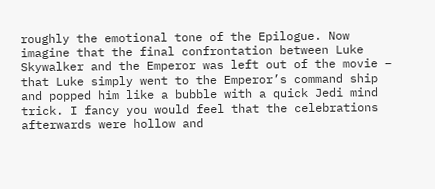roughly the emotional tone of the Epilogue. Now imagine that the final confrontation between Luke Skywalker and the Emperor was left out of the movie – that Luke simply went to the Emperor’s command ship and popped him like a bubble with a quick Jedi mind trick. I fancy you would feel that the celebrations afterwards were hollow and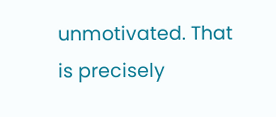unmotivated. That is precisely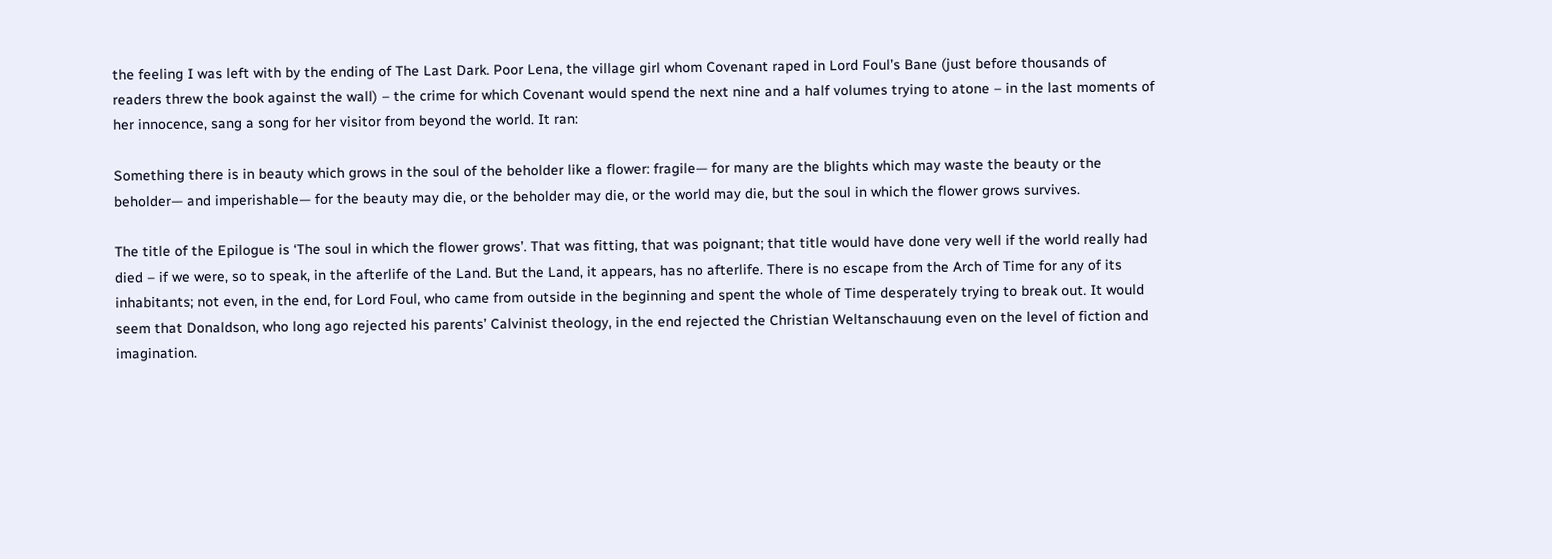the feeling I was left with by the ending of The Last Dark. Poor Lena, the village girl whom Covenant raped in Lord Foul’s Bane (just before thousands of readers threw the book against the wall) – the crime for which Covenant would spend the next nine and a half volumes trying to atone – in the last moments of her innocence, sang a song for her visitor from beyond the world. It ran:

Something there is in beauty which grows in the soul of the beholder like a flower: fragile— for many are the blights which may waste the beauty or the beholder— and imperishable— for the beauty may die, or the beholder may die, or the world may die, but the soul in which the flower grows survives.

The title of the Epilogue is ‘The soul in which the flower grows’. That was fitting, that was poignant; that title would have done very well if the world really had died – if we were, so to speak, in the afterlife of the Land. But the Land, it appears, has no afterlife. There is no escape from the Arch of Time for any of its inhabitants; not even, in the end, for Lord Foul, who came from outside in the beginning and spent the whole of Time desperately trying to break out. It would seem that Donaldson, who long ago rejected his parents’ Calvinist theology, in the end rejected the Christian Weltanschauung even on the level of fiction and imagination.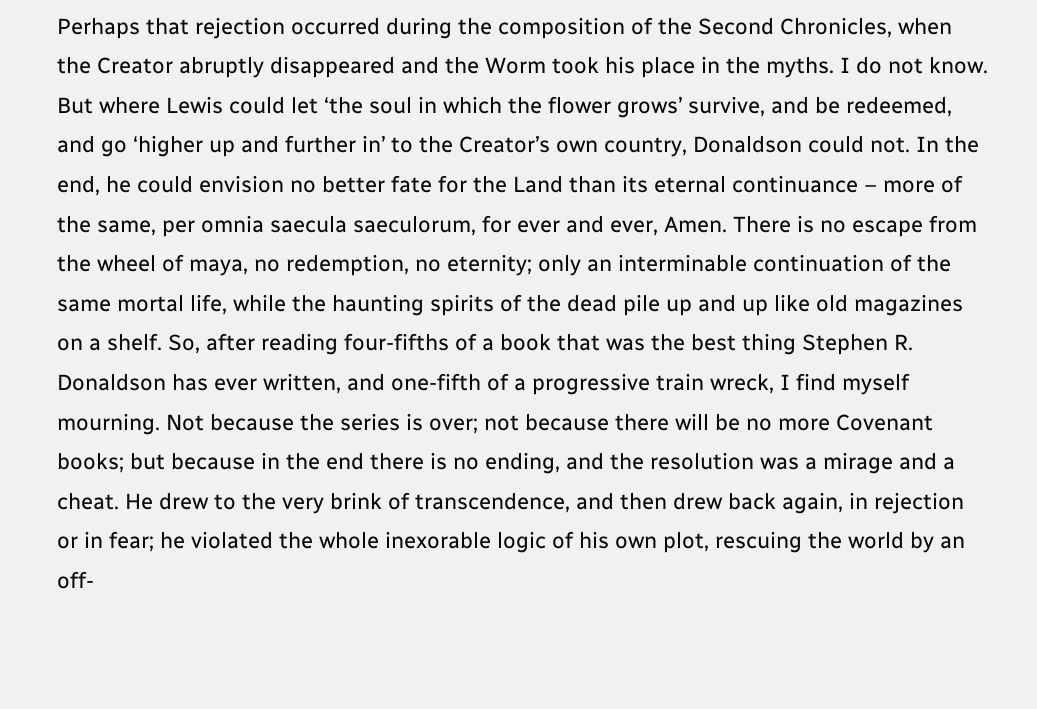Perhaps that rejection occurred during the composition of the Second Chronicles, when the Creator abruptly disappeared and the Worm took his place in the myths. I do not know. But where Lewis could let ‘the soul in which the flower grows’ survive, and be redeemed, and go ‘higher up and further in’ to the Creator’s own country, Donaldson could not. In the end, he could envision no better fate for the Land than its eternal continuance – more of the same, per omnia saecula saeculorum, for ever and ever, Amen. There is no escape from the wheel of maya, no redemption, no eternity; only an interminable continuation of the same mortal life, while the haunting spirits of the dead pile up and up like old magazines on a shelf. So, after reading four-fifths of a book that was the best thing Stephen R. Donaldson has ever written, and one-fifth of a progressive train wreck, I find myself mourning. Not because the series is over; not because there will be no more Covenant books; but because in the end there is no ending, and the resolution was a mirage and a cheat. He drew to the very brink of transcendence, and then drew back again, in rejection or in fear; he violated the whole inexorable logic of his own plot, rescuing the world by an off-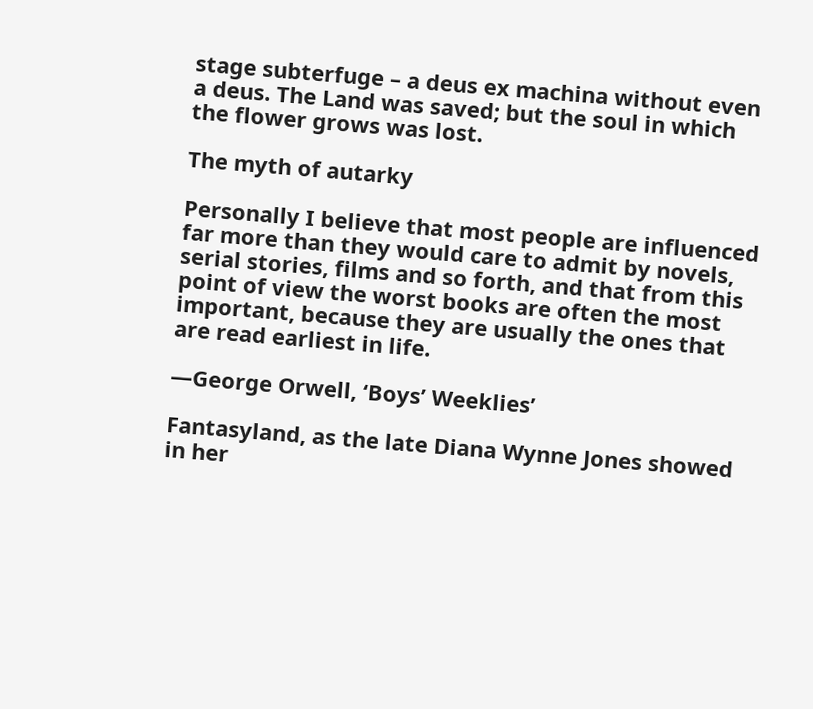stage subterfuge – a deus ex machina without even a deus. The Land was saved; but the soul in which the flower grows was lost.

The myth of autarky

Personally I believe that most people are influenced far more than they would care to admit by novels, serial stories, films and so forth, and that from this point of view the worst books are often the most important, because they are usually the ones that are read earliest in life.

—George Orwell, ‘Boys’ Weeklies’

Fantasyland, as the late Diana Wynne Jones showed in her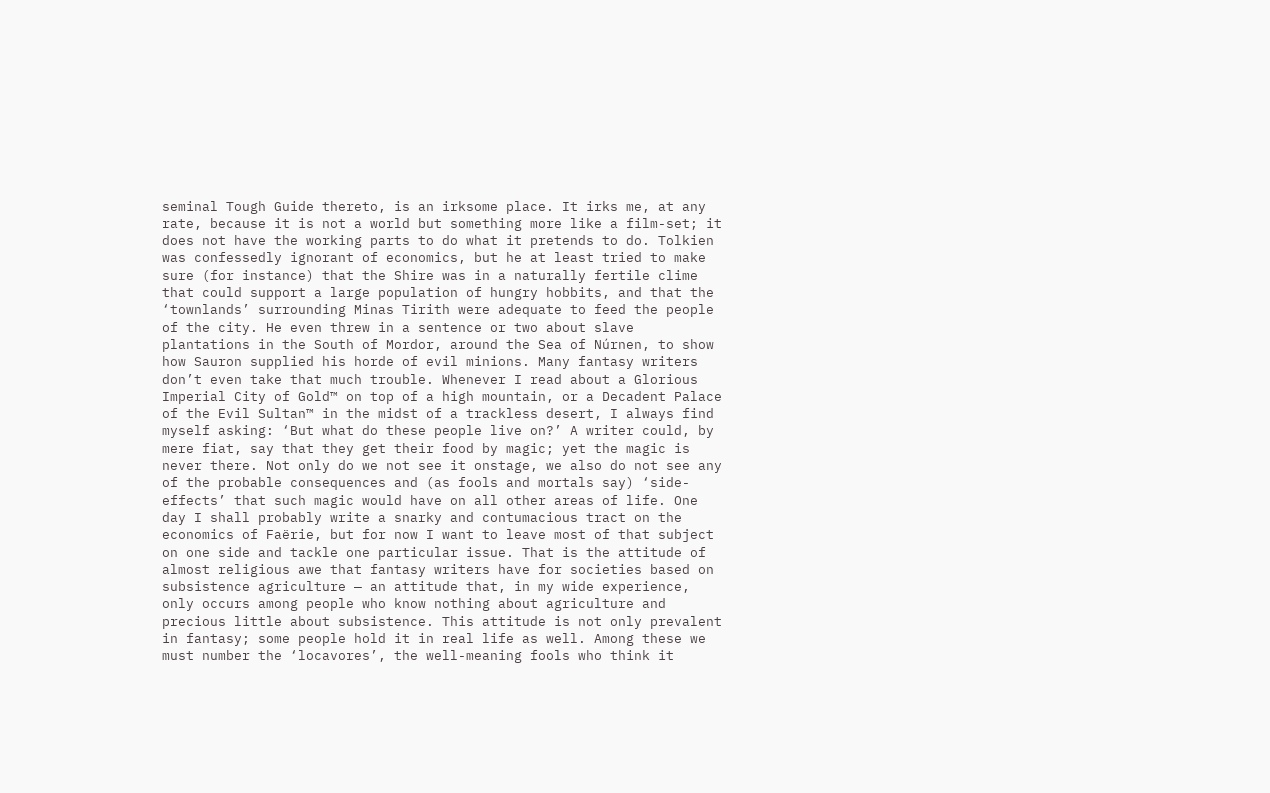seminal Tough Guide thereto, is an irksome place. It irks me, at any rate, because it is not a world but something more like a film-set; it does not have the working parts to do what it pretends to do. Tolkien was confessedly ignorant of economics, but he at least tried to make sure (for instance) that the Shire was in a naturally fertile clime that could support a large population of hungry hobbits, and that the ‘townlands’ surrounding Minas Tirith were adequate to feed the people of the city. He even threw in a sentence or two about slave plantations in the South of Mordor, around the Sea of Núrnen, to show how Sauron supplied his horde of evil minions. Many fantasy writers don’t even take that much trouble. Whenever I read about a Glorious Imperial City of Gold™ on top of a high mountain, or a Decadent Palace of the Evil Sultan™ in the midst of a trackless desert, I always find myself asking: ‘But what do these people live on?’ A writer could, by mere fiat, say that they get their food by magic; yet the magic is never there. Not only do we not see it onstage, we also do not see any of the probable consequences and (as fools and mortals say) ‘side-effects’ that such magic would have on all other areas of life. One day I shall probably write a snarky and contumacious tract on the economics of Faërie, but for now I want to leave most of that subject on one side and tackle one particular issue. That is the attitude of almost religious awe that fantasy writers have for societies based on subsistence agriculture — an attitude that, in my wide experience, only occurs among people who know nothing about agriculture and precious little about subsistence. This attitude is not only prevalent in fantasy; some people hold it in real life as well. Among these we must number the ‘locavores’, the well-meaning fools who think it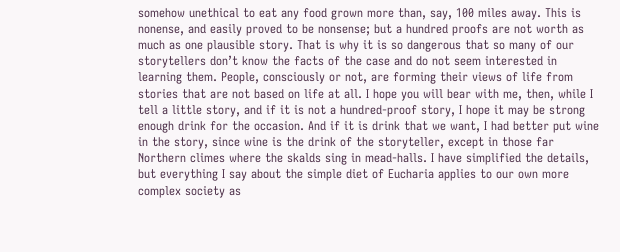somehow unethical to eat any food grown more than, say, 100 miles away. This is nonense, and easily proved to be nonsense; but a hundred proofs are not worth as much as one plausible story. That is why it is so dangerous that so many of our storytellers don’t know the facts of the case and do not seem interested in learning them. People, consciously or not, are forming their views of life from stories that are not based on life at all. I hope you will bear with me, then, while I tell a little story, and if it is not a hundred-proof story, I hope it may be strong enough drink for the occasion. And if it is drink that we want, I had better put wine in the story, since wine is the drink of the storyteller, except in those far Northern climes where the skalds sing in mead-halls. I have simplified the details, but everything I say about the simple diet of Eucharia applies to our own more complex society as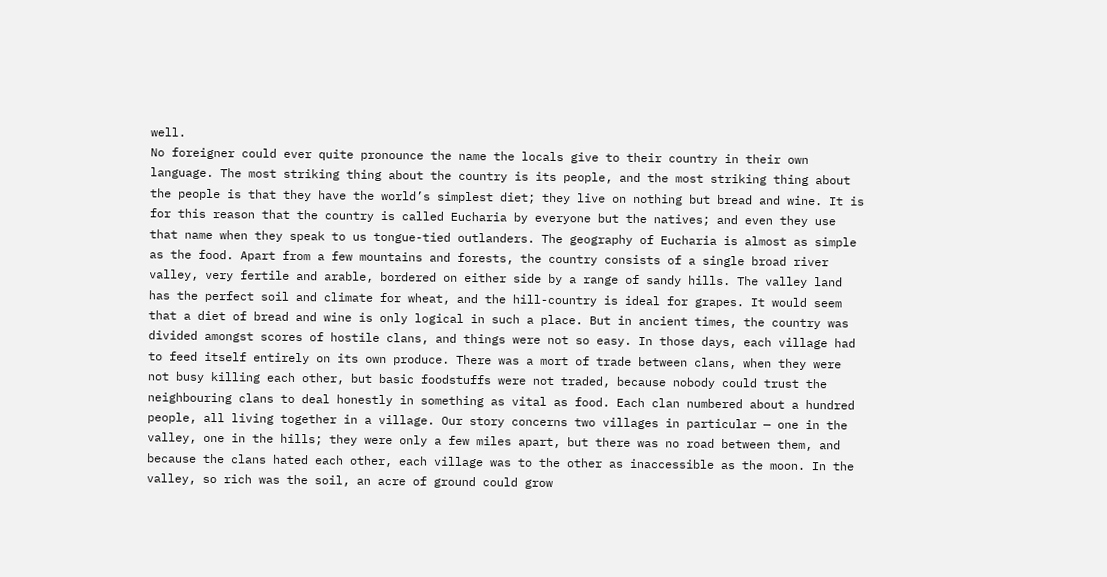well.
No foreigner could ever quite pronounce the name the locals give to their country in their own language. The most striking thing about the country is its people, and the most striking thing about the people is that they have the world’s simplest diet; they live on nothing but bread and wine. It is for this reason that the country is called Eucharia by everyone but the natives; and even they use that name when they speak to us tongue-tied outlanders. The geography of Eucharia is almost as simple as the food. Apart from a few mountains and forests, the country consists of a single broad river valley, very fertile and arable, bordered on either side by a range of sandy hills. The valley land has the perfect soil and climate for wheat, and the hill-country is ideal for grapes. It would seem that a diet of bread and wine is only logical in such a place. But in ancient times, the country was divided amongst scores of hostile clans, and things were not so easy. In those days, each village had to feed itself entirely on its own produce. There was a mort of trade between clans, when they were not busy killing each other, but basic foodstuffs were not traded, because nobody could trust the neighbouring clans to deal honestly in something as vital as food. Each clan numbered about a hundred people, all living together in a village. Our story concerns two villages in particular — one in the valley, one in the hills; they were only a few miles apart, but there was no road between them, and because the clans hated each other, each village was to the other as inaccessible as the moon. In the valley, so rich was the soil, an acre of ground could grow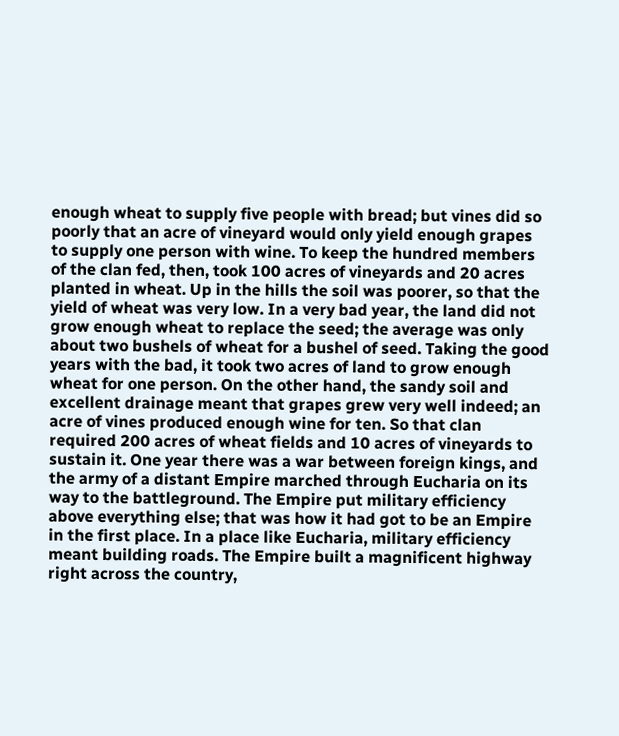enough wheat to supply five people with bread; but vines did so poorly that an acre of vineyard would only yield enough grapes to supply one person with wine. To keep the hundred members of the clan fed, then, took 100 acres of vineyards and 20 acres planted in wheat. Up in the hills the soil was poorer, so that the yield of wheat was very low. In a very bad year, the land did not grow enough wheat to replace the seed; the average was only about two bushels of wheat for a bushel of seed. Taking the good years with the bad, it took two acres of land to grow enough wheat for one person. On the other hand, the sandy soil and excellent drainage meant that grapes grew very well indeed; an acre of vines produced enough wine for ten. So that clan required 200 acres of wheat fields and 10 acres of vineyards to sustain it. One year there was a war between foreign kings, and the army of a distant Empire marched through Eucharia on its way to the battleground. The Empire put military efficiency above everything else; that was how it had got to be an Empire in the first place. In a place like Eucharia, military efficiency meant building roads. The Empire built a magnificent highway right across the country,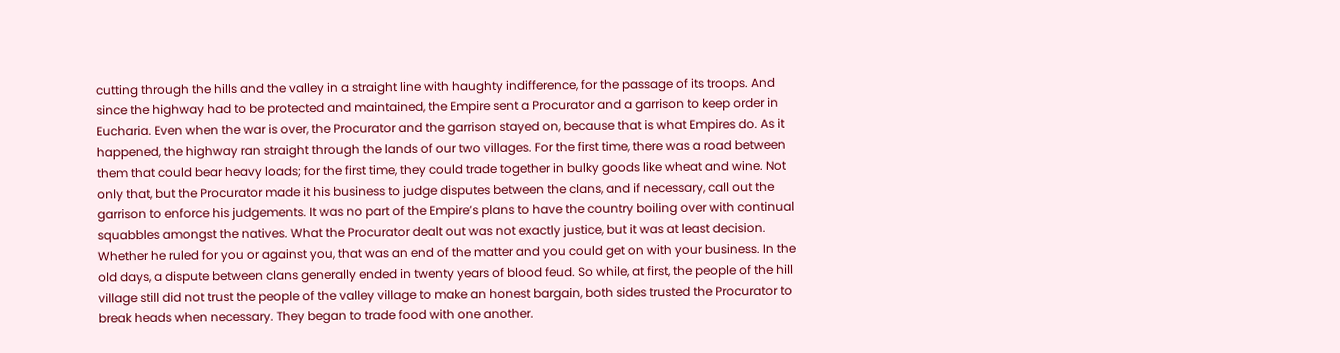cutting through the hills and the valley in a straight line with haughty indifference, for the passage of its troops. And since the highway had to be protected and maintained, the Empire sent a Procurator and a garrison to keep order in Eucharia. Even when the war is over, the Procurator and the garrison stayed on, because that is what Empires do. As it happened, the highway ran straight through the lands of our two villages. For the first time, there was a road between them that could bear heavy loads; for the first time, they could trade together in bulky goods like wheat and wine. Not only that, but the Procurator made it his business to judge disputes between the clans, and if necessary, call out the garrison to enforce his judgements. It was no part of the Empire’s plans to have the country boiling over with continual squabbles amongst the natives. What the Procurator dealt out was not exactly justice, but it was at least decision. Whether he ruled for you or against you, that was an end of the matter and you could get on with your business. In the old days, a dispute between clans generally ended in twenty years of blood feud. So while, at first, the people of the hill village still did not trust the people of the valley village to make an honest bargain, both sides trusted the Procurator to break heads when necessary. They began to trade food with one another.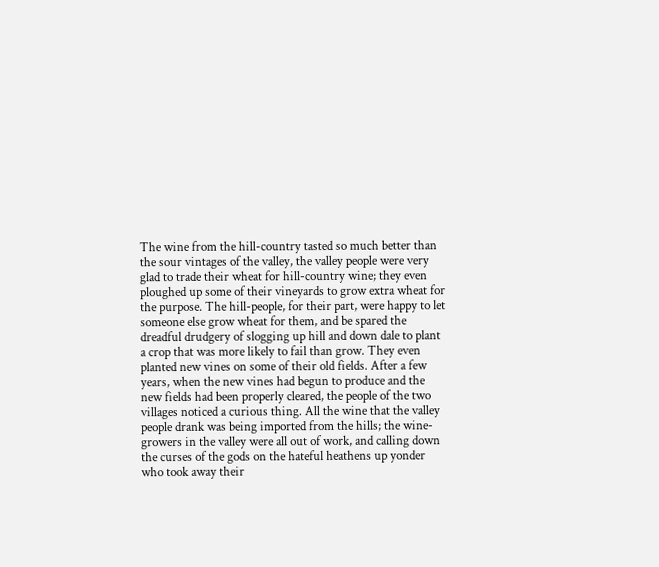The wine from the hill-country tasted so much better than the sour vintages of the valley, the valley people were very glad to trade their wheat for hill-country wine; they even ploughed up some of their vineyards to grow extra wheat for the purpose. The hill-people, for their part, were happy to let someone else grow wheat for them, and be spared the dreadful drudgery of slogging up hill and down dale to plant a crop that was more likely to fail than grow. They even planted new vines on some of their old fields. After a few years, when the new vines had begun to produce and the new fields had been properly cleared, the people of the two villages noticed a curious thing. All the wine that the valley people drank was being imported from the hills; the wine-growers in the valley were all out of work, and calling down the curses of the gods on the hateful heathens up yonder who took away their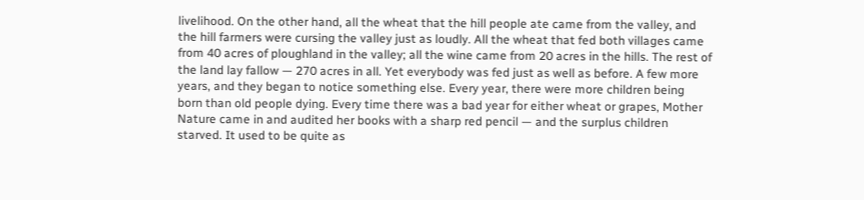livelihood. On the other hand, all the wheat that the hill people ate came from the valley, and the hill farmers were cursing the valley just as loudly. All the wheat that fed both villages came from 40 acres of ploughland in the valley; all the wine came from 20 acres in the hills. The rest of the land lay fallow — 270 acres in all. Yet everybody was fed just as well as before. A few more years, and they began to notice something else. Every year, there were more children being born than old people dying. Every time there was a bad year for either wheat or grapes, Mother Nature came in and audited her books with a sharp red pencil — and the surplus children starved. It used to be quite as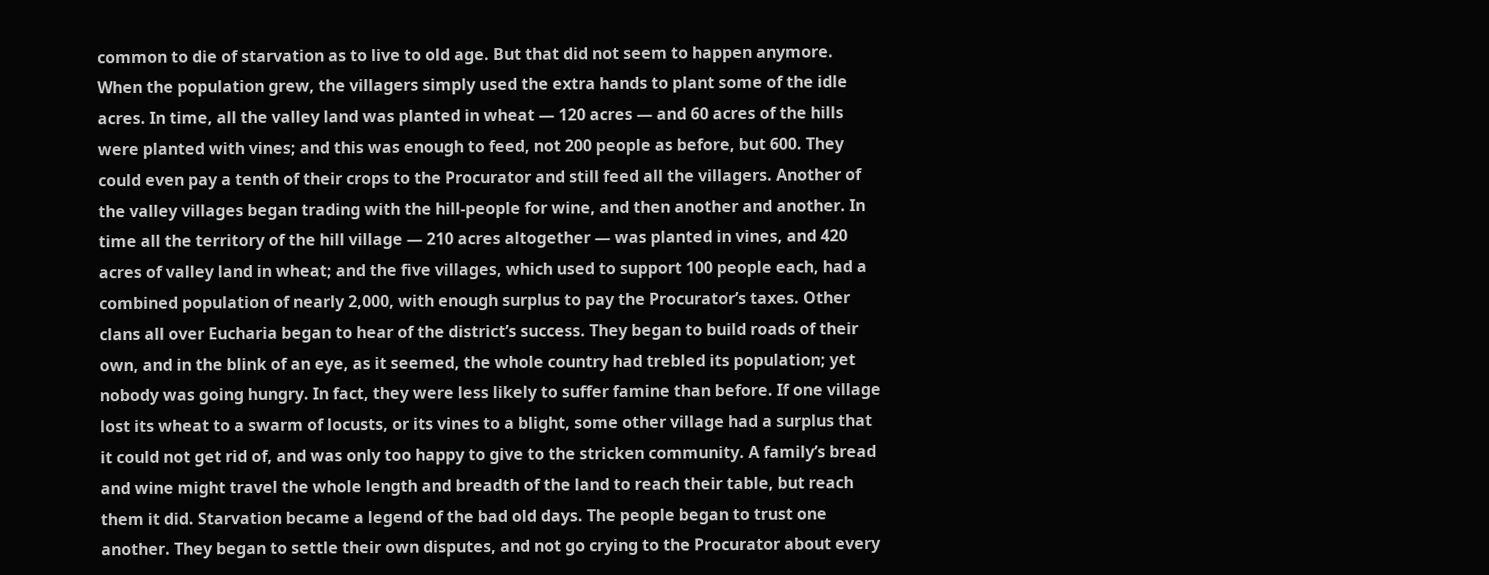common to die of starvation as to live to old age. But that did not seem to happen anymore. When the population grew, the villagers simply used the extra hands to plant some of the idle acres. In time, all the valley land was planted in wheat — 120 acres — and 60 acres of the hills were planted with vines; and this was enough to feed, not 200 people as before, but 600. They could even pay a tenth of their crops to the Procurator and still feed all the villagers. Another of the valley villages began trading with the hill-people for wine, and then another and another. In time all the territory of the hill village — 210 acres altogether — was planted in vines, and 420 acres of valley land in wheat; and the five villages, which used to support 100 people each, had a combined population of nearly 2,000, with enough surplus to pay the Procurator’s taxes. Other clans all over Eucharia began to hear of the district’s success. They began to build roads of their own, and in the blink of an eye, as it seemed, the whole country had trebled its population; yet nobody was going hungry. In fact, they were less likely to suffer famine than before. If one village lost its wheat to a swarm of locusts, or its vines to a blight, some other village had a surplus that it could not get rid of, and was only too happy to give to the stricken community. A family’s bread and wine might travel the whole length and breadth of the land to reach their table, but reach them it did. Starvation became a legend of the bad old days. The people began to trust one another. They began to settle their own disputes, and not go crying to the Procurator about every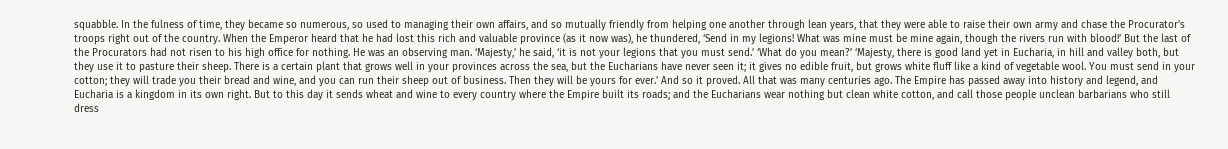squabble. In the fulness of time, they became so numerous, so used to managing their own affairs, and so mutually friendly from helping one another through lean years, that they were able to raise their own army and chase the Procurator’s troops right out of the country. When the Emperor heard that he had lost this rich and valuable province (as it now was), he thundered, ‘Send in my legions! What was mine must be mine again, though the rivers run with blood!’ But the last of the Procurators had not risen to his high office for nothing. He was an observing man. ‘Majesty,’ he said, ‘it is not your legions that you must send.’ ‘What do you mean?’ ‘Majesty, there is good land yet in Eucharia, in hill and valley both, but they use it to pasture their sheep. There is a certain plant that grows well in your provinces across the sea, but the Eucharians have never seen it; it gives no edible fruit, but grows white fluff like a kind of vegetable wool. You must send in your cotton; they will trade you their bread and wine, and you can run their sheep out of business. Then they will be yours for ever.’ And so it proved. All that was many centuries ago. The Empire has passed away into history and legend, and Eucharia is a kingdom in its own right. But to this day it sends wheat and wine to every country where the Empire built its roads; and the Eucharians wear nothing but clean white cotton, and call those people unclean barbarians who still dress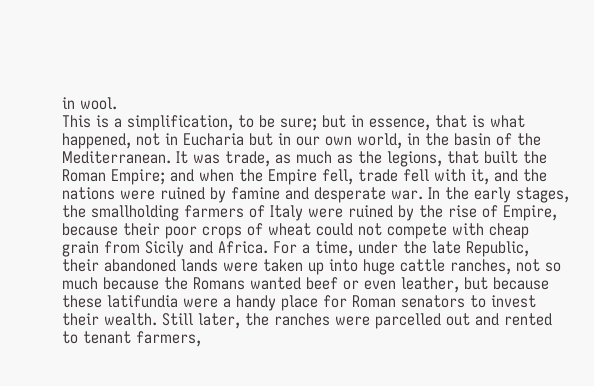in wool.
This is a simplification, to be sure; but in essence, that is what happened, not in Eucharia but in our own world, in the basin of the Mediterranean. It was trade, as much as the legions, that built the Roman Empire; and when the Empire fell, trade fell with it, and the nations were ruined by famine and desperate war. In the early stages, the smallholding farmers of Italy were ruined by the rise of Empire, because their poor crops of wheat could not compete with cheap grain from Sicily and Africa. For a time, under the late Republic, their abandoned lands were taken up into huge cattle ranches, not so much because the Romans wanted beef or even leather, but because these latifundia were a handy place for Roman senators to invest their wealth. Still later, the ranches were parcelled out and rented to tenant farmers,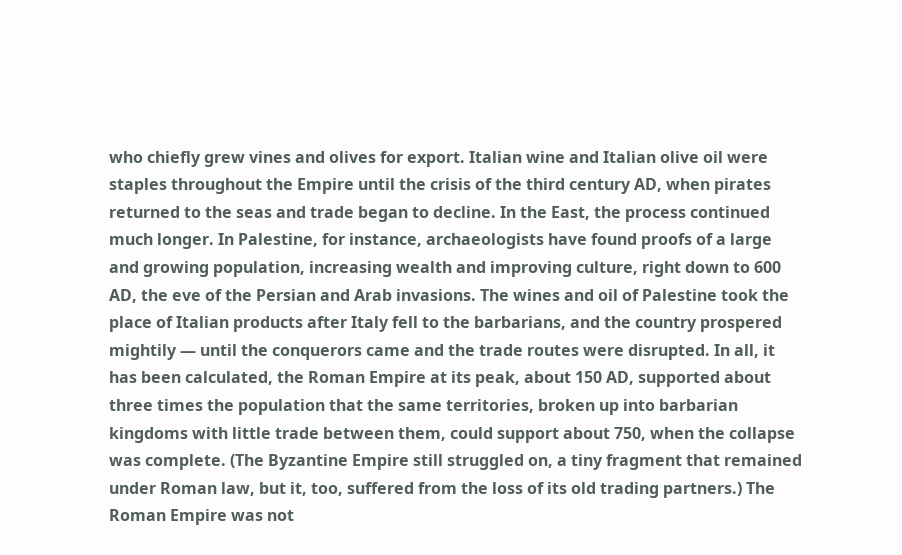who chiefly grew vines and olives for export. Italian wine and Italian olive oil were staples throughout the Empire until the crisis of the third century AD, when pirates returned to the seas and trade began to decline. In the East, the process continued much longer. In Palestine, for instance, archaeologists have found proofs of a large and growing population, increasing wealth and improving culture, right down to 600 AD, the eve of the Persian and Arab invasions. The wines and oil of Palestine took the place of Italian products after Italy fell to the barbarians, and the country prospered mightily — until the conquerors came and the trade routes were disrupted. In all, it has been calculated, the Roman Empire at its peak, about 150 AD, supported about three times the population that the same territories, broken up into barbarian kingdoms with little trade between them, could support about 750, when the collapse was complete. (The Byzantine Empire still struggled on, a tiny fragment that remained under Roman law, but it, too, suffered from the loss of its old trading partners.) The Roman Empire was not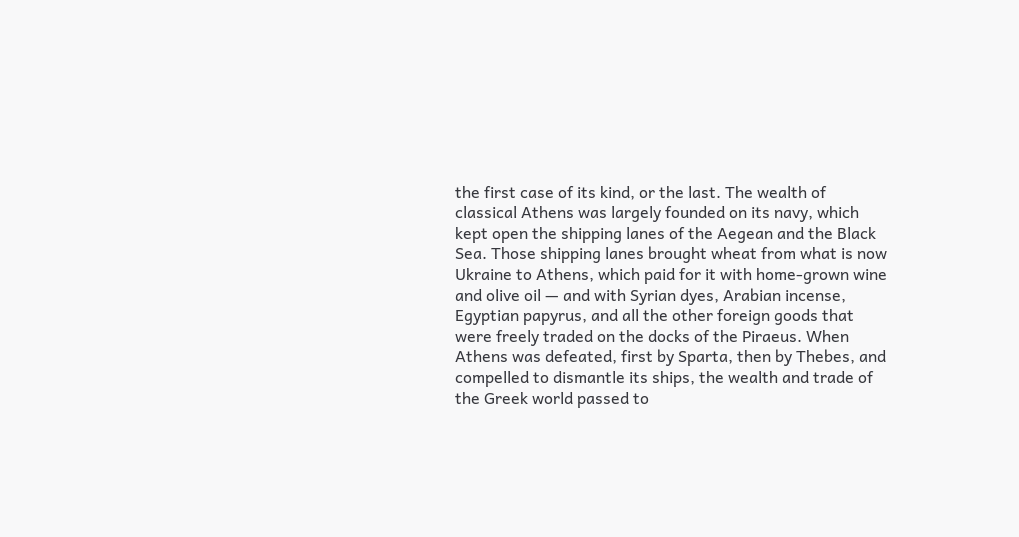the first case of its kind, or the last. The wealth of classical Athens was largely founded on its navy, which kept open the shipping lanes of the Aegean and the Black Sea. Those shipping lanes brought wheat from what is now Ukraine to Athens, which paid for it with home-grown wine and olive oil — and with Syrian dyes, Arabian incense, Egyptian papyrus, and all the other foreign goods that were freely traded on the docks of the Piraeus. When Athens was defeated, first by Sparta, then by Thebes, and compelled to dismantle its ships, the wealth and trade of the Greek world passed to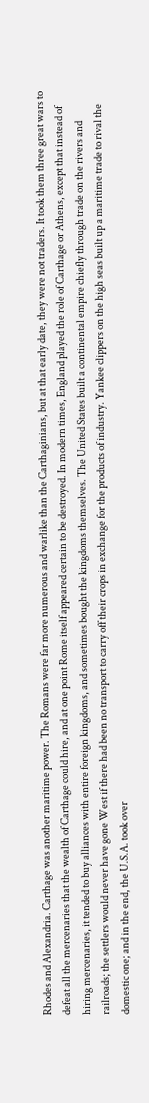Rhodes and Alexandria. Carthage was another maritime power. The Romans were far more numerous and warlike than the Carthaginians, but at that early date, they were not traders. It took them three great wars to defeat all the mercenaries that the wealth of Carthage could hire, and at one point Rome itself appeared certain to be destroyed. In modern times, England played the role of Carthage or Athens, except that instead of hiring mercenaries, it tended to buy alliances with entire foreign kingdoms, and sometimes bought the kingdoms themselves. The United States built a continental empire chiefly through trade on the rivers and railroads; the settlers would never have gone West if there had been no transport to carry off their crops in exchange for the products of industry. Yankee clippers on the high seas built up a maritime trade to rival the domestic one; and in the end, the U.S.A. took over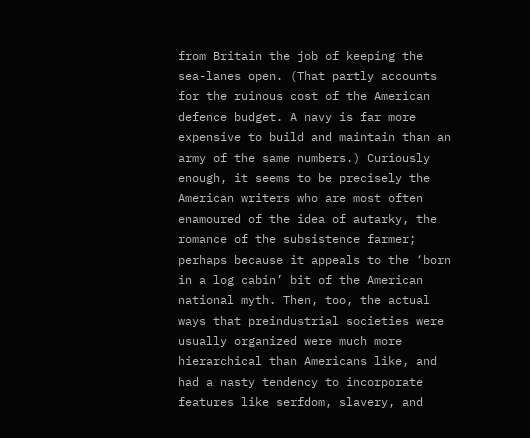from Britain the job of keeping the sea-lanes open. (That partly accounts for the ruinous cost of the American defence budget. A navy is far more expensive to build and maintain than an army of the same numbers.) Curiously enough, it seems to be precisely the American writers who are most often enamoured of the idea of autarky, the romance of the subsistence farmer; perhaps because it appeals to the ‘born in a log cabin’ bit of the American national myth. Then, too, the actual ways that preindustrial societies were usually organized were much more hierarchical than Americans like, and had a nasty tendency to incorporate features like serfdom, slavery, and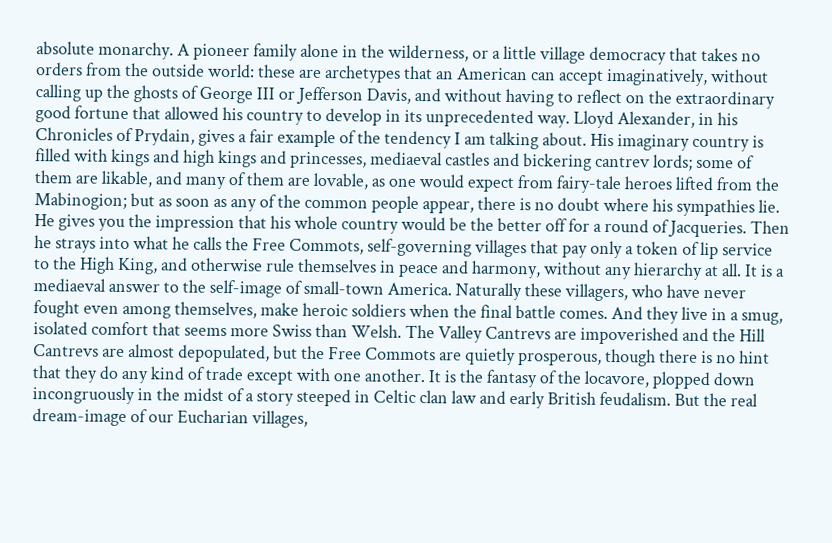absolute monarchy. A pioneer family alone in the wilderness, or a little village democracy that takes no orders from the outside world: these are archetypes that an American can accept imaginatively, without calling up the ghosts of George III or Jefferson Davis, and without having to reflect on the extraordinary good fortune that allowed his country to develop in its unprecedented way. Lloyd Alexander, in his Chronicles of Prydain, gives a fair example of the tendency I am talking about. His imaginary country is filled with kings and high kings and princesses, mediaeval castles and bickering cantrev lords; some of them are likable, and many of them are lovable, as one would expect from fairy-tale heroes lifted from the Mabinogion; but as soon as any of the common people appear, there is no doubt where his sympathies lie. He gives you the impression that his whole country would be the better off for a round of Jacqueries. Then he strays into what he calls the Free Commots, self-governing villages that pay only a token of lip service to the High King, and otherwise rule themselves in peace and harmony, without any hierarchy at all. It is a mediaeval answer to the self-image of small-town America. Naturally these villagers, who have never fought even among themselves, make heroic soldiers when the final battle comes. And they live in a smug, isolated comfort that seems more Swiss than Welsh. The Valley Cantrevs are impoverished and the Hill Cantrevs are almost depopulated, but the Free Commots are quietly prosperous, though there is no hint that they do any kind of trade except with one another. It is the fantasy of the locavore, plopped down incongruously in the midst of a story steeped in Celtic clan law and early British feudalism. But the real dream-image of our Eucharian villages,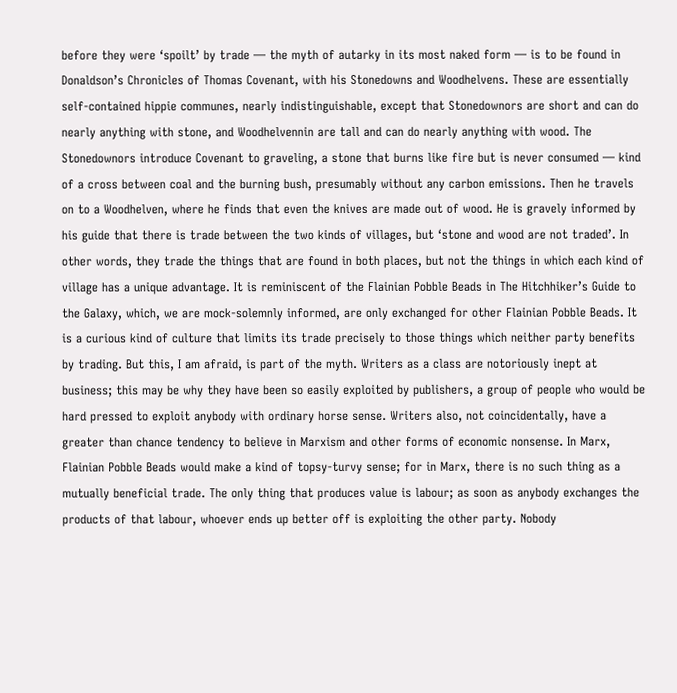before they were ‘spoilt’ by trade — the myth of autarky in its most naked form — is to be found in Donaldson’s Chronicles of Thomas Covenant, with his Stonedowns and Woodhelvens. These are essentially self-contained hippie communes, nearly indistinguishable, except that Stonedownors are short and can do nearly anything with stone, and Woodhelvennin are tall and can do nearly anything with wood. The Stonedownors introduce Covenant to graveling, a stone that burns like fire but is never consumed — kind of a cross between coal and the burning bush, presumably without any carbon emissions. Then he travels on to a Woodhelven, where he finds that even the knives are made out of wood. He is gravely informed by his guide that there is trade between the two kinds of villages, but ‘stone and wood are not traded’. In other words, they trade the things that are found in both places, but not the things in which each kind of village has a unique advantage. It is reminiscent of the Flainian Pobble Beads in The Hitchhiker’s Guide to the Galaxy, which, we are mock-solemnly informed, are only exchanged for other Flainian Pobble Beads. It is a curious kind of culture that limits its trade precisely to those things which neither party benefits by trading. But this, I am afraid, is part of the myth. Writers as a class are notoriously inept at business; this may be why they have been so easily exploited by publishers, a group of people who would be hard pressed to exploit anybody with ordinary horse sense. Writers also, not coincidentally, have a greater than chance tendency to believe in Marxism and other forms of economic nonsense. In Marx, Flainian Pobble Beads would make a kind of topsy-turvy sense; for in Marx, there is no such thing as a mutually beneficial trade. The only thing that produces value is labour; as soon as anybody exchanges the products of that labour, whoever ends up better off is exploiting the other party. Nobody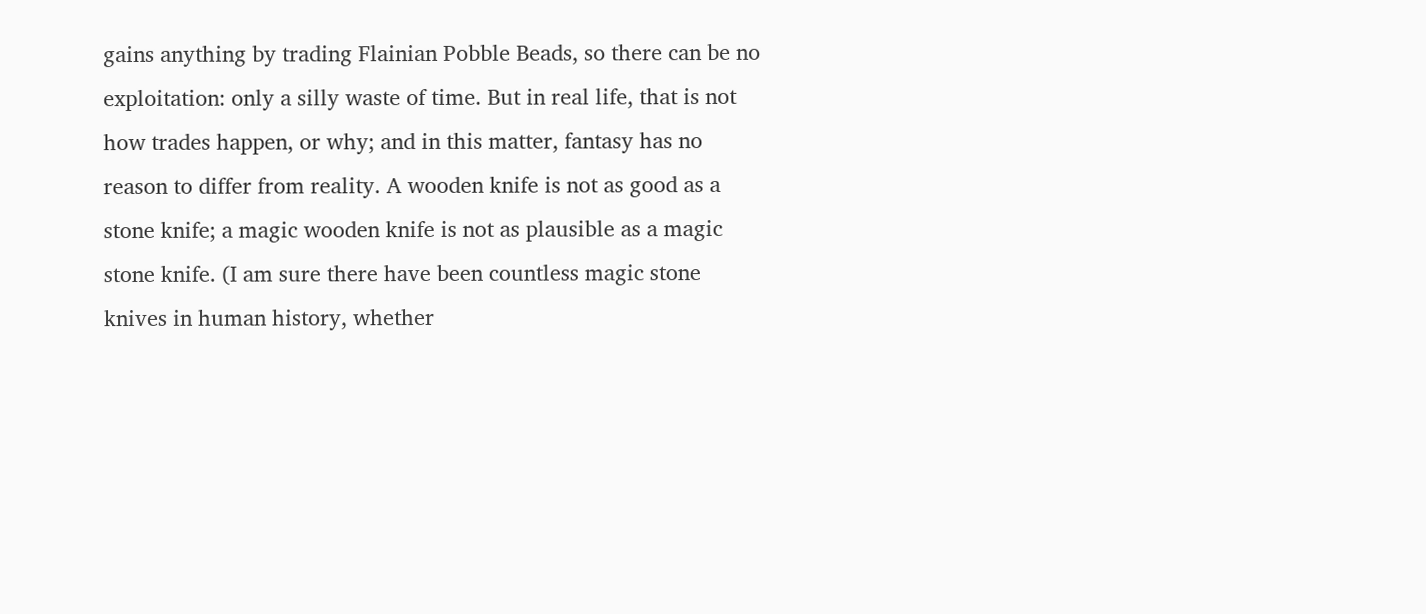gains anything by trading Flainian Pobble Beads, so there can be no exploitation: only a silly waste of time. But in real life, that is not how trades happen, or why; and in this matter, fantasy has no reason to differ from reality. A wooden knife is not as good as a stone knife; a magic wooden knife is not as plausible as a magic stone knife. (I am sure there have been countless magic stone knives in human history, whether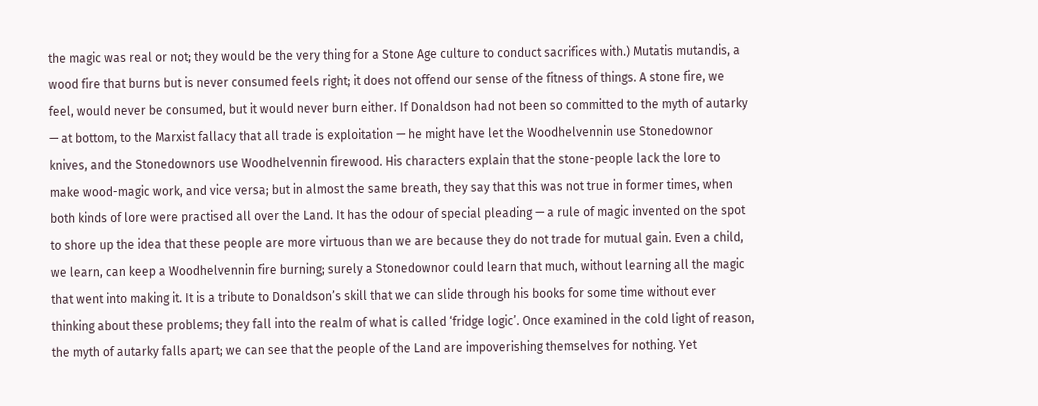the magic was real or not; they would be the very thing for a Stone Age culture to conduct sacrifices with.) Mutatis mutandis, a wood fire that burns but is never consumed feels right; it does not offend our sense of the fitness of things. A stone fire, we feel, would never be consumed, but it would never burn either. If Donaldson had not been so committed to the myth of autarky — at bottom, to the Marxist fallacy that all trade is exploitation — he might have let the Woodhelvennin use Stonedownor knives, and the Stonedownors use Woodhelvennin firewood. His characters explain that the stone-people lack the lore to make wood-magic work, and vice versa; but in almost the same breath, they say that this was not true in former times, when both kinds of lore were practised all over the Land. It has the odour of special pleading — a rule of magic invented on the spot to shore up the idea that these people are more virtuous than we are because they do not trade for mutual gain. Even a child, we learn, can keep a Woodhelvennin fire burning; surely a Stonedownor could learn that much, without learning all the magic that went into making it. It is a tribute to Donaldson’s skill that we can slide through his books for some time without ever thinking about these problems; they fall into the realm of what is called ‘fridge logic’. Once examined in the cold light of reason, the myth of autarky falls apart; we can see that the people of the Land are impoverishing themselves for nothing. Yet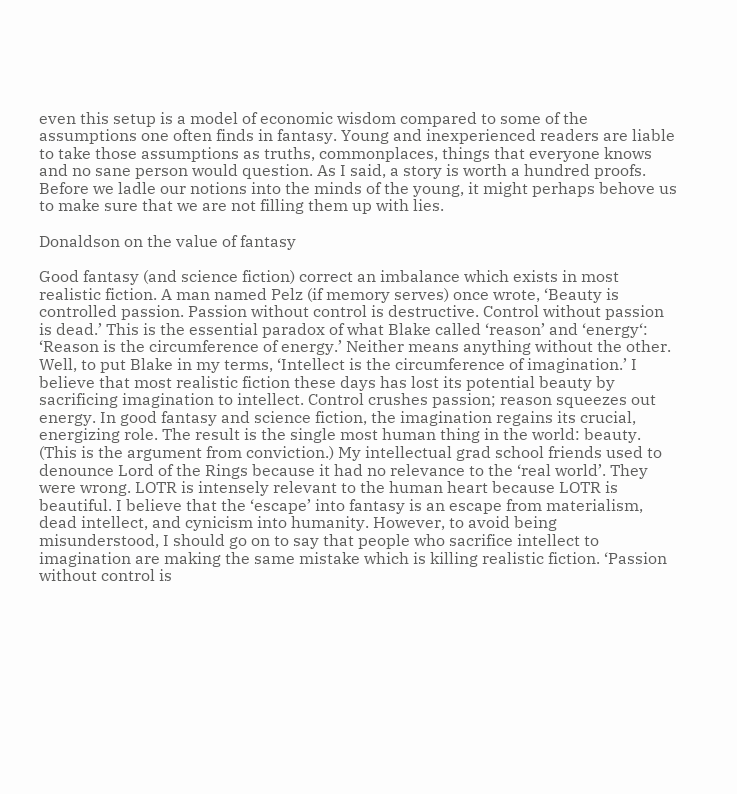even this setup is a model of economic wisdom compared to some of the assumptions one often finds in fantasy. Young and inexperienced readers are liable to take those assumptions as truths, commonplaces, things that everyone knows and no sane person would question. As I said, a story is worth a hundred proofs. Before we ladle our notions into the minds of the young, it might perhaps behove us to make sure that we are not filling them up with lies.

Donaldson on the value of fantasy

Good fantasy (and science fiction) correct an imbalance which exists in most realistic fiction. A man named Pelz (if memory serves) once wrote, ‘Beauty is controlled passion. Passion without control is destructive. Control without passion is dead.’ This is the essential paradox of what Blake called ‘reason’ and ‘energy‘: ‘Reason is the circumference of energy.’ Neither means anything without the other. Well, to put Blake in my terms, ‘Intellect is the circumference of imagination.’ I believe that most realistic fiction these days has lost its potential beauty by sacrificing imagination to intellect. Control crushes passion; reason squeezes out energy. In good fantasy and science fiction, the imagination regains its crucial, energizing role. The result is the single most human thing in the world: beauty. (This is the argument from conviction.) My intellectual grad school friends used to denounce Lord of the Rings because it had no relevance to the ‘real world’. They were wrong. LOTR is intensely relevant to the human heart because LOTR is beautiful. I believe that the ‘escape’ into fantasy is an escape from materialism, dead intellect, and cynicism into humanity. However, to avoid being misunderstood, I should go on to say that people who sacrifice intellect to imagination are making the same mistake which is killing realistic fiction. ‘Passion without control is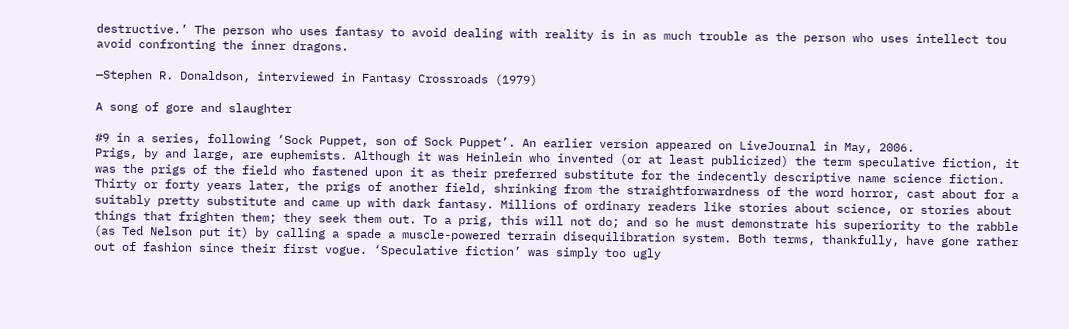destructive.’ The person who uses fantasy to avoid dealing with reality is in as much trouble as the person who uses intellect tou avoid confronting the inner dragons.

—Stephen R. Donaldson, interviewed in Fantasy Crossroads (1979)

A song of gore and slaughter

#9 in a series, following ‘Sock Puppet, son of Sock Puppet’. An earlier version appeared on LiveJournal in May, 2006.
Prigs, by and large, are euphemists. Although it was Heinlein who invented (or at least publicized) the term speculative fiction, it was the prigs of the field who fastened upon it as their preferred substitute for the indecently descriptive name science fiction. Thirty or forty years later, the prigs of another field, shrinking from the straightforwardness of the word horror, cast about for a suitably pretty substitute and came up with dark fantasy. Millions of ordinary readers like stories about science, or stories about things that frighten them; they seek them out. To a prig, this will not do; and so he must demonstrate his superiority to the rabble (as Ted Nelson put it) by calling a spade a muscle-powered terrain disequilibration system. Both terms, thankfully, have gone rather out of fashion since their first vogue. ‘Speculative fiction’ was simply too ugly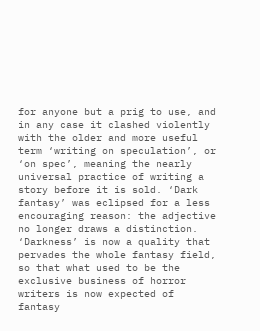for anyone but a prig to use, and in any case it clashed violently with the older and more useful term ‘writing on speculation’, or ‘on spec’, meaning the nearly universal practice of writing a story before it is sold. ‘Dark fantasy’ was eclipsed for a less encouraging reason: the adjective no longer draws a distinction. ‘Darkness’ is now a quality that pervades the whole fantasy field, so that what used to be the exclusive business of horror writers is now expected of fantasy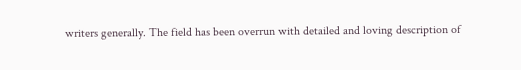writers generally. The field has been overrun with detailed and loving description of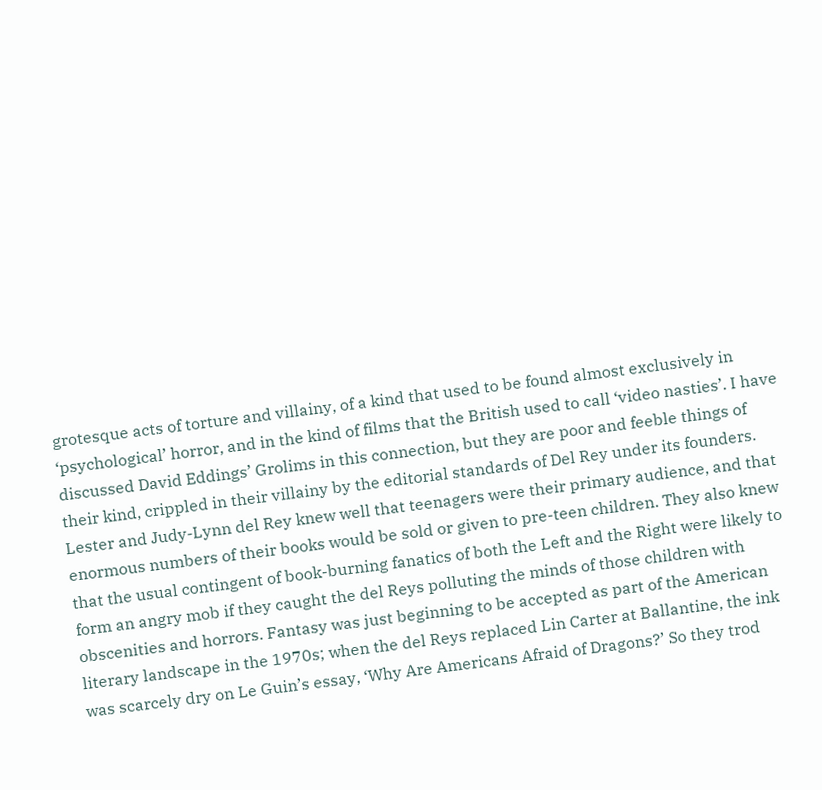grotesque acts of torture and villainy, of a kind that used to be found almost exclusively in ‘psychological’ horror, and in the kind of films that the British used to call ‘video nasties’. I have discussed David Eddings’ Grolims in this connection, but they are poor and feeble things of their kind, crippled in their villainy by the editorial standards of Del Rey under its founders. Lester and Judy-Lynn del Rey knew well that teenagers were their primary audience, and that enormous numbers of their books would be sold or given to pre-teen children. They also knew that the usual contingent of book-burning fanatics of both the Left and the Right were likely to form an angry mob if they caught the del Reys polluting the minds of those children with obscenities and horrors. Fantasy was just beginning to be accepted as part of the American literary landscape in the 1970s; when the del Reys replaced Lin Carter at Ballantine, the ink was scarcely dry on Le Guin’s essay, ‘Why Are Americans Afraid of Dragons?’ So they trod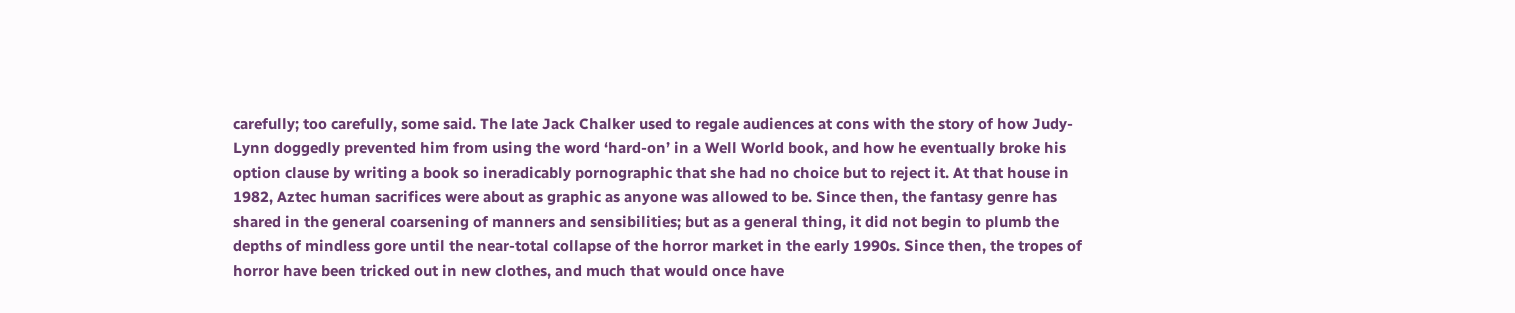carefully; too carefully, some said. The late Jack Chalker used to regale audiences at cons with the story of how Judy-Lynn doggedly prevented him from using the word ‘hard-on’ in a Well World book, and how he eventually broke his option clause by writing a book so ineradicably pornographic that she had no choice but to reject it. At that house in 1982, Aztec human sacrifices were about as graphic as anyone was allowed to be. Since then, the fantasy genre has shared in the general coarsening of manners and sensibilities; but as a general thing, it did not begin to plumb the depths of mindless gore until the near-total collapse of the horror market in the early 1990s. Since then, the tropes of horror have been tricked out in new clothes, and much that would once have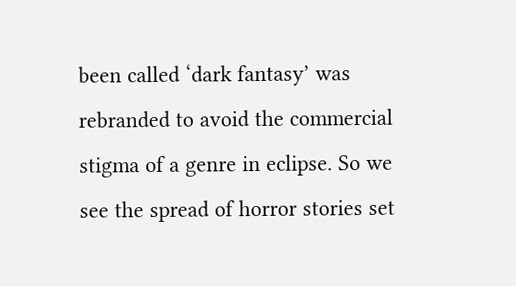been called ‘dark fantasy’ was rebranded to avoid the commercial stigma of a genre in eclipse. So we see the spread of horror stories set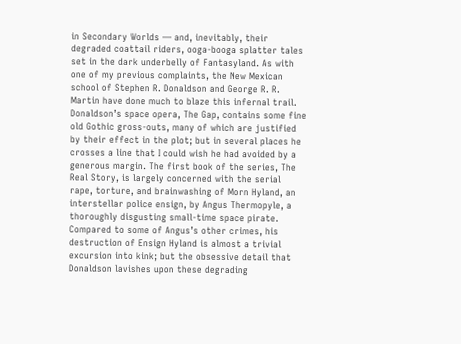in Secondary Worlds — and, inevitably, their degraded coattail riders, ooga-booga splatter tales set in the dark underbelly of Fantasyland. As with one of my previous complaints, the New Mexican school of Stephen R. Donaldson and George R. R. Martin have done much to blaze this infernal trail. Donaldson’s space opera, The Gap, contains some fine old Gothic gross-outs, many of which are justified by their effect in the plot; but in several places he crosses a line that I could wish he had avoided by a generous margin. The first book of the series, The Real Story, is largely concerned with the serial rape, torture, and brainwashing of Morn Hyland, an interstellar police ensign, by Angus Thermopyle, a thoroughly disgusting small-time space pirate. Compared to some of Angus’s other crimes, his destruction of Ensign Hyland is almost a trivial excursion into kink; but the obsessive detail that Donaldson lavishes upon these degrading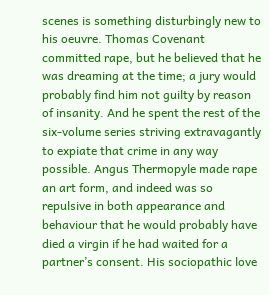scenes is something disturbingly new to his oeuvre. Thomas Covenant committed rape, but he believed that he was dreaming at the time; a jury would probably find him not guilty by reason of insanity. And he spent the rest of the six-volume series striving extravagantly to expiate that crime in any way possible. Angus Thermopyle made rape an art form, and indeed was so repulsive in both appearance and behaviour that he would probably have died a virgin if he had waited for a partner’s consent. His sociopathic love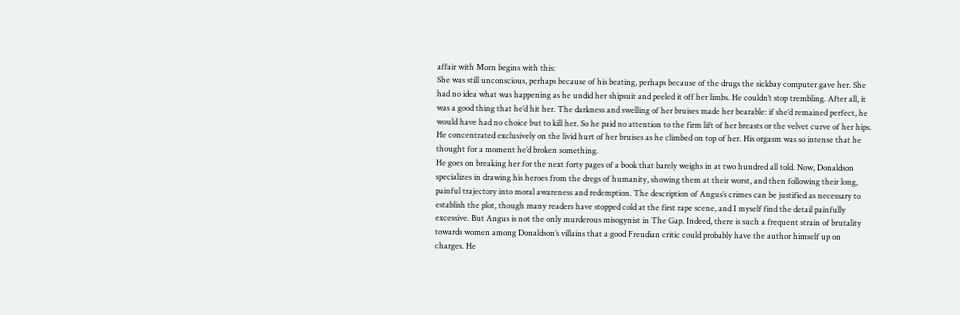affair with Morn begins with this:
She was still unconscious, perhaps because of his beating, perhaps because of the drugs the sickbay computer gave her. She had no idea what was happening as he undid her shipsuit and peeled it off her limbs. He couldn’t stop trembling. After all, it was a good thing that he’d hit her. The darkness and swelling of her bruises made her bearable: if she’d remained perfect, he would have had no choice but to kill her. So he paid no attention to the firm lift of her breasts or the velvet curve of her hips. He concentrated exclusively on the livid hurt of her bruises as he climbed on top of her. His orgasm was so intense that he thought for a moment he’d broken something.
He goes on breaking her for the next forty pages of a book that barely weighs in at two hundred all told. Now, Donaldson specializes in drawing his heroes from the dregs of humanity, showing them at their worst, and then following their long, painful trajectory into moral awareness and redemption. The description of Angus’s crimes can be justified as necessary to establish the plot, though many readers have stopped cold at the first rape scene, and I myself find the detail painfully excessive. But Angus is not the only murderous misogynist in The Gap. Indeed, there is such a frequent strain of brutality towards women among Donaldson’s villains that a good Freudian critic could probably have the author himself up on charges. He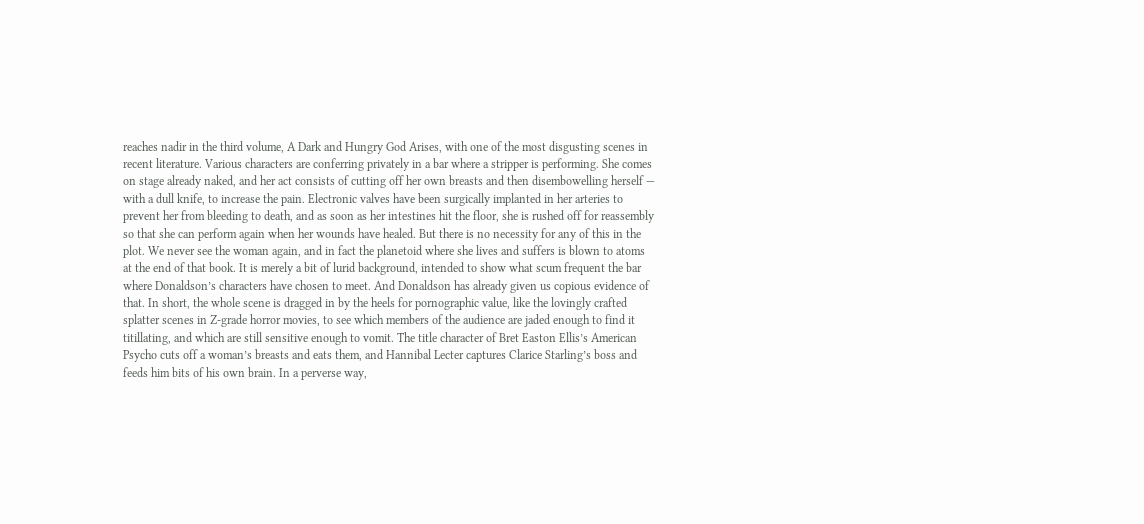reaches nadir in the third volume, A Dark and Hungry God Arises, with one of the most disgusting scenes in recent literature. Various characters are conferring privately in a bar where a stripper is performing. She comes on stage already naked, and her act consists of cutting off her own breasts and then disembowelling herself — with a dull knife, to increase the pain. Electronic valves have been surgically implanted in her arteries to prevent her from bleeding to death, and as soon as her intestines hit the floor, she is rushed off for reassembly so that she can perform again when her wounds have healed. But there is no necessity for any of this in the plot. We never see the woman again, and in fact the planetoid where she lives and suffers is blown to atoms at the end of that book. It is merely a bit of lurid background, intended to show what scum frequent the bar where Donaldson’s characters have chosen to meet. And Donaldson has already given us copious evidence of that. In short, the whole scene is dragged in by the heels for pornographic value, like the lovingly crafted splatter scenes in Z-grade horror movies, to see which members of the audience are jaded enough to find it titillating, and which are still sensitive enough to vomit. The title character of Bret Easton Ellis’s American Psycho cuts off a woman’s breasts and eats them, and Hannibal Lecter captures Clarice Starling’s boss and feeds him bits of his own brain. In a perverse way,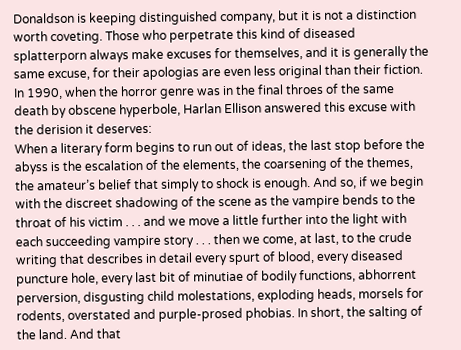Donaldson is keeping distinguished company, but it is not a distinction worth coveting. Those who perpetrate this kind of diseased splatterporn always make excuses for themselves, and it is generally the same excuse, for their apologias are even less original than their fiction. In 1990, when the horror genre was in the final throes of the same death by obscene hyperbole, Harlan Ellison answered this excuse with the derision it deserves:
When a literary form begins to run out of ideas, the last stop before the abyss is the escalation of the elements, the coarsening of the themes, the amateur’s belief that simply to shock is enough. And so, if we begin with the discreet shadowing of the scene as the vampire bends to the throat of his victim . . . and we move a little further into the light with each succeeding vampire story . . . then we come, at last, to the crude writing that describes in detail every spurt of blood, every diseased puncture hole, every last bit of minutiae of bodily functions, abhorrent perversion, disgusting child molestations, exploding heads, morsels for rodents, overstated and purple-prosed phobias. In short, the salting of the land. And that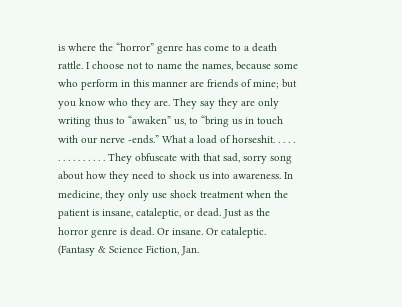is where the “horror” genre has come to a death rattle. I choose not to name the names, because some who perform in this manner are friends of mine; but you know who they are. They say they are only writing thus to “awaken” us, to “bring us in touch with our nerve -ends.” What a load of horseshit. . . . . . . . . . . . . . . They obfuscate with that sad, sorry song about how they need to shock us into awareness. In medicine, they only use shock treatment when the patient is insane, cataleptic, or dead. Just as the horror genre is dead. Or insane. Or cataleptic. (Fantasy & Science Fiction, Jan.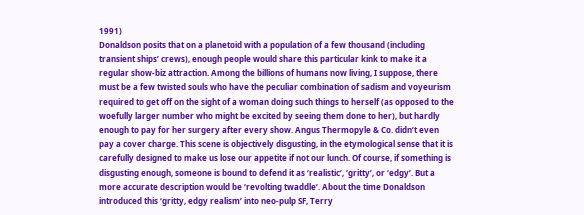1991)
Donaldson posits that on a planetoid with a population of a few thousand (including transient ships’ crews), enough people would share this particular kink to make it a regular show-biz attraction. Among the billions of humans now living, I suppose, there must be a few twisted souls who have the peculiar combination of sadism and voyeurism required to get off on the sight of a woman doing such things to herself (as opposed to the woefully larger number who might be excited by seeing them done to her), but hardly enough to pay for her surgery after every show. Angus Thermopyle & Co. didn’t even pay a cover charge. This scene is objectively disgusting, in the etymological sense that it is carefully designed to make us lose our appetite if not our lunch. Of course, if something is disgusting enough, someone is bound to defend it as ‘realistic’, ‘gritty’, or ‘edgy’. But a more accurate description would be ‘revolting twaddle’. About the time Donaldson introduced this ‘gritty, edgy realism’ into neo-pulp SF, Terry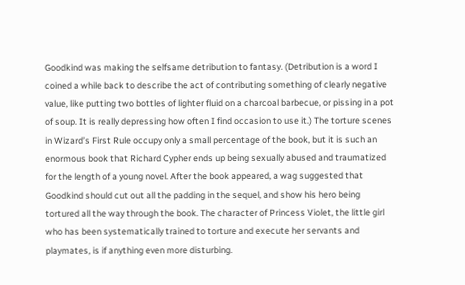Goodkind was making the selfsame detribution to fantasy. (Detribution is a word I coined a while back to describe the act of contributing something of clearly negative value, like putting two bottles of lighter fluid on a charcoal barbecue, or pissing in a pot of soup. It is really depressing how often I find occasion to use it.) The torture scenes in Wizard’s First Rule occupy only a small percentage of the book, but it is such an enormous book that Richard Cypher ends up being sexually abused and traumatized for the length of a young novel. After the book appeared, a wag suggested that Goodkind should cut out all the padding in the sequel, and show his hero being tortured all the way through the book. The character of Princess Violet, the little girl who has been systematically trained to torture and execute her servants and playmates, is if anything even more disturbing.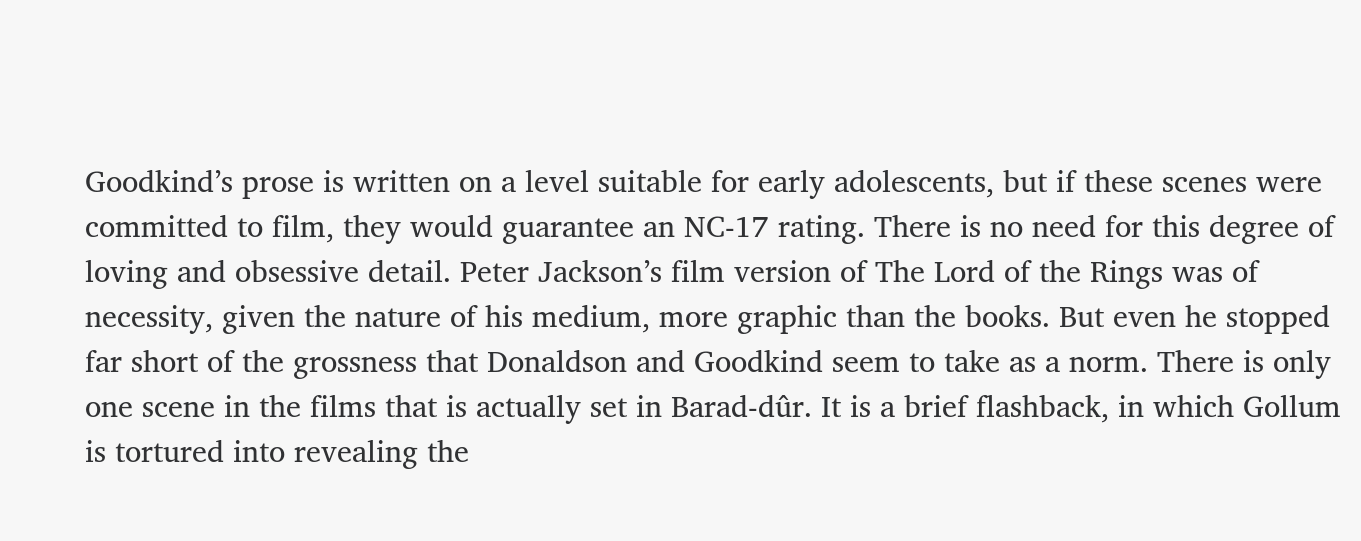Goodkind’s prose is written on a level suitable for early adolescents, but if these scenes were committed to film, they would guarantee an NC-17 rating. There is no need for this degree of loving and obsessive detail. Peter Jackson’s film version of The Lord of the Rings was of necessity, given the nature of his medium, more graphic than the books. But even he stopped far short of the grossness that Donaldson and Goodkind seem to take as a norm. There is only one scene in the films that is actually set in Barad-dûr. It is a brief flashback, in which Gollum is tortured into revealing the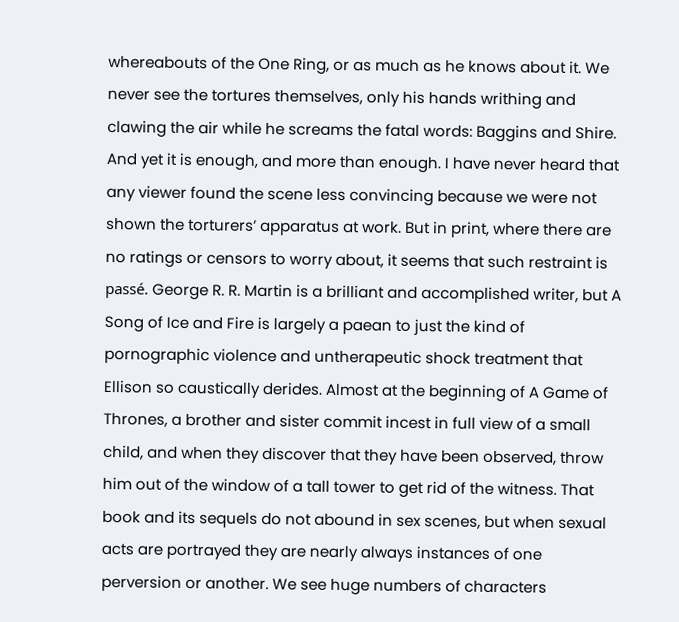whereabouts of the One Ring, or as much as he knows about it. We never see the tortures themselves, only his hands writhing and clawing the air while he screams the fatal words: Baggins and Shire. And yet it is enough, and more than enough. I have never heard that any viewer found the scene less convincing because we were not shown the torturers’ apparatus at work. But in print, where there are no ratings or censors to worry about, it seems that such restraint is passé. George R. R. Martin is a brilliant and accomplished writer, but A Song of Ice and Fire is largely a paean to just the kind of pornographic violence and untherapeutic shock treatment that Ellison so caustically derides. Almost at the beginning of A Game of Thrones, a brother and sister commit incest in full view of a small child, and when they discover that they have been observed, throw him out of the window of a tall tower to get rid of the witness. That book and its sequels do not abound in sex scenes, but when sexual acts are portrayed they are nearly always instances of one perversion or another. We see huge numbers of characters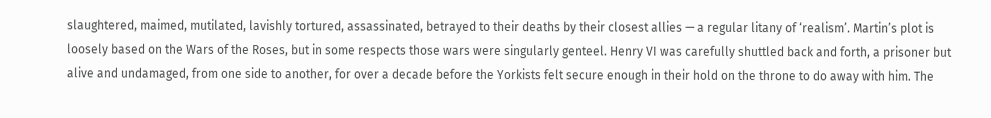slaughtered, maimed, mutilated, lavishly tortured, assassinated, betrayed to their deaths by their closest allies — a regular litany of ‘realism’. Martin’s plot is loosely based on the Wars of the Roses, but in some respects those wars were singularly genteel. Henry VI was carefully shuttled back and forth, a prisoner but alive and undamaged, from one side to another, for over a decade before the Yorkists felt secure enough in their hold on the throne to do away with him. The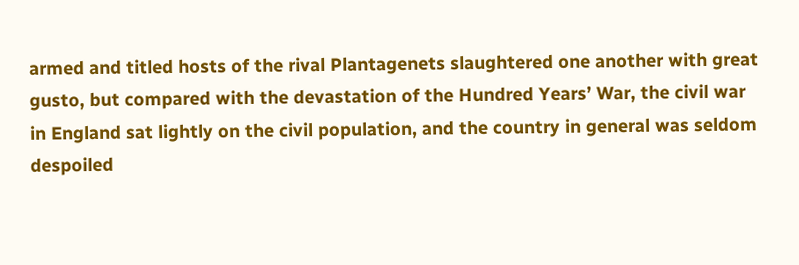armed and titled hosts of the rival Plantagenets slaughtered one another with great gusto, but compared with the devastation of the Hundred Years’ War, the civil war in England sat lightly on the civil population, and the country in general was seldom despoiled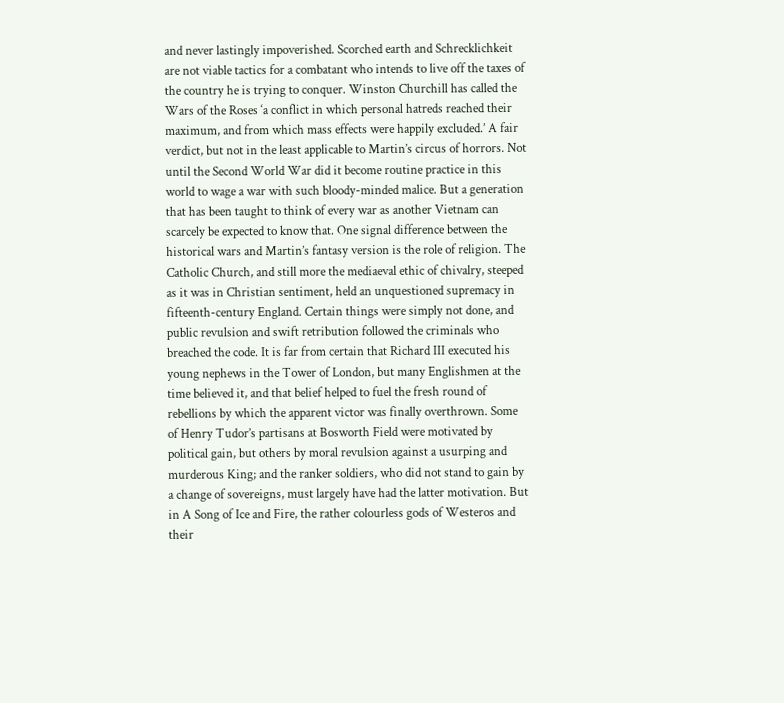and never lastingly impoverished. Scorched earth and Schrecklichkeit are not viable tactics for a combatant who intends to live off the taxes of the country he is trying to conquer. Winston Churchill has called the Wars of the Roses ‘a conflict in which personal hatreds reached their maximum, and from which mass effects were happily excluded.’ A fair verdict, but not in the least applicable to Martin’s circus of horrors. Not until the Second World War did it become routine practice in this world to wage a war with such bloody-minded malice. But a generation that has been taught to think of every war as another Vietnam can scarcely be expected to know that. One signal difference between the historical wars and Martin’s fantasy version is the role of religion. The Catholic Church, and still more the mediaeval ethic of chivalry, steeped as it was in Christian sentiment, held an unquestioned supremacy in fifteenth-century England. Certain things were simply not done, and public revulsion and swift retribution followed the criminals who breached the code. It is far from certain that Richard III executed his young nephews in the Tower of London, but many Englishmen at the time believed it, and that belief helped to fuel the fresh round of rebellions by which the apparent victor was finally overthrown. Some of Henry Tudor’s partisans at Bosworth Field were motivated by political gain, but others by moral revulsion against a usurping and murderous King; and the ranker soldiers, who did not stand to gain by a change of sovereigns, must largely have had the latter motivation. But in A Song of Ice and Fire, the rather colourless gods of Westeros and their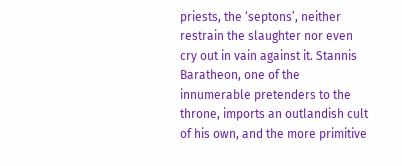priests, the ‘septons’, neither restrain the slaughter nor even cry out in vain against it. Stannis Baratheon, one of the innumerable pretenders to the throne, imports an outlandish cult of his own, and the more primitive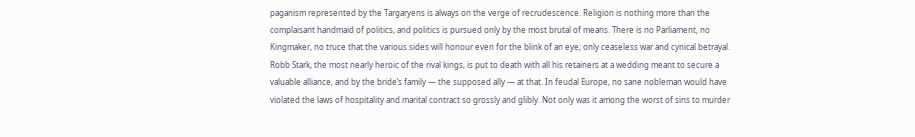paganism represented by the Targaryens is always on the verge of recrudescence. Religion is nothing more than the complaisant handmaid of politics, and politics is pursued only by the most brutal of means. There is no Parliament, no Kingmaker, no truce that the various sides will honour even for the blink of an eye; only ceaseless war and cynical betrayal. Robb Stark, the most nearly heroic of the rival kings, is put to death with all his retainers at a wedding meant to secure a valuable alliance, and by the bride’s family — the supposed ally — at that. In feudal Europe, no sane nobleman would have violated the laws of hospitality and marital contract so grossly and glibly. Not only was it among the worst of sins to murder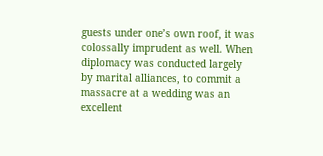guests under one’s own roof, it was colossally imprudent as well. When diplomacy was conducted largely by marital alliances, to commit a massacre at a wedding was an excellent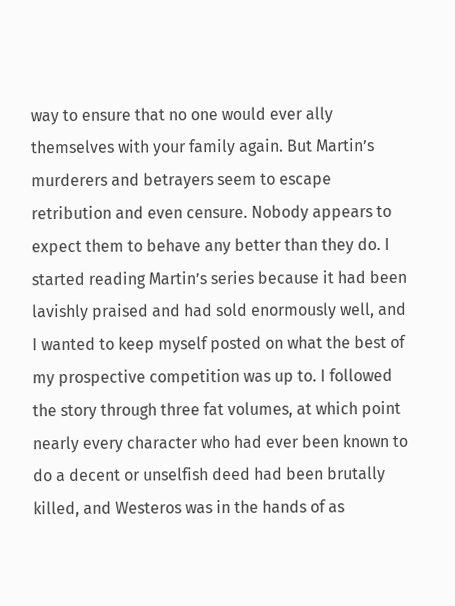way to ensure that no one would ever ally themselves with your family again. But Martin’s murderers and betrayers seem to escape retribution and even censure. Nobody appears to expect them to behave any better than they do. I started reading Martin’s series because it had been lavishly praised and had sold enormously well, and I wanted to keep myself posted on what the best of my prospective competition was up to. I followed the story through three fat volumes, at which point nearly every character who had ever been known to do a decent or unselfish deed had been brutally killed, and Westeros was in the hands of as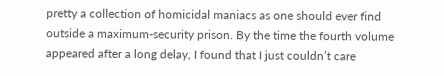pretty a collection of homicidal maniacs as one should ever find outside a maximum-security prison. By the time the fourth volume appeared after a long delay, I found that I just couldn’t care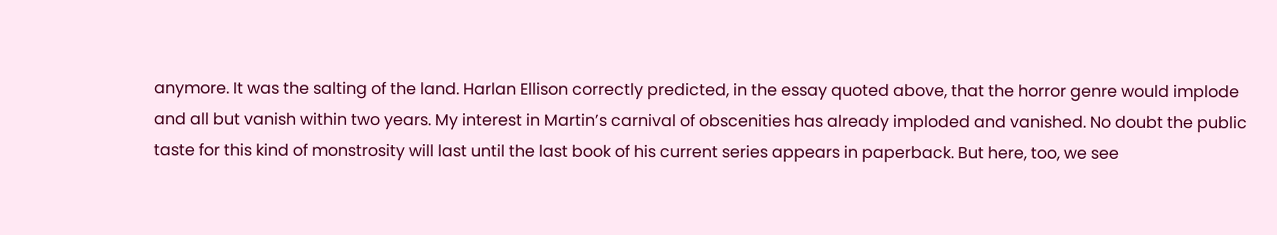anymore. It was the salting of the land. Harlan Ellison correctly predicted, in the essay quoted above, that the horror genre would implode and all but vanish within two years. My interest in Martin’s carnival of obscenities has already imploded and vanished. No doubt the public taste for this kind of monstrosity will last until the last book of his current series appears in paperback. But here, too, we see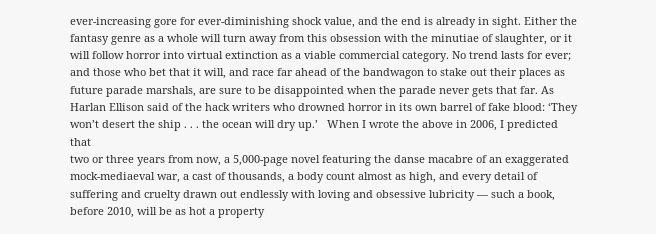ever-increasing gore for ever-diminishing shock value, and the end is already in sight. Either the fantasy genre as a whole will turn away from this obsession with the minutiae of slaughter, or it will follow horror into virtual extinction as a viable commercial category. No trend lasts for ever; and those who bet that it will, and race far ahead of the bandwagon to stake out their places as future parade marshals, are sure to be disappointed when the parade never gets that far. As Harlan Ellison said of the hack writers who drowned horror in its own barrel of fake blood: ‘They won’t desert the ship . . . the ocean will dry up.’   When I wrote the above in 2006, I predicted that
two or three years from now, a 5,000-page novel featuring the danse macabre of an exaggerated mock-mediaeval war, a cast of thousands, a body count almost as high, and every detail of suffering and cruelty drawn out endlessly with loving and obsessive lubricity — such a book, before 2010, will be as hot a property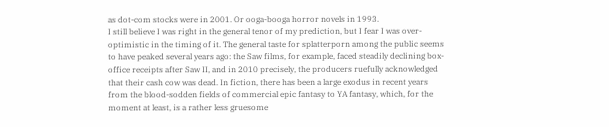as dot-com stocks were in 2001. Or ooga-booga horror novels in 1993.
I still believe I was right in the general tenor of my prediction, but I fear I was over-optimistic in the timing of it. The general taste for splatterporn among the public seems to have peaked several years ago: the Saw films, for example, faced steadily declining box-office receipts after Saw II, and in 2010 precisely, the producers ruefully acknowledged that their cash cow was dead. In fiction, there has been a large exodus in recent years from the blood-sodden fields of commercial epic fantasy to YA fantasy, which, for the moment at least, is a rather less gruesome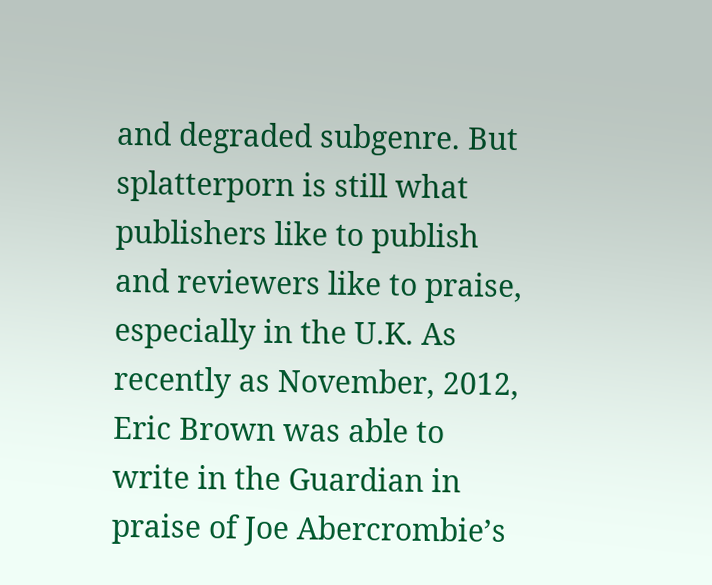and degraded subgenre. But splatterporn is still what publishers like to publish and reviewers like to praise, especially in the U.K. As recently as November, 2012, Eric Brown was able to write in the Guardian in praise of Joe Abercrombie’s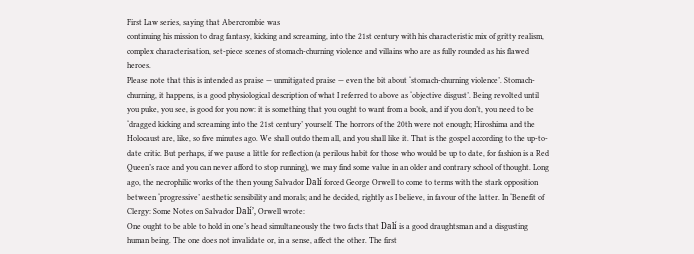First Law series, saying that Abercrombie was
continuing his mission to drag fantasy, kicking and screaming, into the 21st century with his characteristic mix of gritty realism, complex characterisation, set-piece scenes of stomach-churning violence and villains who are as fully rounded as his flawed heroes.
Please note that this is intended as praise — unmitigated praise — even the bit about ‘stomach-churning violence’. Stomach-churning, it happens, is a good physiological description of what I referred to above as ‘objective disgust’. Being revolted until you puke, you see, is good for you now: it is something that you ought to want from a book, and if you don’t, you need to be ‘dragged kicking and screaming into the 21st century’ yourself. The horrors of the 20th were not enough; Hiroshima and the Holocaust are, like, so five minutes ago. We shall outdo them all, and you shall like it. That is the gospel according to the up-to-date critic. But perhaps, if we pause a little for reflection (a perilous habit for those who would be up to date, for fashion is a Red Queen’s race and you can never afford to stop running), we may find some value in an older and contrary school of thought. Long ago, the necrophilic works of the then young Salvador Dalí forced George Orwell to come to terms with the stark opposition between ‘progressive’ aesthetic sensibility and morals; and he decided, rightly as I believe, in favour of the latter. In ‘Benefit of Clergy: Some Notes on Salvador Dalí’, Orwell wrote:
One ought to be able to hold in one’s head simultaneously the two facts that Dalí is a good draughtsman and a disgusting human being. The one does not invalidate or, in a sense, affect the other. The first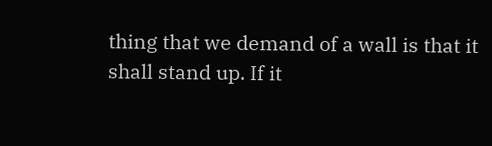thing that we demand of a wall is that it shall stand up. If it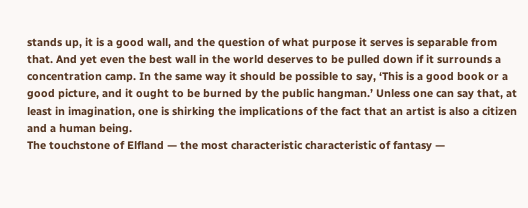stands up, it is a good wall, and the question of what purpose it serves is separable from that. And yet even the best wall in the world deserves to be pulled down if it surrounds a concentration camp. In the same way it should be possible to say, ‘This is a good book or a good picture, and it ought to be burned by the public hangman.’ Unless one can say that, at least in imagination, one is shirking the implications of the fact that an artist is also a citizen and a human being.
The touchstone of Elfland — the most characteristic characteristic of fantasy —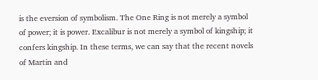is the eversion of symbolism. The One Ring is not merely a symbol of power; it is power. Excalibur is not merely a symbol of kingship; it confers kingship. In these terms, we can say that the recent novels of Martin and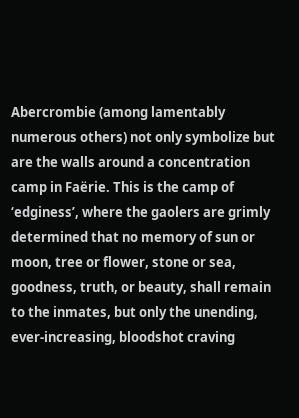Abercrombie (among lamentably numerous others) not only symbolize but are the walls around a concentration camp in Faërie. This is the camp of ‘edginess’, where the gaolers are grimly determined that no memory of sun or moon, tree or flower, stone or sea, goodness, truth, or beauty, shall remain to the inmates, but only the unending, ever-increasing, bloodshot craving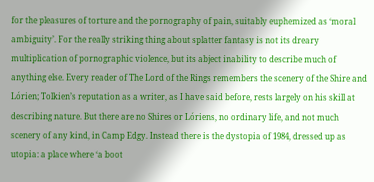for the pleasures of torture and the pornography of pain, suitably euphemized as ‘moral ambiguity’. For the really striking thing about splatter fantasy is not its dreary multiplication of pornographic violence, but its abject inability to describe much of anything else. Every reader of The Lord of the Rings remembers the scenery of the Shire and Lórien; Tolkien’s reputation as a writer, as I have said before, rests largely on his skill at describing nature. But there are no Shires or Lóriens, no ordinary life, and not much scenery of any kind, in Camp Edgy. Instead there is the dystopia of 1984, dressed up as utopia: a place where ‘a boot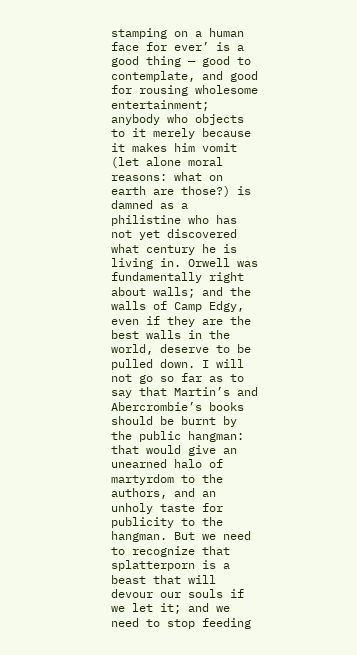stamping on a human face for ever’ is a good thing — good to contemplate, and good for rousing wholesome entertainment; anybody who objects to it merely because it makes him vomit (let alone moral reasons: what on earth are those?) is damned as a philistine who has not yet discovered what century he is living in. Orwell was fundamentally right about walls; and the walls of Camp Edgy, even if they are the best walls in the world, deserve to be pulled down. I will not go so far as to say that Martin’s and Abercrombie’s books should be burnt by the public hangman: that would give an unearned halo of martyrdom to the authors, and an unholy taste for publicity to the hangman. But we need to recognize that splatterporn is a beast that will devour our souls if we let it; and we need to stop feeding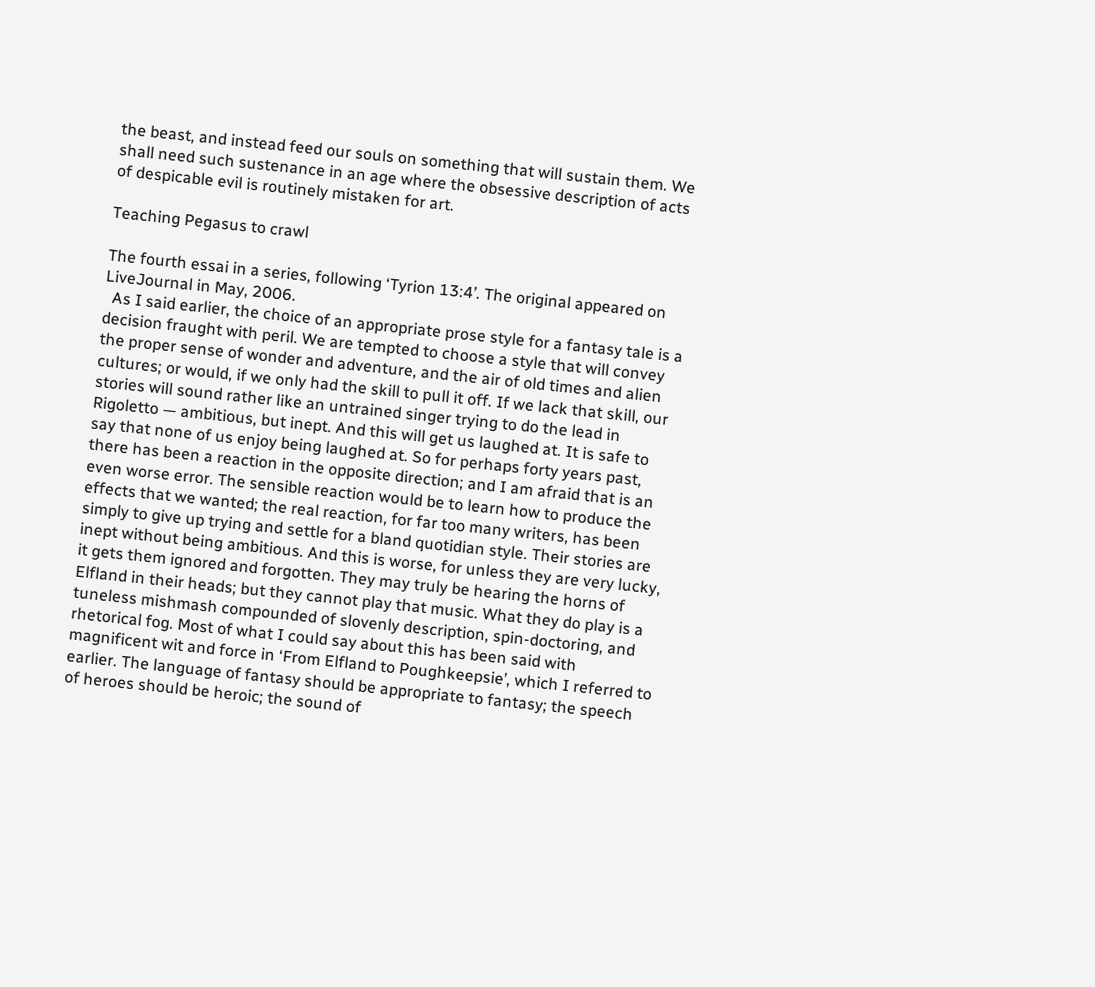the beast, and instead feed our souls on something that will sustain them. We shall need such sustenance in an age where the obsessive description of acts of despicable evil is routinely mistaken for art.

Teaching Pegasus to crawl

The fourth essai in a series, following ‘Tyrion 13:4’. The original appeared on LiveJournal in May, 2006.
  As I said earlier, the choice of an appropriate prose style for a fantasy tale is a decision fraught with peril. We are tempted to choose a style that will convey the proper sense of wonder and adventure, and the air of old times and alien cultures; or would, if we only had the skill to pull it off. If we lack that skill, our stories will sound rather like an untrained singer trying to do the lead in Rigoletto — ambitious, but inept. And this will get us laughed at. It is safe to say that none of us enjoy being laughed at. So for perhaps forty years past, there has been a reaction in the opposite direction; and I am afraid that is an even worse error. The sensible reaction would be to learn how to produce the effects that we wanted; the real reaction, for far too many writers, has been simply to give up trying and settle for a bland quotidian style. Their stories are inept without being ambitious. And this is worse, for unless they are very lucky, it gets them ignored and forgotten. They may truly be hearing the horns of Elfland in their heads; but they cannot play that music. What they do play is a tuneless mishmash compounded of slovenly description, spin-doctoring, and rhetorical fog. Most of what I could say about this has been said with magnificent wit and force in ‘From Elfland to Poughkeepsie’, which I referred to earlier. The language of fantasy should be appropriate to fantasy; the speech of heroes should be heroic; the sound of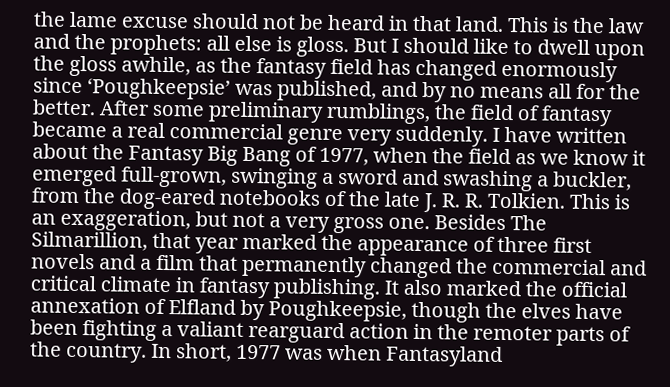the lame excuse should not be heard in that land. This is the law and the prophets: all else is gloss. But I should like to dwell upon the gloss awhile, as the fantasy field has changed enormously since ‘Poughkeepsie’ was published, and by no means all for the better. After some preliminary rumblings, the field of fantasy became a real commercial genre very suddenly. I have written about the Fantasy Big Bang of 1977, when the field as we know it emerged full-grown, swinging a sword and swashing a buckler, from the dog-eared notebooks of the late J. R. R. Tolkien. This is an exaggeration, but not a very gross one. Besides The Silmarillion, that year marked the appearance of three first novels and a film that permanently changed the commercial and critical climate in fantasy publishing. It also marked the official annexation of Elfland by Poughkeepsie, though the elves have been fighting a valiant rearguard action in the remoter parts of the country. In short, 1977 was when Fantasyland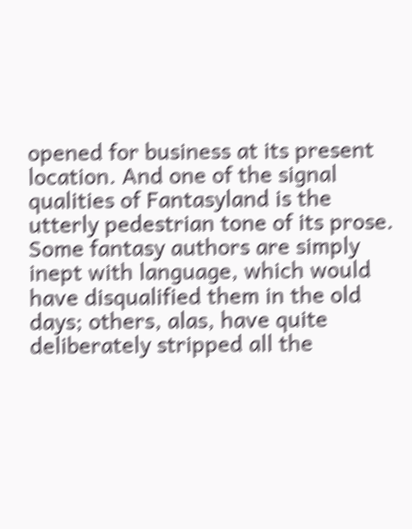opened for business at its present location. And one of the signal qualities of Fantasyland is the utterly pedestrian tone of its prose. Some fantasy authors are simply inept with language, which would have disqualified them in the old days; others, alas, have quite deliberately stripped all the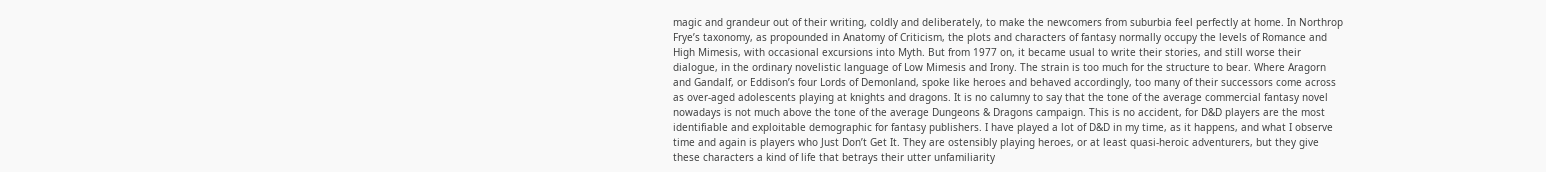magic and grandeur out of their writing, coldly and deliberately, to make the newcomers from suburbia feel perfectly at home. In Northrop Frye’s taxonomy, as propounded in Anatomy of Criticism, the plots and characters of fantasy normally occupy the levels of Romance and High Mimesis, with occasional excursions into Myth. But from 1977 on, it became usual to write their stories, and still worse their dialogue, in the ordinary novelistic language of Low Mimesis and Irony. The strain is too much for the structure to bear. Where Aragorn and Gandalf, or Eddison’s four Lords of Demonland, spoke like heroes and behaved accordingly, too many of their successors come across as over-aged adolescents playing at knights and dragons. It is no calumny to say that the tone of the average commercial fantasy novel nowadays is not much above the tone of the average Dungeons & Dragons campaign. This is no accident, for D&D players are the most identifiable and exploitable demographic for fantasy publishers. I have played a lot of D&D in my time, as it happens, and what I observe time and again is players who Just Don’t Get It. They are ostensibly playing heroes, or at least quasi-heroic adventurers, but they give these characters a kind of life that betrays their utter unfamiliarity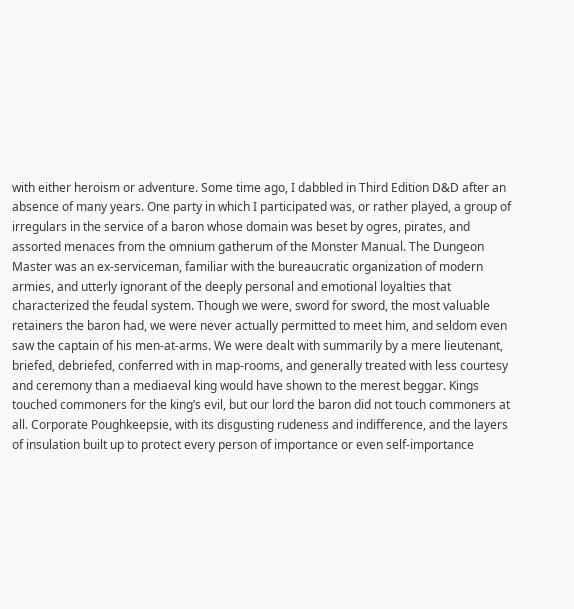with either heroism or adventure. Some time ago, I dabbled in Third Edition D&D after an absence of many years. One party in which I participated was, or rather played, a group of irregulars in the service of a baron whose domain was beset by ogres, pirates, and assorted menaces from the omnium gatherum of the Monster Manual. The Dungeon Master was an ex-serviceman, familiar with the bureaucratic organization of modern armies, and utterly ignorant of the deeply personal and emotional loyalties that characterized the feudal system. Though we were, sword for sword, the most valuable retainers the baron had, we were never actually permitted to meet him, and seldom even saw the captain of his men-at-arms. We were dealt with summarily by a mere lieutenant, briefed, debriefed, conferred with in map-rooms, and generally treated with less courtesy and ceremony than a mediaeval king would have shown to the merest beggar. Kings touched commoners for the king’s evil, but our lord the baron did not touch commoners at all. Corporate Poughkeepsie, with its disgusting rudeness and indifference, and the layers of insulation built up to protect every person of importance or even self-importance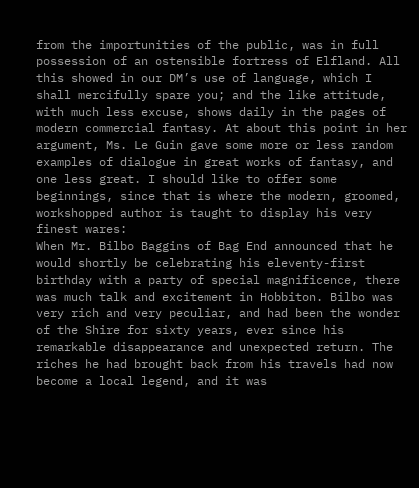from the importunities of the public, was in full possession of an ostensible fortress of Elfland. All this showed in our DM’s use of language, which I shall mercifully spare you; and the like attitude, with much less excuse, shows daily in the pages of modern commercial fantasy. At about this point in her argument, Ms. Le Guin gave some more or less random examples of dialogue in great works of fantasy, and one less great. I should like to offer some beginnings, since that is where the modern, groomed, workshopped author is taught to display his very finest wares:
When Mr. Bilbo Baggins of Bag End announced that he would shortly be celebrating his eleventy-first birthday with a party of special magnificence, there was much talk and excitement in Hobbiton. Bilbo was very rich and very peculiar, and had been the wonder of the Shire for sixty years, ever since his remarkable disappearance and unexpected return. The riches he had brought back from his travels had now become a local legend, and it was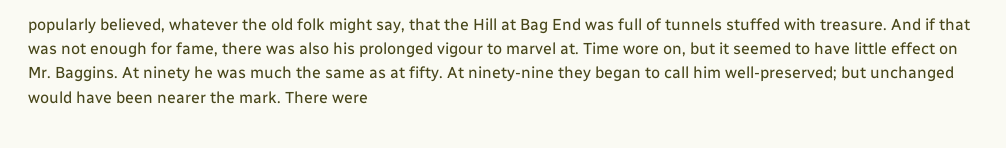popularly believed, whatever the old folk might say, that the Hill at Bag End was full of tunnels stuffed with treasure. And if that was not enough for fame, there was also his prolonged vigour to marvel at. Time wore on, but it seemed to have little effect on Mr. Baggins. At ninety he was much the same as at fifty. At ninety-nine they began to call him well-preserved; but unchanged would have been nearer the mark. There were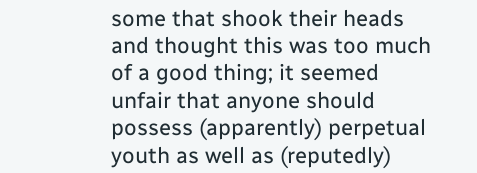some that shook their heads and thought this was too much of a good thing; it seemed unfair that anyone should possess (apparently) perpetual youth as well as (reputedly)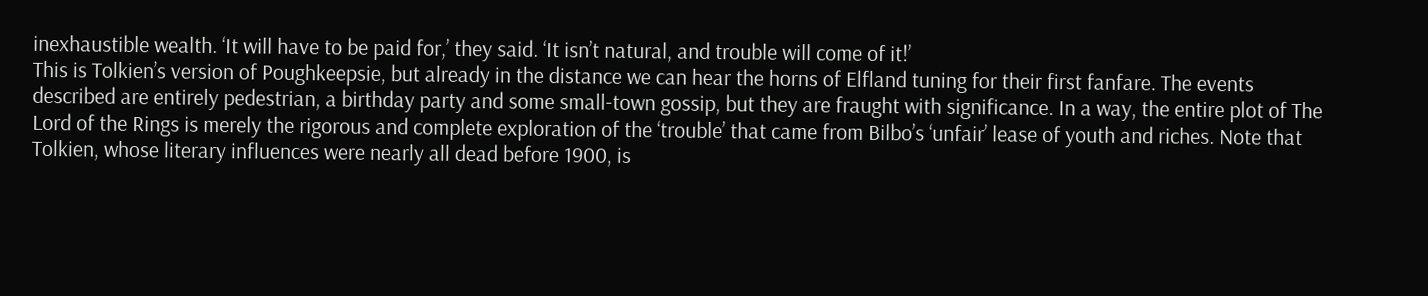inexhaustible wealth. ‘It will have to be paid for,’ they said. ‘It isn’t natural, and trouble will come of it!’
This is Tolkien’s version of Poughkeepsie, but already in the distance we can hear the horns of Elfland tuning for their first fanfare. The events described are entirely pedestrian, a birthday party and some small-town gossip, but they are fraught with significance. In a way, the entire plot of The Lord of the Rings is merely the rigorous and complete exploration of the ‘trouble’ that came from Bilbo’s ‘unfair’ lease of youth and riches. Note that Tolkien, whose literary influences were nearly all dead before 1900, is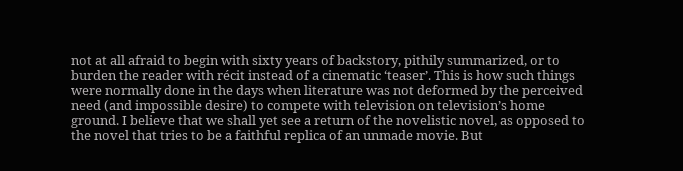not at all afraid to begin with sixty years of backstory, pithily summarized, or to burden the reader with récit instead of a cinematic ‘teaser’. This is how such things were normally done in the days when literature was not deformed by the perceived need (and impossible desire) to compete with television on television’s home ground. I believe that we shall yet see a return of the novelistic novel, as opposed to the novel that tries to be a faithful replica of an unmade movie. But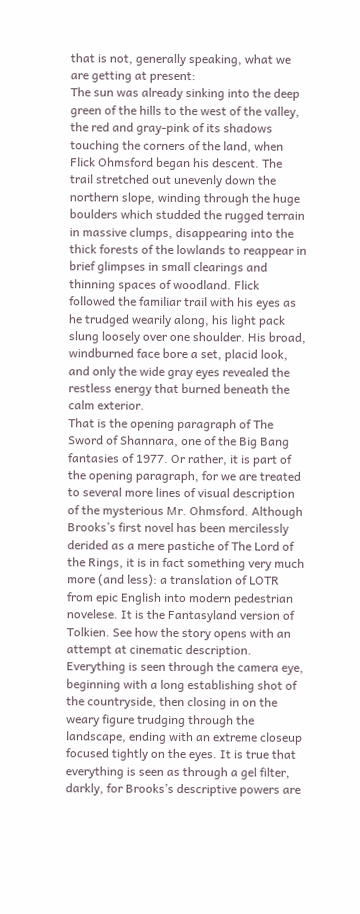that is not, generally speaking, what we are getting at present:
The sun was already sinking into the deep green of the hills to the west of the valley, the red and gray-pink of its shadows touching the corners of the land, when Flick Ohmsford began his descent. The trail stretched out unevenly down the northern slope, winding through the huge boulders which studded the rugged terrain in massive clumps, disappearing into the thick forests of the lowlands to reappear in brief glimpses in small clearings and thinning spaces of woodland. Flick followed the familiar trail with his eyes as he trudged wearily along, his light pack slung loosely over one shoulder. His broad, windburned face bore a set, placid look, and only the wide gray eyes revealed the restless energy that burned beneath the calm exterior.
That is the opening paragraph of The Sword of Shannara, one of the Big Bang fantasies of 1977. Or rather, it is part of the opening paragraph, for we are treated to several more lines of visual description of the mysterious Mr. Ohmsford. Although Brooks’s first novel has been mercilessly derided as a mere pastiche of The Lord of the Rings, it is in fact something very much more (and less): a translation of LOTR from epic English into modern pedestrian novelese. It is the Fantasyland version of Tolkien. See how the story opens with an attempt at cinematic description. Everything is seen through the camera eye, beginning with a long establishing shot of the countryside, then closing in on the weary figure trudging through the landscape, ending with an extreme closeup focused tightly on the eyes. It is true that everything is seen as through a gel filter, darkly, for Brooks’s descriptive powers are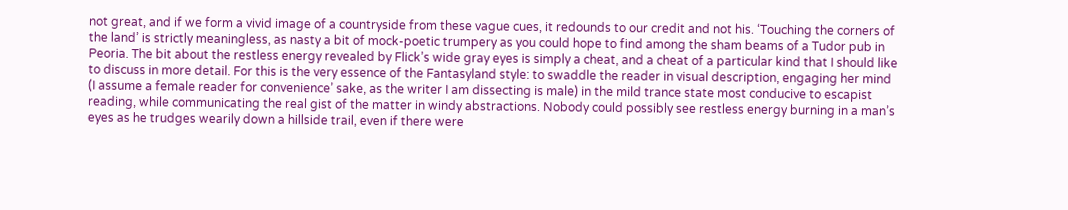not great, and if we form a vivid image of a countryside from these vague cues, it redounds to our credit and not his. ‘Touching the corners of the land’ is strictly meaningless, as nasty a bit of mock-poetic trumpery as you could hope to find among the sham beams of a Tudor pub in Peoria. The bit about the restless energy revealed by Flick’s wide gray eyes is simply a cheat, and a cheat of a particular kind that I should like to discuss in more detail. For this is the very essence of the Fantasyland style: to swaddle the reader in visual description, engaging her mind (I assume a female reader for convenience’ sake, as the writer I am dissecting is male) in the mild trance state most conducive to escapist reading, while communicating the real gist of the matter in windy abstractions. Nobody could possibly see restless energy burning in a man’s eyes as he trudges wearily down a hillside trail, even if there were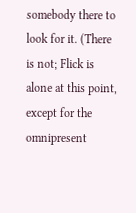somebody there to look for it. (There is not; Flick is alone at this point, except for the omnipresent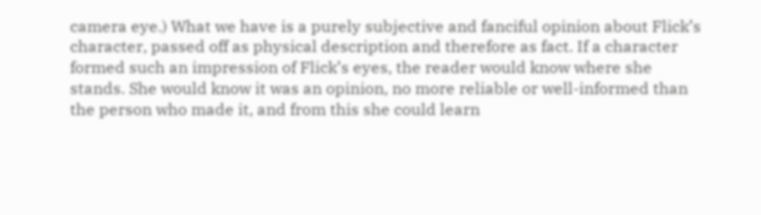camera eye.) What we have is a purely subjective and fanciful opinion about Flick’s character, passed off as physical description and therefore as fact. If a character formed such an impression of Flick’s eyes, the reader would know where she stands. She would know it was an opinion, no more reliable or well-informed than the person who made it, and from this she could learn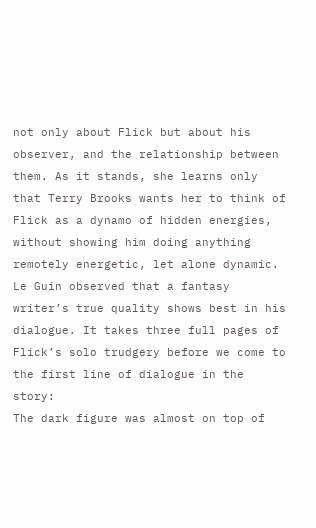not only about Flick but about his observer, and the relationship between them. As it stands, she learns only that Terry Brooks wants her to think of Flick as a dynamo of hidden energies, without showing him doing anything remotely energetic, let alone dynamic. Le Guin observed that a fantasy writer’s true quality shows best in his dialogue. It takes three full pages of Flick’s solo trudgery before we come to the first line of dialogue in the story:
The dark figure was almost on top of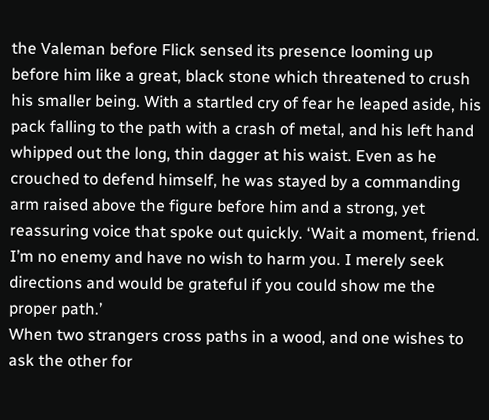the Valeman before Flick sensed its presence looming up before him like a great, black stone which threatened to crush his smaller being. With a startled cry of fear he leaped aside, his pack falling to the path with a crash of metal, and his left hand whipped out the long, thin dagger at his waist. Even as he crouched to defend himself, he was stayed by a commanding arm raised above the figure before him and a strong, yet reassuring voice that spoke out quickly. ‘Wait a moment, friend. I’m no enemy and have no wish to harm you. I merely seek directions and would be grateful if you could show me the proper path.’
When two strangers cross paths in a wood, and one wishes to ask the other for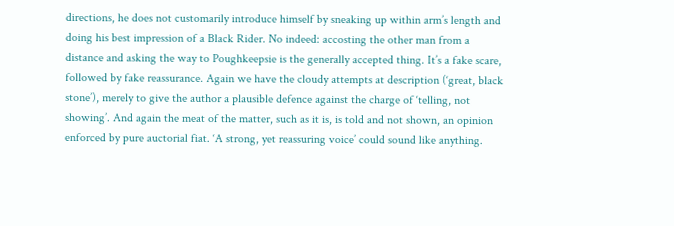directions, he does not customarily introduce himself by sneaking up within arm’s length and doing his best impression of a Black Rider. No indeed: accosting the other man from a distance and asking the way to Poughkeepsie is the generally accepted thing. It’s a fake scare, followed by fake reassurance. Again we have the cloudy attempts at description (‘great, black stone’), merely to give the author a plausible defence against the charge of ‘telling, not showing’. And again the meat of the matter, such as it is, is told and not shown, an opinion enforced by pure auctorial fiat. ‘A strong, yet reassuring voice’ could sound like anything.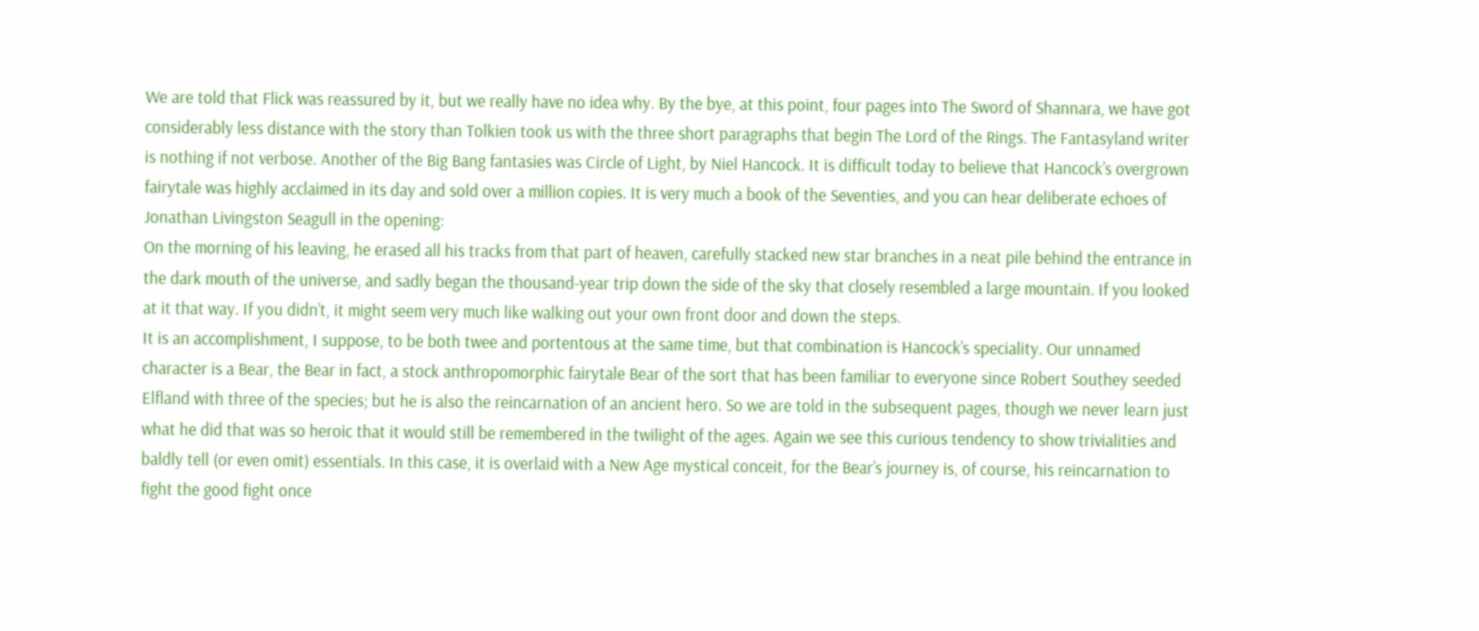We are told that Flick was reassured by it, but we really have no idea why. By the bye, at this point, four pages into The Sword of Shannara, we have got considerably less distance with the story than Tolkien took us with the three short paragraphs that begin The Lord of the Rings. The Fantasyland writer is nothing if not verbose. Another of the Big Bang fantasies was Circle of Light, by Niel Hancock. It is difficult today to believe that Hancock’s overgrown fairytale was highly acclaimed in its day and sold over a million copies. It is very much a book of the Seventies, and you can hear deliberate echoes of Jonathan Livingston Seagull in the opening:
On the morning of his leaving, he erased all his tracks from that part of heaven, carefully stacked new star branches in a neat pile behind the entrance in the dark mouth of the universe, and sadly began the thousand-year trip down the side of the sky that closely resembled a large mountain. If you looked at it that way. If you didn’t, it might seem very much like walking out your own front door and down the steps.
It is an accomplishment, I suppose, to be both twee and portentous at the same time, but that combination is Hancock’s speciality. Our unnamed character is a Bear, the Bear in fact, a stock anthropomorphic fairytale Bear of the sort that has been familiar to everyone since Robert Southey seeded Elfland with three of the species; but he is also the reincarnation of an ancient hero. So we are told in the subsequent pages, though we never learn just what he did that was so heroic that it would still be remembered in the twilight of the ages. Again we see this curious tendency to show trivialities and baldly tell (or even omit) essentials. In this case, it is overlaid with a New Age mystical conceit, for the Bear’s journey is, of course, his reincarnation to fight the good fight once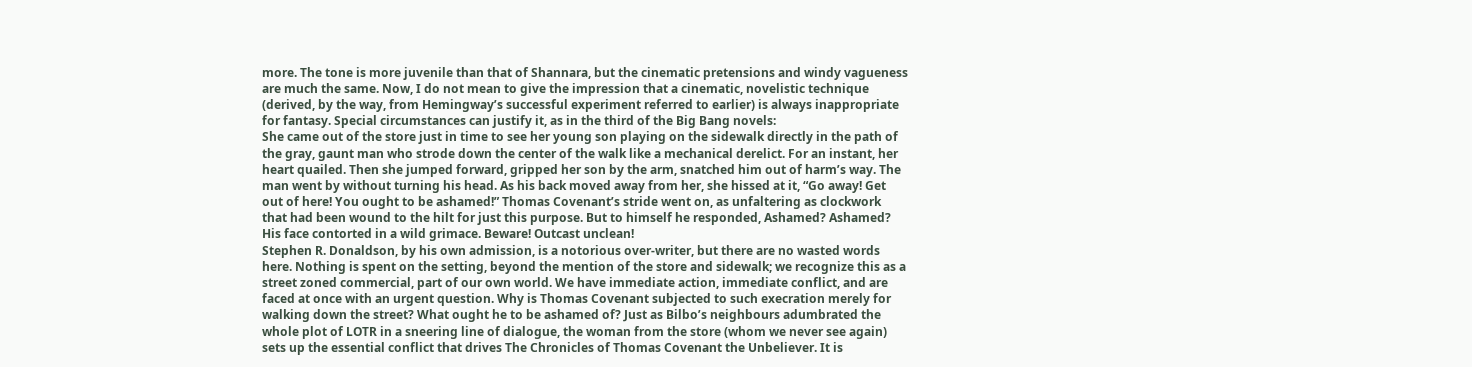more. The tone is more juvenile than that of Shannara, but the cinematic pretensions and windy vagueness are much the same. Now, I do not mean to give the impression that a cinematic, novelistic technique (derived, by the way, from Hemingway’s successful experiment referred to earlier) is always inappropriate for fantasy. Special circumstances can justify it, as in the third of the Big Bang novels:
She came out of the store just in time to see her young son playing on the sidewalk directly in the path of the gray, gaunt man who strode down the center of the walk like a mechanical derelict. For an instant, her heart quailed. Then she jumped forward, gripped her son by the arm, snatched him out of harm’s way. The man went by without turning his head. As his back moved away from her, she hissed at it, “Go away! Get out of here! You ought to be ashamed!” Thomas Covenant’s stride went on, as unfaltering as clockwork that had been wound to the hilt for just this purpose. But to himself he responded, Ashamed? Ashamed? His face contorted in a wild grimace. Beware! Outcast unclean!
Stephen R. Donaldson, by his own admission, is a notorious over-writer, but there are no wasted words here. Nothing is spent on the setting, beyond the mention of the store and sidewalk; we recognize this as a street zoned commercial, part of our own world. We have immediate action, immediate conflict, and are faced at once with an urgent question. Why is Thomas Covenant subjected to such execration merely for walking down the street? What ought he to be ashamed of? Just as Bilbo’s neighbours adumbrated the whole plot of LOTR in a sneering line of dialogue, the woman from the store (whom we never see again) sets up the essential conflict that drives The Chronicles of Thomas Covenant the Unbeliever. It is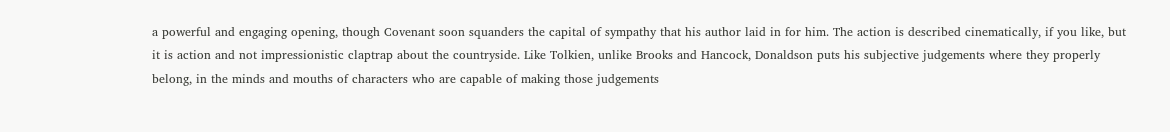a powerful and engaging opening, though Covenant soon squanders the capital of sympathy that his author laid in for him. The action is described cinematically, if you like, but it is action and not impressionistic claptrap about the countryside. Like Tolkien, unlike Brooks and Hancock, Donaldson puts his subjective judgements where they properly belong, in the minds and mouths of characters who are capable of making those judgements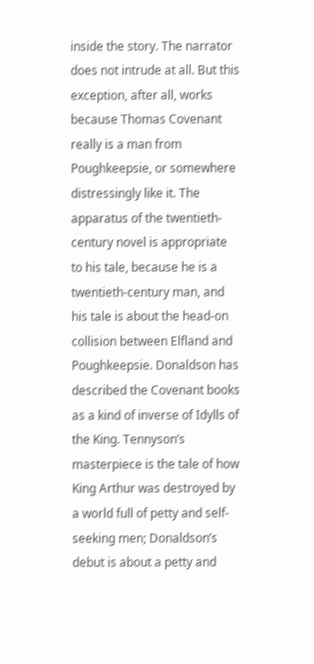inside the story. The narrator does not intrude at all. But this exception, after all, works because Thomas Covenant really is a man from Poughkeepsie, or somewhere distressingly like it. The apparatus of the twentieth-century novel is appropriate to his tale, because he is a twentieth-century man, and his tale is about the head-on collision between Elfland and Poughkeepsie. Donaldson has described the Covenant books as a kind of inverse of Idylls of the King. Tennyson’s masterpiece is the tale of how King Arthur was destroyed by a world full of petty and self-seeking men; Donaldson’s debut is about a petty and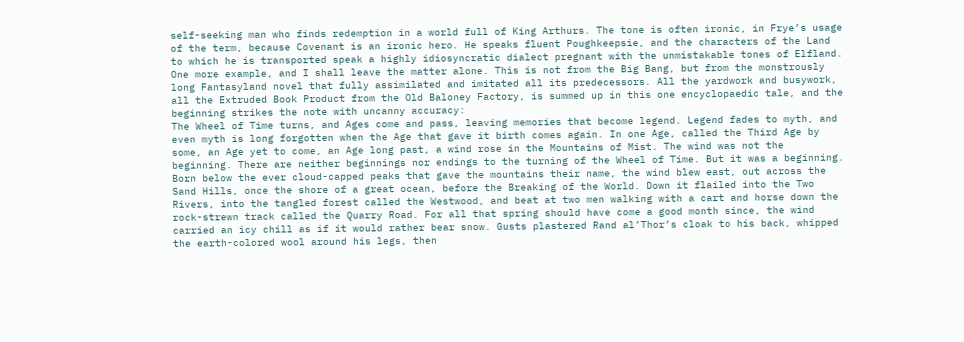self-seeking man who finds redemption in a world full of King Arthurs. The tone is often ironic, in Frye’s usage of the term, because Covenant is an ironic hero. He speaks fluent Poughkeepsie, and the characters of the Land to which he is transported speak a highly idiosyncratic dialect pregnant with the unmistakable tones of Elfland. One more example, and I shall leave the matter alone. This is not from the Big Bang, but from the monstrously long Fantasyland novel that fully assimilated and imitated all its predecessors. All the yardwork and busywork, all the Extruded Book Product from the Old Baloney Factory, is summed up in this one encyclopaedic tale, and the beginning strikes the note with uncanny accuracy:
The Wheel of Time turns, and Ages come and pass, leaving memories that become legend. Legend fades to myth, and even myth is long forgotten when the Age that gave it birth comes again. In one Age, called the Third Age by some, an Age yet to come, an Age long past, a wind rose in the Mountains of Mist. The wind was not the beginning. There are neither beginnings nor endings to the turning of the Wheel of Time. But it was a beginning. Born below the ever cloud-capped peaks that gave the mountains their name, the wind blew east, out across the Sand Hills, once the shore of a great ocean, before the Breaking of the World. Down it flailed into the Two Rivers, into the tangled forest called the Westwood, and beat at two men walking with a cart and horse down the rock-strewn track called the Quarry Road. For all that spring should have come a good month since, the wind carried an icy chill as if it would rather bear snow. Gusts plastered Rand al’Thor’s cloak to his back, whipped the earth-colored wool around his legs, then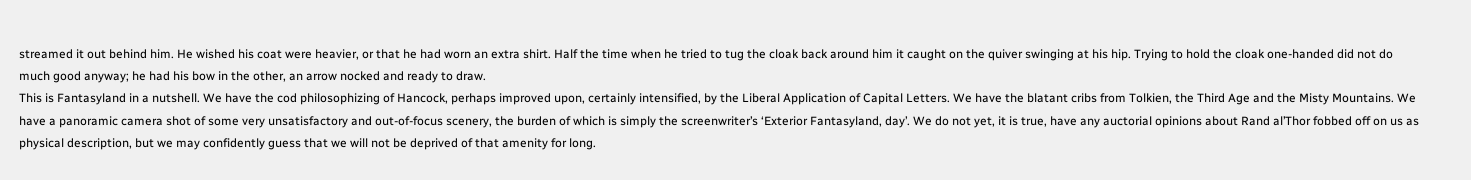streamed it out behind him. He wished his coat were heavier, or that he had worn an extra shirt. Half the time when he tried to tug the cloak back around him it caught on the quiver swinging at his hip. Trying to hold the cloak one-handed did not do much good anyway; he had his bow in the other, an arrow nocked and ready to draw.
This is Fantasyland in a nutshell. We have the cod philosophizing of Hancock, perhaps improved upon, certainly intensified, by the Liberal Application of Capital Letters. We have the blatant cribs from Tolkien, the Third Age and the Misty Mountains. We have a panoramic camera shot of some very unsatisfactory and out-of-focus scenery, the burden of which is simply the screenwriter’s ‘Exterior Fantasyland, day’. We do not yet, it is true, have any auctorial opinions about Rand al’Thor fobbed off on us as physical description, but we may confidently guess that we will not be deprived of that amenity for long.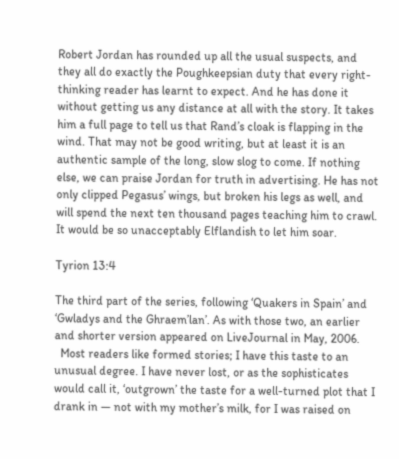Robert Jordan has rounded up all the usual suspects, and they all do exactly the Poughkeepsian duty that every right-thinking reader has learnt to expect. And he has done it without getting us any distance at all with the story. It takes him a full page to tell us that Rand’s cloak is flapping in the wind. That may not be good writing, but at least it is an authentic sample of the long, slow slog to come. If nothing else, we can praise Jordan for truth in advertising. He has not only clipped Pegasus’ wings, but broken his legs as well, and will spend the next ten thousand pages teaching him to crawl. It would be so unacceptably Elflandish to let him soar.

Tyrion 13:4

The third part of the series, following ‘Quakers in Spain’ and ‘Gwladys and the Ghraem’lan’. As with those two, an earlier and shorter version appeared on LiveJournal in May, 2006.
  Most readers like formed stories; I have this taste to an unusual degree. I have never lost, or as the sophisticates would call it, ‘outgrown’ the taste for a well-turned plot that I drank in — not with my mother’s milk, for I was raised on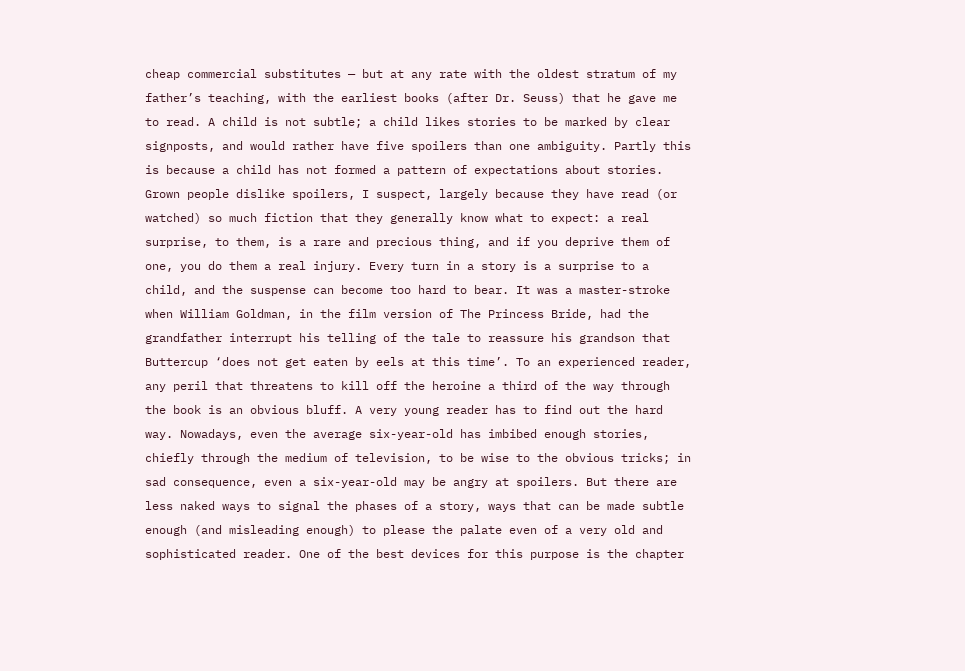cheap commercial substitutes — but at any rate with the oldest stratum of my father’s teaching, with the earliest books (after Dr. Seuss) that he gave me to read. A child is not subtle; a child likes stories to be marked by clear signposts, and would rather have five spoilers than one ambiguity. Partly this is because a child has not formed a pattern of expectations about stories. Grown people dislike spoilers, I suspect, largely because they have read (or watched) so much fiction that they generally know what to expect: a real surprise, to them, is a rare and precious thing, and if you deprive them of one, you do them a real injury. Every turn in a story is a surprise to a child, and the suspense can become too hard to bear. It was a master-stroke when William Goldman, in the film version of The Princess Bride, had the grandfather interrupt his telling of the tale to reassure his grandson that Buttercup ‘does not get eaten by eels at this time’. To an experienced reader, any peril that threatens to kill off the heroine a third of the way through the book is an obvious bluff. A very young reader has to find out the hard way. Nowadays, even the average six-year-old has imbibed enough stories, chiefly through the medium of television, to be wise to the obvious tricks; in sad consequence, even a six-year-old may be angry at spoilers. But there are less naked ways to signal the phases of a story, ways that can be made subtle enough (and misleading enough) to please the palate even of a very old and sophisticated reader. One of the best devices for this purpose is the chapter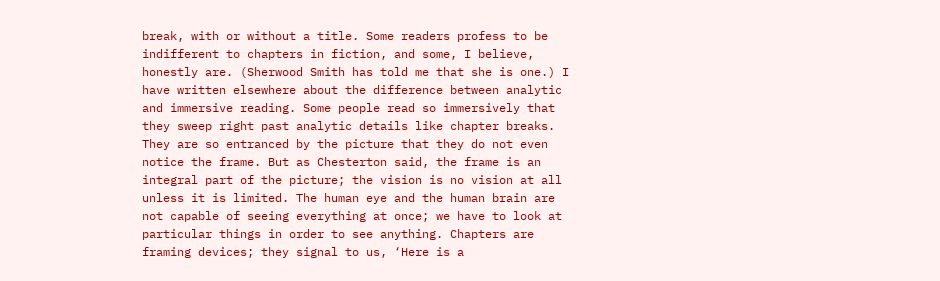break, with or without a title. Some readers profess to be indifferent to chapters in fiction, and some, I believe, honestly are. (Sherwood Smith has told me that she is one.) I have written elsewhere about the difference between analytic and immersive reading. Some people read so immersively that they sweep right past analytic details like chapter breaks. They are so entranced by the picture that they do not even notice the frame. But as Chesterton said, the frame is an integral part of the picture; the vision is no vision at all unless it is limited. The human eye and the human brain are not capable of seeing everything at once; we have to look at particular things in order to see anything. Chapters are framing devices; they signal to us, ‘Here is a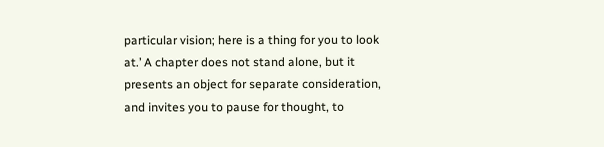particular vision; here is a thing for you to look at.’ A chapter does not stand alone, but it presents an object for separate consideration, and invites you to pause for thought, to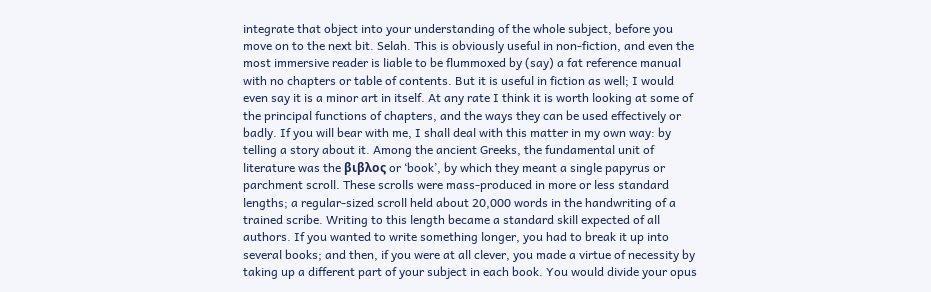integrate that object into your understanding of the whole subject, before you move on to the next bit. Selah. This is obviously useful in non-fiction, and even the most immersive reader is liable to be flummoxed by (say) a fat reference manual with no chapters or table of contents. But it is useful in fiction as well; I would even say it is a minor art in itself. At any rate I think it is worth looking at some of the principal functions of chapters, and the ways they can be used effectively or badly. If you will bear with me, I shall deal with this matter in my own way: by telling a story about it. Among the ancient Greeks, the fundamental unit of literature was the βιβλος or ‘book’, by which they meant a single papyrus or parchment scroll. These scrolls were mass-produced in more or less standard lengths; a regular-sized scroll held about 20,000 words in the handwriting of a trained scribe. Writing to this length became a standard skill expected of all authors. If you wanted to write something longer, you had to break it up into several books; and then, if you were at all clever, you made a virtue of necessity by taking up a different part of your subject in each book. You would divide your opus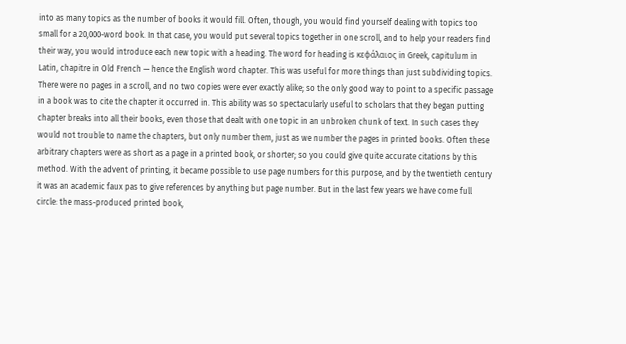into as many topics as the number of books it would fill. Often, though, you would find yourself dealing with topics too small for a 20,000-word book. In that case, you would put several topics together in one scroll, and to help your readers find their way, you would introduce each new topic with a heading. The word for heading is κεφάλαιος in Greek, capitulum in Latin, chapitre in Old French — hence the English word chapter. This was useful for more things than just subdividing topics. There were no pages in a scroll, and no two copies were ever exactly alike; so the only good way to point to a specific passage in a book was to cite the chapter it occurred in. This ability was so spectacularly useful to scholars that they began putting chapter breaks into all their books, even those that dealt with one topic in an unbroken chunk of text. In such cases they would not trouble to name the chapters, but only number them, just as we number the pages in printed books. Often these arbitrary chapters were as short as a page in a printed book, or shorter; so you could give quite accurate citations by this method. With the advent of printing, it became possible to use page numbers for this purpose, and by the twentieth century it was an academic faux pas to give references by anything but page number. But in the last few years we have come full circle: the mass-produced printed book,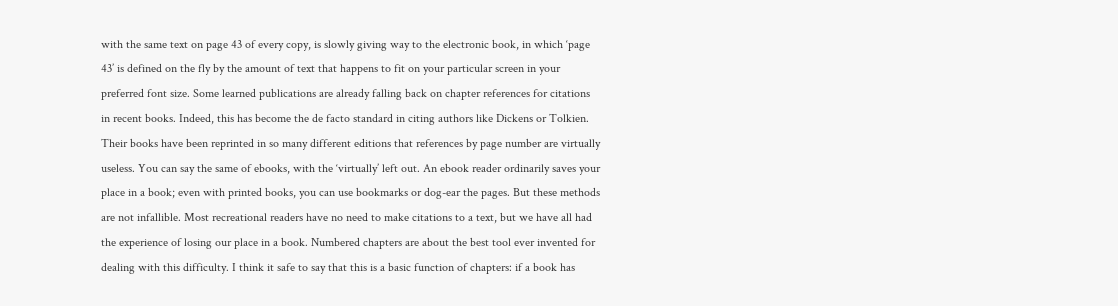with the same text on page 43 of every copy, is slowly giving way to the electronic book, in which ‘page 43’ is defined on the fly by the amount of text that happens to fit on your particular screen in your preferred font size. Some learned publications are already falling back on chapter references for citations in recent books. Indeed, this has become the de facto standard in citing authors like Dickens or Tolkien. Their books have been reprinted in so many different editions that references by page number are virtually useless. You can say the same of ebooks, with the ‘virtually’ left out. An ebook reader ordinarily saves your place in a book; even with printed books, you can use bookmarks or dog-ear the pages. But these methods are not infallible. Most recreational readers have no need to make citations to a text, but we have all had the experience of losing our place in a book. Numbered chapters are about the best tool ever invented for dealing with this difficulty. I think it safe to say that this is a basic function of chapters: if a book has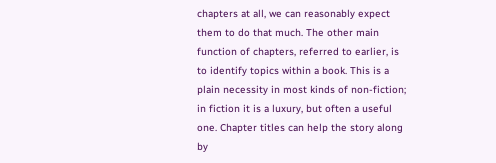chapters at all, we can reasonably expect them to do that much. The other main function of chapters, referred to earlier, is to identify topics within a book. This is a plain necessity in most kinds of non-fiction; in fiction it is a luxury, but often a useful one. Chapter titles can help the story along by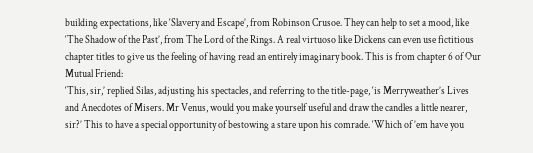building expectations, like ‘Slavery and Escape’, from Robinson Crusoe. They can help to set a mood, like ‘The Shadow of the Past’, from The Lord of the Rings. A real virtuoso like Dickens can even use fictitious chapter titles to give us the feeling of having read an entirely imaginary book. This is from chapter 6 of Our Mutual Friend:
‘This, sir,’ replied Silas, adjusting his spectacles, and referring to the title-page, ‘is Merryweather’s Lives and Anecdotes of Misers. Mr Venus, would you make yourself useful and draw the candles a little nearer, sir?’ This to have a special opportunity of bestowing a stare upon his comrade. ‘Which of ’em have you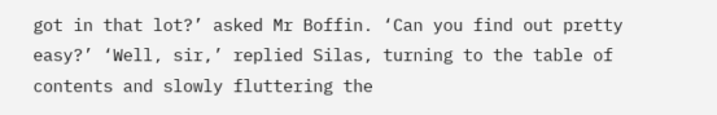got in that lot?’ asked Mr Boffin. ‘Can you find out pretty easy?’ ‘Well, sir,’ replied Silas, turning to the table of contents and slowly fluttering the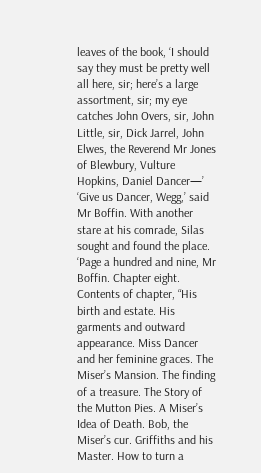leaves of the book, ‘I should say they must be pretty well all here, sir; here’s a large assortment, sir; my eye catches John Overs, sir, John Little, sir, Dick Jarrel, John Elwes, the Reverend Mr Jones of Blewbury, Vulture Hopkins, Daniel Dancer—’ ‘Give us Dancer, Wegg,’ said Mr Boffin. With another stare at his comrade, Silas sought and found the place. ‘Page a hundred and nine, Mr Boffin. Chapter eight. Contents of chapter, “His birth and estate. His garments and outward appearance. Miss Dancer and her feminine graces. The Miser’s Mansion. The finding of a treasure. The Story of the Mutton Pies. A Miser’s Idea of Death. Bob, the Miser’s cur. Griffiths and his Master. How to turn a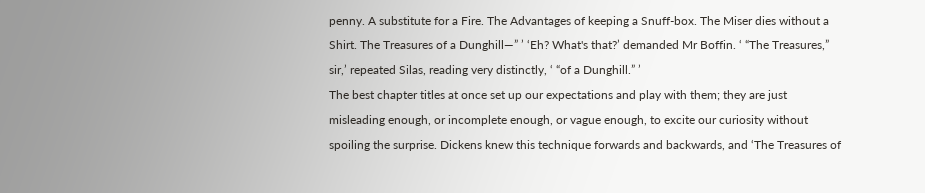penny. A substitute for a Fire. The Advantages of keeping a Snuff-box. The Miser dies without a Shirt. The Treasures of a Dunghill—” ’ ‘Eh? What's that?’ demanded Mr Boffin. ‘ “The Treasures,” sir,’ repeated Silas, reading very distinctly, ‘ “of a Dunghill.” ’
The best chapter titles at once set up our expectations and play with them; they are just misleading enough, or incomplete enough, or vague enough, to excite our curiosity without spoiling the surprise. Dickens knew this technique forwards and backwards, and ‘The Treasures of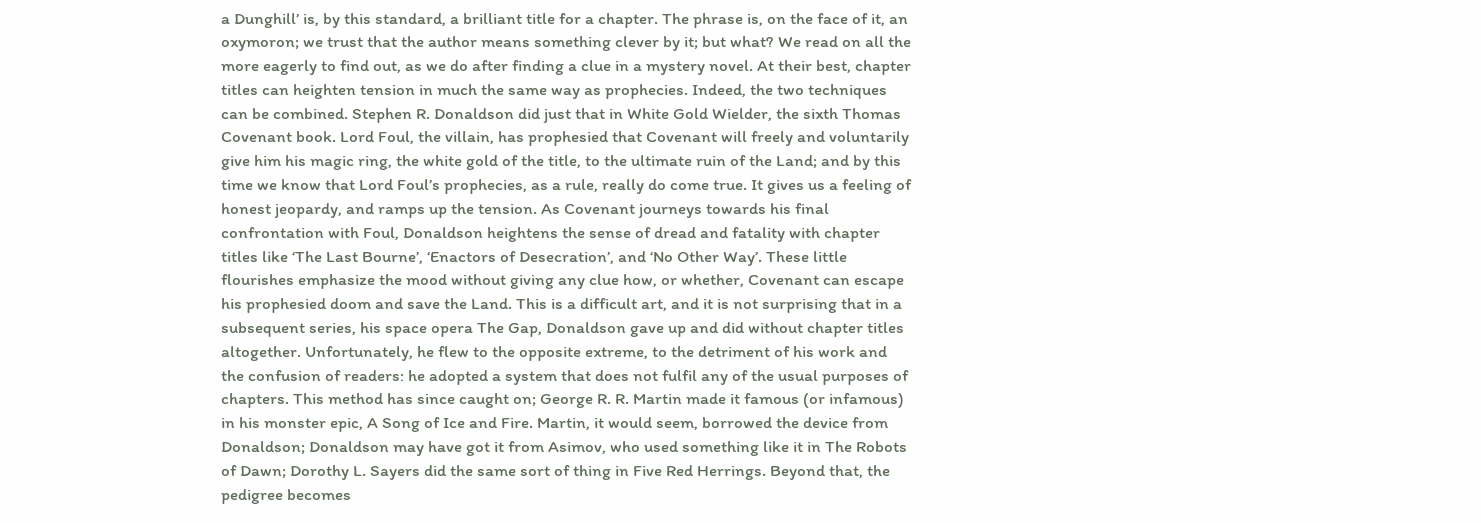a Dunghill’ is, by this standard, a brilliant title for a chapter. The phrase is, on the face of it, an oxymoron; we trust that the author means something clever by it; but what? We read on all the more eagerly to find out, as we do after finding a clue in a mystery novel. At their best, chapter titles can heighten tension in much the same way as prophecies. Indeed, the two techniques can be combined. Stephen R. Donaldson did just that in White Gold Wielder, the sixth Thomas Covenant book. Lord Foul, the villain, has prophesied that Covenant will freely and voluntarily give him his magic ring, the white gold of the title, to the ultimate ruin of the Land; and by this time we know that Lord Foul’s prophecies, as a rule, really do come true. It gives us a feeling of honest jeopardy, and ramps up the tension. As Covenant journeys towards his final confrontation with Foul, Donaldson heightens the sense of dread and fatality with chapter titles like ‘The Last Bourne’, ‘Enactors of Desecration’, and ‘No Other Way’. These little flourishes emphasize the mood without giving any clue how, or whether, Covenant can escape his prophesied doom and save the Land. This is a difficult art, and it is not surprising that in a subsequent series, his space opera The Gap, Donaldson gave up and did without chapter titles altogether. Unfortunately, he flew to the opposite extreme, to the detriment of his work and the confusion of readers: he adopted a system that does not fulfil any of the usual purposes of chapters. This method has since caught on; George R. R. Martin made it famous (or infamous) in his monster epic, A Song of Ice and Fire. Martin, it would seem, borrowed the device from Donaldson; Donaldson may have got it from Asimov, who used something like it in The Robots of Dawn; Dorothy L. Sayers did the same sort of thing in Five Red Herrings. Beyond that, the pedigree becomes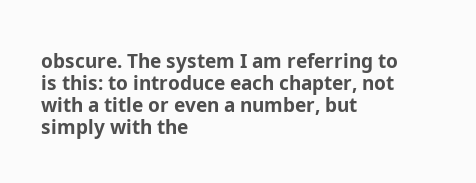obscure. The system I am referring to is this: to introduce each chapter, not with a title or even a number, but simply with the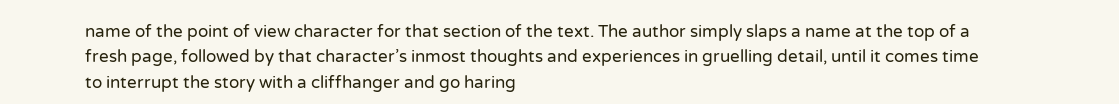name of the point of view character for that section of the text. The author simply slaps a name at the top of a fresh page, followed by that character’s inmost thoughts and experiences in gruelling detail, until it comes time to interrupt the story with a cliffhanger and go haring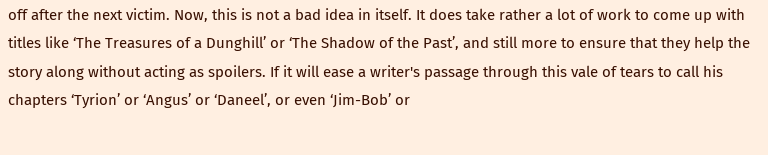off after the next victim. Now, this is not a bad idea in itself. It does take rather a lot of work to come up with titles like ‘The Treasures of a Dunghill’ or ‘The Shadow of the Past’, and still more to ensure that they help the story along without acting as spoilers. If it will ease a writer's passage through this vale of tears to call his chapters ‘Tyrion’ or ‘Angus’ or ‘Daneel’, or even ‘Jim-Bob’ or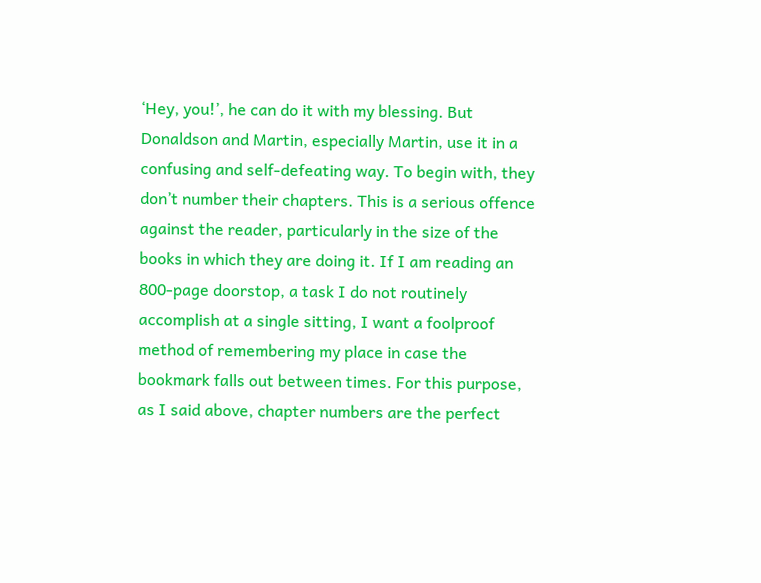‘Hey, you!’, he can do it with my blessing. But Donaldson and Martin, especially Martin, use it in a confusing and self-defeating way. To begin with, they don’t number their chapters. This is a serious offence against the reader, particularly in the size of the books in which they are doing it. If I am reading an 800-page doorstop, a task I do not routinely accomplish at a single sitting, I want a foolproof method of remembering my place in case the bookmark falls out between times. For this purpose, as I said above, chapter numbers are the perfect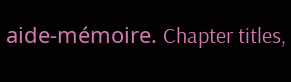aide-mémoire. Chapter titles,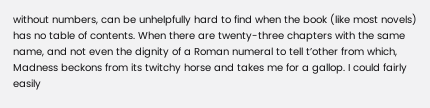without numbers, can be unhelpfully hard to find when the book (like most novels) has no table of contents. When there are twenty-three chapters with the same name, and not even the dignity of a Roman numeral to tell t’other from which, Madness beckons from its twitchy horse and takes me for a gallop. I could fairly easily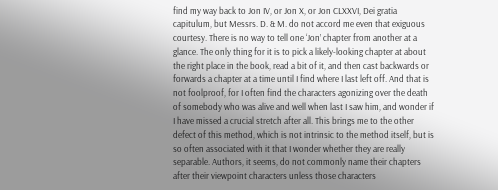find my way back to Jon IV, or Jon X, or Jon CLXXVI, Dei gratia capitulum, but Messrs. D. & M. do not accord me even that exiguous courtesy. There is no way to tell one ‘Jon’ chapter from another at a glance. The only thing for it is to pick a likely-looking chapter at about the right place in the book, read a bit of it, and then cast backwards or forwards a chapter at a time until I find where I last left off. And that is not foolproof, for I often find the characters agonizing over the death of somebody who was alive and well when last I saw him, and wonder if I have missed a crucial stretch after all. This brings me to the other defect of this method, which is not intrinsic to the method itself, but is so often associated with it that I wonder whether they are really separable. Authors, it seems, do not commonly name their chapters after their viewpoint characters unless those characters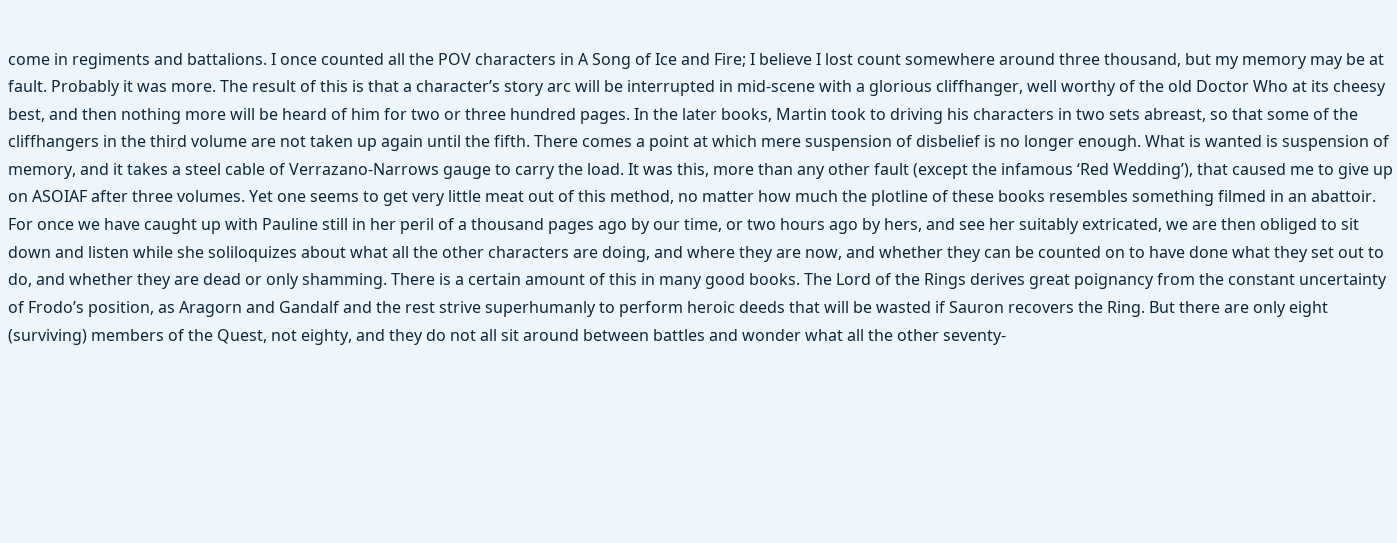come in regiments and battalions. I once counted all the POV characters in A Song of Ice and Fire; I believe I lost count somewhere around three thousand, but my memory may be at fault. Probably it was more. The result of this is that a character’s story arc will be interrupted in mid-scene with a glorious cliffhanger, well worthy of the old Doctor Who at its cheesy best, and then nothing more will be heard of him for two or three hundred pages. In the later books, Martin took to driving his characters in two sets abreast, so that some of the cliffhangers in the third volume are not taken up again until the fifth. There comes a point at which mere suspension of disbelief is no longer enough. What is wanted is suspension of memory, and it takes a steel cable of Verrazano-Narrows gauge to carry the load. It was this, more than any other fault (except the infamous ‘Red Wedding’), that caused me to give up on ASOIAF after three volumes. Yet one seems to get very little meat out of this method, no matter how much the plotline of these books resembles something filmed in an abattoir. For once we have caught up with Pauline still in her peril of a thousand pages ago by our time, or two hours ago by hers, and see her suitably extricated, we are then obliged to sit down and listen while she soliloquizes about what all the other characters are doing, and where they are now, and whether they can be counted on to have done what they set out to do, and whether they are dead or only shamming. There is a certain amount of this in many good books. The Lord of the Rings derives great poignancy from the constant uncertainty of Frodo’s position, as Aragorn and Gandalf and the rest strive superhumanly to perform heroic deeds that will be wasted if Sauron recovers the Ring. But there are only eight (surviving) members of the Quest, not eighty, and they do not all sit around between battles and wonder what all the other seventy-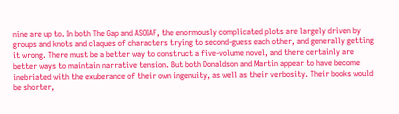nine are up to. In both The Gap and ASOIAF, the enormously complicated plots are largely driven by groups and knots and claques of characters trying to second-guess each other, and generally getting it wrong. There must be a better way to construct a five-volume novel, and there certainly are better ways to maintain narrative tension. But both Donaldson and Martin appear to have become inebriated with the exuberance of their own ingenuity, as well as their verbosity. Their books would be shorter,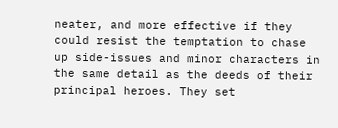neater, and more effective if they could resist the temptation to chase up side-issues and minor characters in the same detail as the deeds of their principal heroes. They set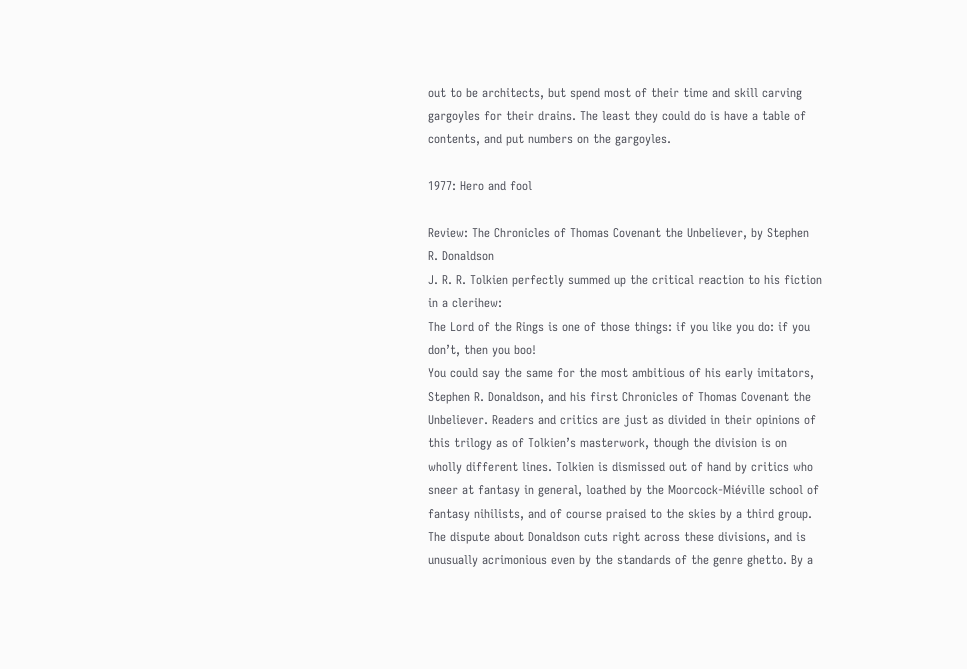out to be architects, but spend most of their time and skill carving gargoyles for their drains. The least they could do is have a table of contents, and put numbers on the gargoyles.

1977: Hero and fool

Review: The Chronicles of Thomas Covenant the Unbeliever, by Stephen R. Donaldson
J. R. R. Tolkien perfectly summed up the critical reaction to his fiction in a clerihew:
The Lord of the Rings is one of those things: if you like you do: if you don’t, then you boo!
You could say the same for the most ambitious of his early imitators, Stephen R. Donaldson, and his first Chronicles of Thomas Covenant the Unbeliever. Readers and critics are just as divided in their opinions of this trilogy as of Tolkien’s masterwork, though the division is on wholly different lines. Tolkien is dismissed out of hand by critics who sneer at fantasy in general, loathed by the Moorcock-Miéville school of fantasy nihilists, and of course praised to the skies by a third group. The dispute about Donaldson cuts right across these divisions, and is unusually acrimonious even by the standards of the genre ghetto. By a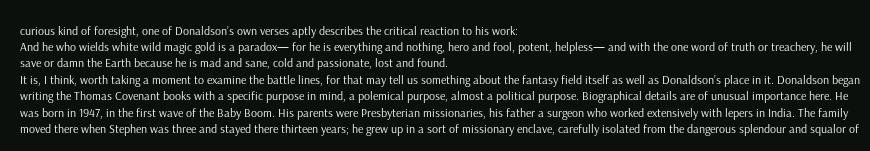curious kind of foresight, one of Donaldson’s own verses aptly describes the critical reaction to his work:
And he who wields white wild magic gold is a paradox— for he is everything and nothing, hero and fool, potent, helpless— and with the one word of truth or treachery, he will save or damn the Earth because he is mad and sane, cold and passionate, lost and found.
It is, I think, worth taking a moment to examine the battle lines, for that may tell us something about the fantasy field itself as well as Donaldson’s place in it. Donaldson began writing the Thomas Covenant books with a specific purpose in mind, a polemical purpose, almost a political purpose. Biographical details are of unusual importance here. He was born in 1947, in the first wave of the Baby Boom. His parents were Presbyterian missionaries, his father a surgeon who worked extensively with lepers in India. The family moved there when Stephen was three and stayed there thirteen years; he grew up in a sort of missionary enclave, carefully isolated from the dangerous splendour and squalor of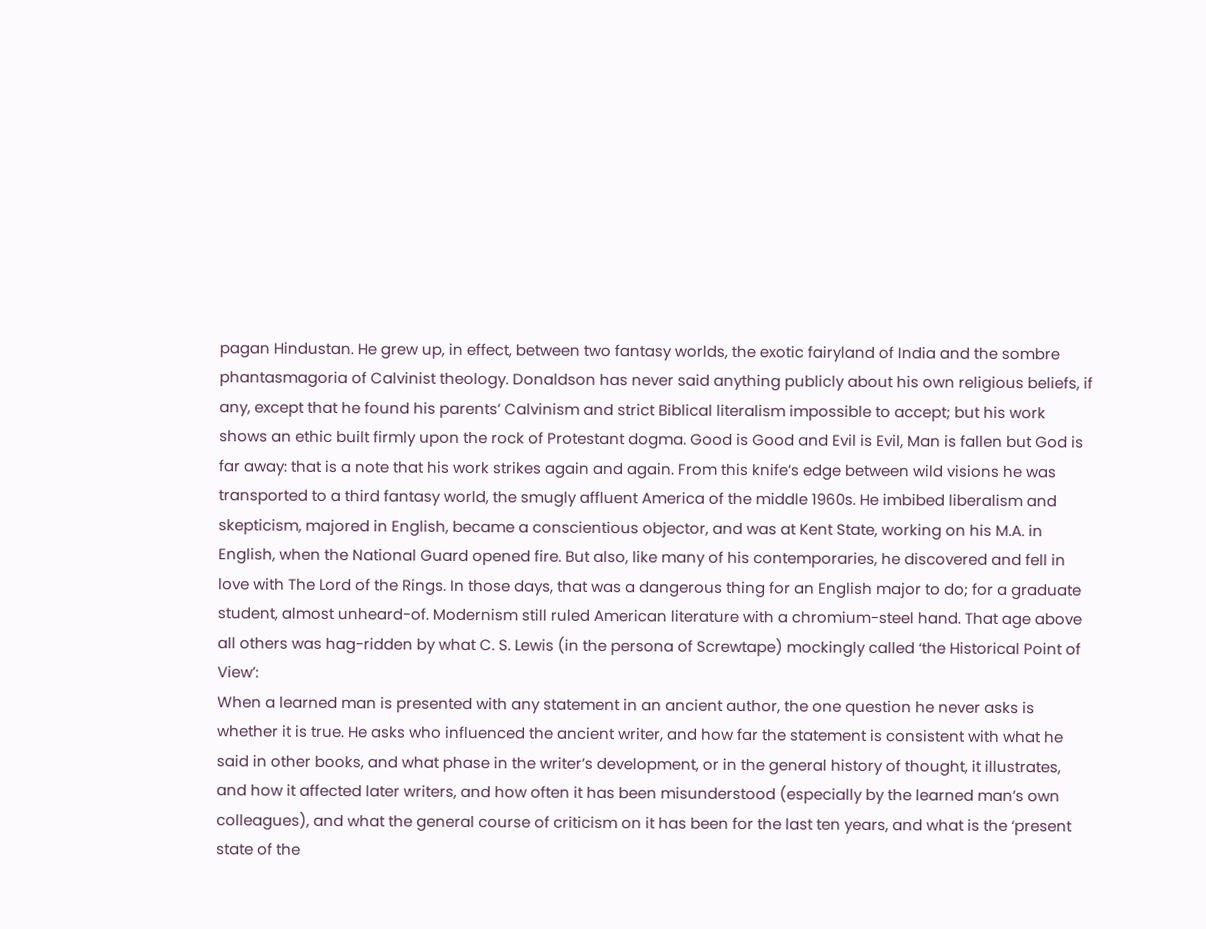pagan Hindustan. He grew up, in effect, between two fantasy worlds, the exotic fairyland of India and the sombre phantasmagoria of Calvinist theology. Donaldson has never said anything publicly about his own religious beliefs, if any, except that he found his parents’ Calvinism and strict Biblical literalism impossible to accept; but his work shows an ethic built firmly upon the rock of Protestant dogma. Good is Good and Evil is Evil, Man is fallen but God is far away: that is a note that his work strikes again and again. From this knife’s edge between wild visions he was transported to a third fantasy world, the smugly affluent America of the middle 1960s. He imbibed liberalism and skepticism, majored in English, became a conscientious objector, and was at Kent State, working on his M.A. in English, when the National Guard opened fire. But also, like many of his contemporaries, he discovered and fell in love with The Lord of the Rings. In those days, that was a dangerous thing for an English major to do; for a graduate student, almost unheard-of. Modernism still ruled American literature with a chromium-steel hand. That age above all others was hag-ridden by what C. S. Lewis (in the persona of Screwtape) mockingly called ‘the Historical Point of View’:
When a learned man is presented with any statement in an ancient author, the one question he never asks is whether it is true. He asks who influenced the ancient writer, and how far the statement is consistent with what he said in other books, and what phase in the writer’s development, or in the general history of thought, it illustrates, and how it affected later writers, and how often it has been misunderstood (especially by the learned man’s own colleagues), and what the general course of criticism on it has been for the last ten years, and what is the ‘present state of the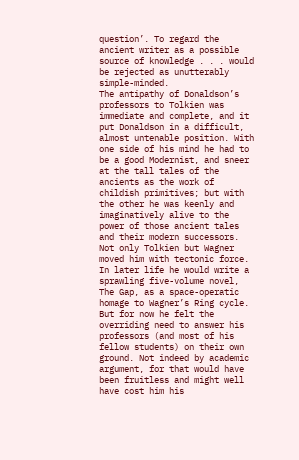question’. To regard the ancient writer as a possible source of knowledge . . . would be rejected as unutterably simple-minded.
The antipathy of Donaldson’s professors to Tolkien was immediate and complete, and it put Donaldson in a difficult, almost untenable position. With one side of his mind he had to be a good Modernist, and sneer at the tall tales of the ancients as the work of childish primitives; but with the other he was keenly and imaginatively alive to the power of those ancient tales and their modern successors. Not only Tolkien but Wagner moved him with tectonic force. In later life he would write a sprawling five-volume novel, The Gap, as a space-operatic homage to Wagner’s Ring cycle. But for now he felt the overriding need to answer his professors (and most of his fellow students) on their own ground. Not indeed by academic argument, for that would have been fruitless and might well have cost him his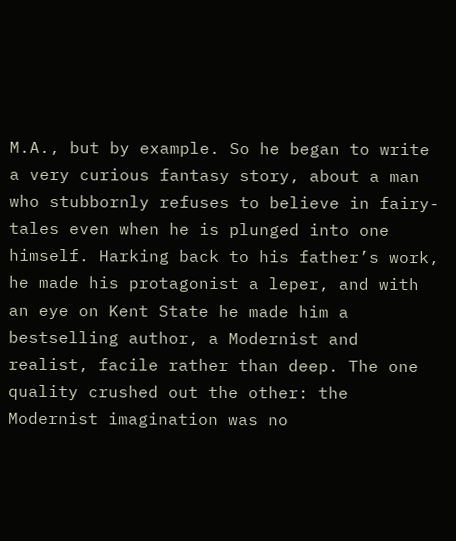M.A., but by example. So he began to write a very curious fantasy story, about a man who stubbornly refuses to believe in fairy-tales even when he is plunged into one himself. Harking back to his father’s work, he made his protagonist a leper, and with an eye on Kent State he made him a bestselling author, a Modernist and realist, facile rather than deep. The one quality crushed out the other: the Modernist imagination was no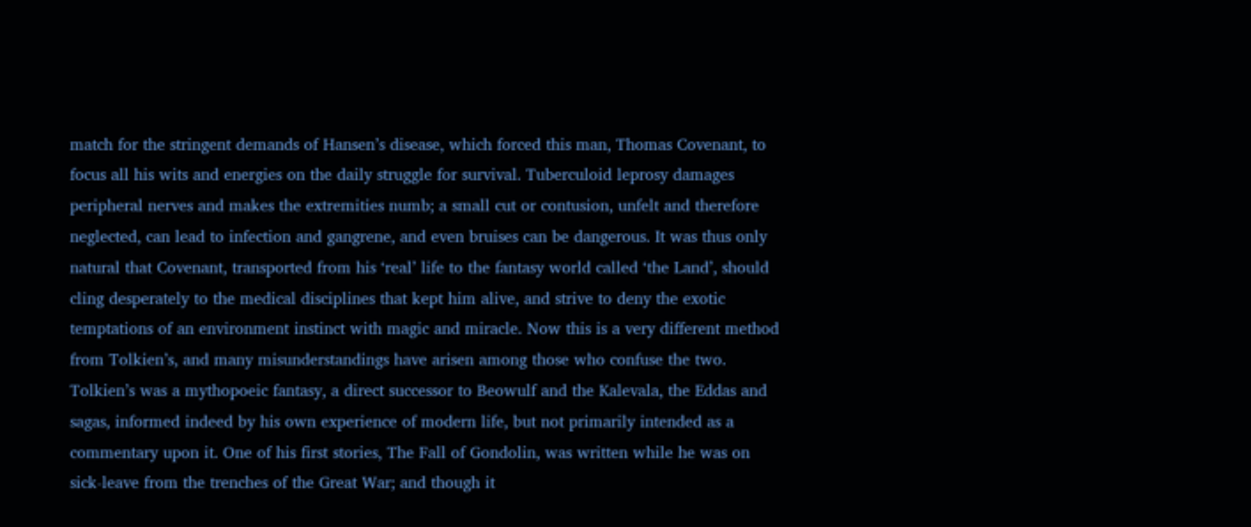match for the stringent demands of Hansen’s disease, which forced this man, Thomas Covenant, to focus all his wits and energies on the daily struggle for survival. Tuberculoid leprosy damages peripheral nerves and makes the extremities numb; a small cut or contusion, unfelt and therefore neglected, can lead to infection and gangrene, and even bruises can be dangerous. It was thus only natural that Covenant, transported from his ‘real’ life to the fantasy world called ‘the Land’, should cling desperately to the medical disciplines that kept him alive, and strive to deny the exotic temptations of an environment instinct with magic and miracle. Now this is a very different method from Tolkien’s, and many misunderstandings have arisen among those who confuse the two. Tolkien’s was a mythopoeic fantasy, a direct successor to Beowulf and the Kalevala, the Eddas and sagas, informed indeed by his own experience of modern life, but not primarily intended as a commentary upon it. One of his first stories, The Fall of Gondolin, was written while he was on sick-leave from the trenches of the Great War; and though it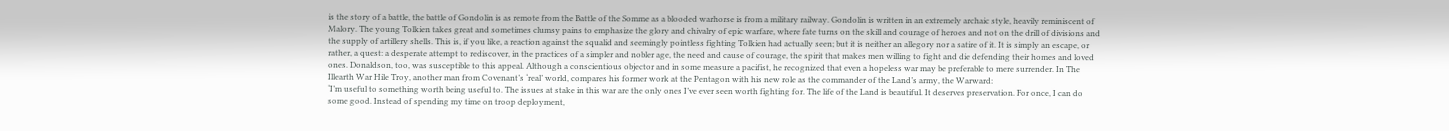is the story of a battle, the battle of Gondolin is as remote from the Battle of the Somme as a blooded warhorse is from a military railway. Gondolin is written in an extremely archaic style, heavily reminiscent of Malory. The young Tolkien takes great and sometimes clumsy pains to emphasize the glory and chivalry of epic warfare, where fate turns on the skill and courage of heroes and not on the drill of divisions and the supply of artillery shells. This is, if you like, a reaction against the squalid and seemingly pointless fighting Tolkien had actually seen; but it is neither an allegory nor a satire of it. It is simply an escape, or rather, a quest: a desperate attempt to rediscover, in the practices of a simpler and nobler age, the need and cause of courage, the spirit that makes men willing to fight and die defending their homes and loved ones. Donaldson, too, was susceptible to this appeal. Although a conscientious objector and in some measure a pacifist, he recognized that even a hopeless war may be preferable to mere surrender. In The Illearth War Hile Troy, another man from Covenant’s ‘real’ world, compares his former work at the Pentagon with his new role as the commander of the Land’s army, the Warward:
‘I’m useful to something worth being useful to. The issues at stake in this war are the only ones I’ve ever seen worth fighting for. The life of the Land is beautiful. It deserves preservation. For once, I can do some good. Instead of spending my time on troop deployment,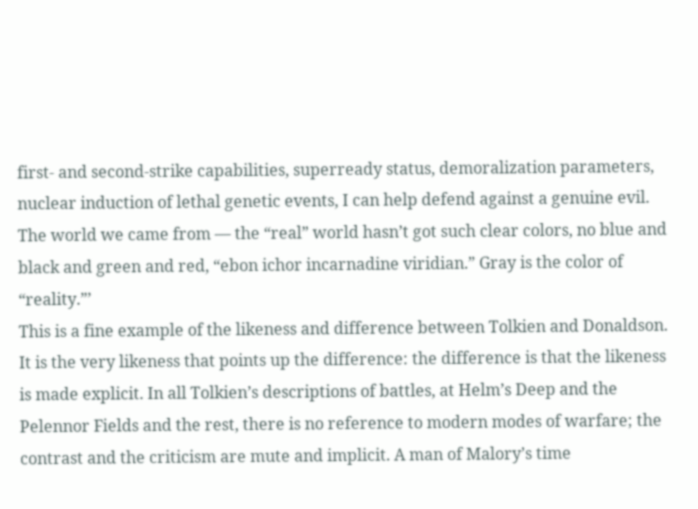first- and second-strike capabilities, superready status, demoralization parameters, nuclear induction of lethal genetic events, I can help defend against a genuine evil. The world we came from — the “real” world hasn’t got such clear colors, no blue and black and green and red, “ebon ichor incarnadine viridian.” Gray is the color of “reality.”’
This is a fine example of the likeness and difference between Tolkien and Donaldson. It is the very likeness that points up the difference: the difference is that the likeness is made explicit. In all Tolkien’s descriptions of battles, at Helm’s Deep and the Pelennor Fields and the rest, there is no reference to modern modes of warfare; the contrast and the criticism are mute and implicit. A man of Malory’s time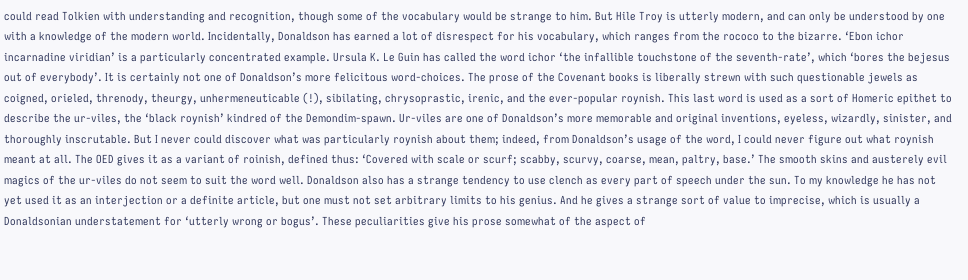could read Tolkien with understanding and recognition, though some of the vocabulary would be strange to him. But Hile Troy is utterly modern, and can only be understood by one with a knowledge of the modern world. Incidentally, Donaldson has earned a lot of disrespect for his vocabulary, which ranges from the rococo to the bizarre. ‘Ebon ichor incarnadine viridian’ is a particularly concentrated example. Ursula K. Le Guin has called the word ichor ‘the infallible touchstone of the seventh-rate’, which ‘bores the bejesus out of everybody’. It is certainly not one of Donaldson’s more felicitous word-choices. The prose of the Covenant books is liberally strewn with such questionable jewels as coigned, orieled, threnody, theurgy, unhermeneuticable (!), sibilating, chrysoprastic, irenic, and the ever-popular roynish. This last word is used as a sort of Homeric epithet to describe the ur-viles, the ‘black roynish’ kindred of the Demondim-spawn. Ur-viles are one of Donaldson’s more memorable and original inventions, eyeless, wizardly, sinister, and thoroughly inscrutable. But I never could discover what was particularly roynish about them; indeed, from Donaldson’s usage of the word, I could never figure out what roynish meant at all. The OED gives it as a variant of roinish, defined thus: ‘Covered with scale or scurf; scabby, scurvy, coarse, mean, paltry, base.’ The smooth skins and austerely evil magics of the ur-viles do not seem to suit the word well. Donaldson also has a strange tendency to use clench as every part of speech under the sun. To my knowledge he has not yet used it as an interjection or a definite article, but one must not set arbitrary limits to his genius. And he gives a strange sort of value to imprecise, which is usually a Donaldsonian understatement for ‘utterly wrong or bogus’. These peculiarities give his prose somewhat of the aspect of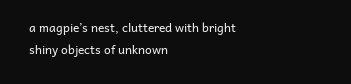a magpie’s nest, cluttered with bright shiny objects of unknown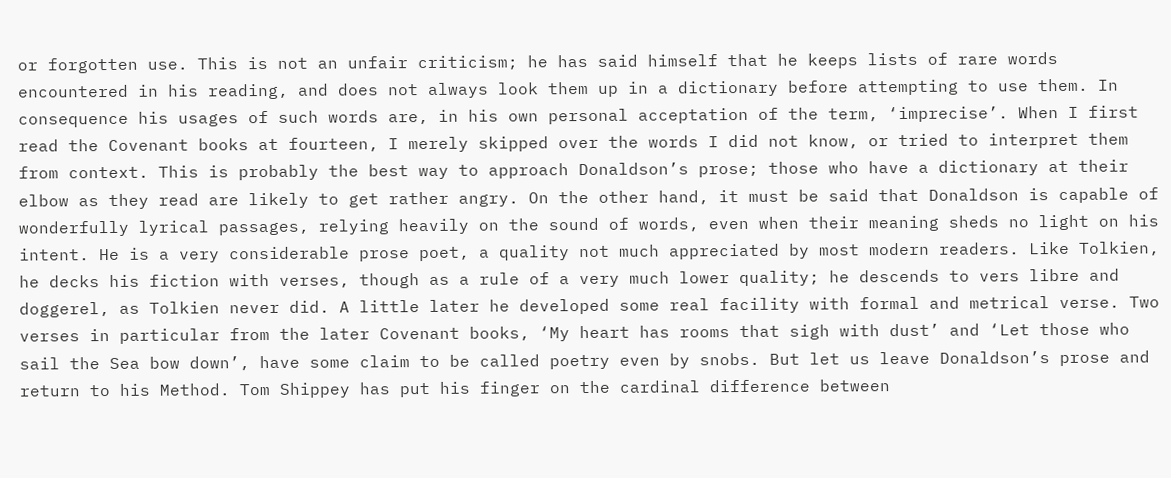or forgotten use. This is not an unfair criticism; he has said himself that he keeps lists of rare words encountered in his reading, and does not always look them up in a dictionary before attempting to use them. In consequence his usages of such words are, in his own personal acceptation of the term, ‘imprecise’. When I first read the Covenant books at fourteen, I merely skipped over the words I did not know, or tried to interpret them from context. This is probably the best way to approach Donaldson’s prose; those who have a dictionary at their elbow as they read are likely to get rather angry. On the other hand, it must be said that Donaldson is capable of wonderfully lyrical passages, relying heavily on the sound of words, even when their meaning sheds no light on his intent. He is a very considerable prose poet, a quality not much appreciated by most modern readers. Like Tolkien, he decks his fiction with verses, though as a rule of a very much lower quality; he descends to vers libre and doggerel, as Tolkien never did. A little later he developed some real facility with formal and metrical verse. Two verses in particular from the later Covenant books, ‘My heart has rooms that sigh with dust’ and ‘Let those who sail the Sea bow down’, have some claim to be called poetry even by snobs. But let us leave Donaldson’s prose and return to his Method. Tom Shippey has put his finger on the cardinal difference between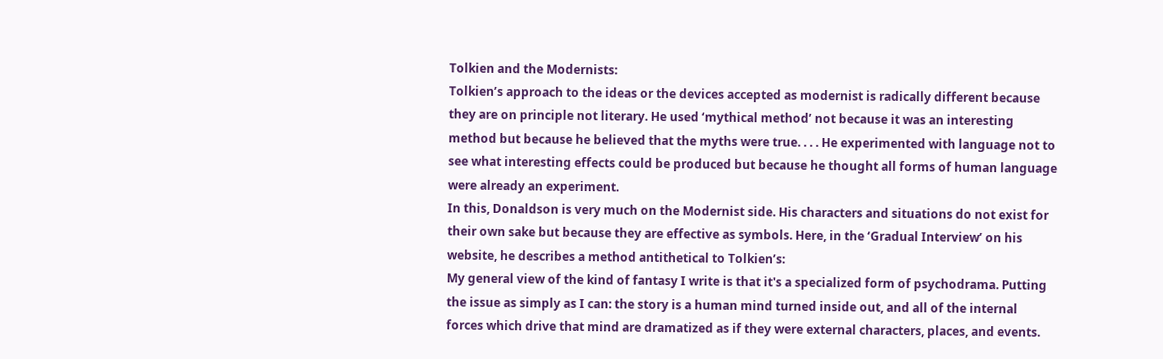Tolkien and the Modernists:
Tolkien’s approach to the ideas or the devices accepted as modernist is radically different because they are on principle not literary. He used ‘mythical method’ not because it was an interesting method but because he believed that the myths were true. . . . He experimented with language not to see what interesting effects could be produced but because he thought all forms of human language were already an experiment.
In this, Donaldson is very much on the Modernist side. His characters and situations do not exist for their own sake but because they are effective as symbols. Here, in the ‘Gradual Interview’ on his website, he describes a method antithetical to Tolkien’s:
My general view of the kind of fantasy I write is that it's a specialized form of psychodrama. Putting the issue as simply as I can: the story is a human mind turned inside out, and all of the internal forces which drive that mind are dramatized as if they were external characters, places, and events.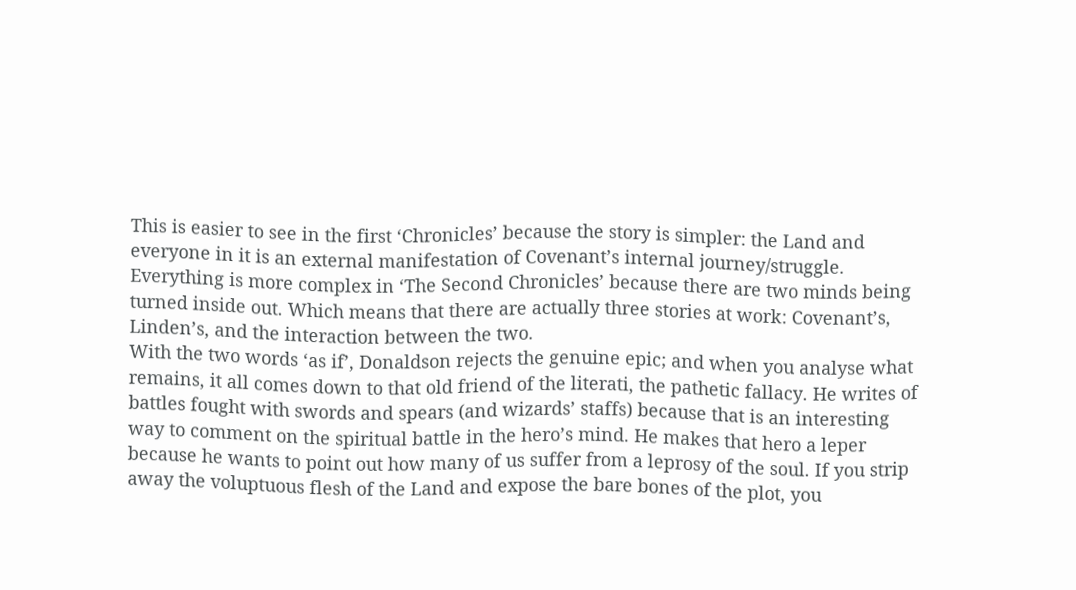This is easier to see in the first ‘Chronicles’ because the story is simpler: the Land and everyone in it is an external manifestation of Covenant’s internal journey/struggle. Everything is more complex in ‘The Second Chronicles’ because there are two minds being turned inside out. Which means that there are actually three stories at work: Covenant’s, Linden’s, and the interaction between the two.
With the two words ‘as if’, Donaldson rejects the genuine epic; and when you analyse what remains, it all comes down to that old friend of the literati, the pathetic fallacy. He writes of battles fought with swords and spears (and wizards’ staffs) because that is an interesting way to comment on the spiritual battle in the hero’s mind. He makes that hero a leper because he wants to point out how many of us suffer from a leprosy of the soul. If you strip away the voluptuous flesh of the Land and expose the bare bones of the plot, you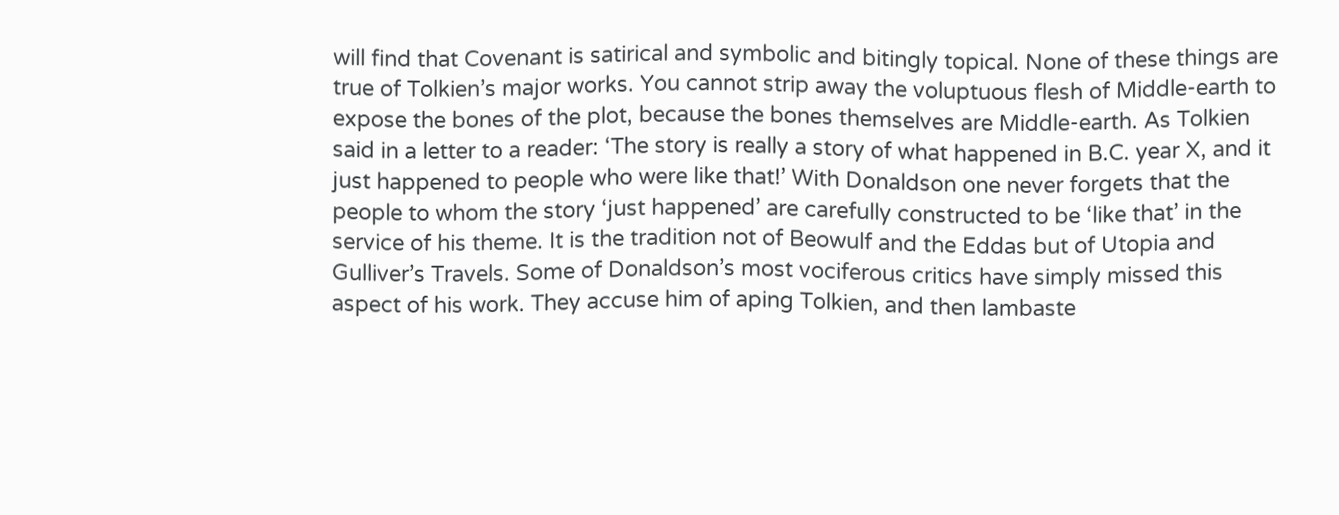will find that Covenant is satirical and symbolic and bitingly topical. None of these things are true of Tolkien’s major works. You cannot strip away the voluptuous flesh of Middle-earth to expose the bones of the plot, because the bones themselves are Middle-earth. As Tolkien said in a letter to a reader: ‘The story is really a story of what happened in B.C. year X, and it just happened to people who were like that!’ With Donaldson one never forgets that the people to whom the story ‘just happened’ are carefully constructed to be ‘like that’ in the service of his theme. It is the tradition not of Beowulf and the Eddas but of Utopia and Gulliver’s Travels. Some of Donaldson’s most vociferous critics have simply missed this aspect of his work. They accuse him of aping Tolkien, and then lambaste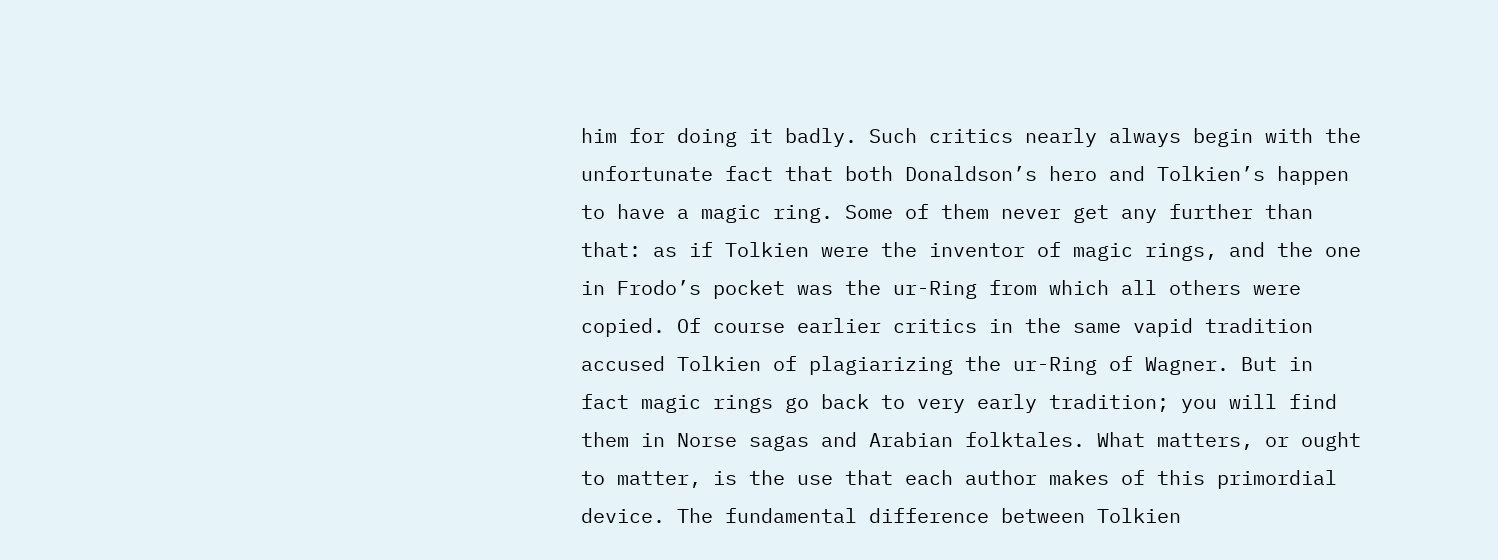him for doing it badly. Such critics nearly always begin with the unfortunate fact that both Donaldson’s hero and Tolkien’s happen to have a magic ring. Some of them never get any further than that: as if Tolkien were the inventor of magic rings, and the one in Frodo’s pocket was the ur-Ring from which all others were copied. Of course earlier critics in the same vapid tradition accused Tolkien of plagiarizing the ur-Ring of Wagner. But in fact magic rings go back to very early tradition; you will find them in Norse sagas and Arabian folktales. What matters, or ought to matter, is the use that each author makes of this primordial device. The fundamental difference between Tolkien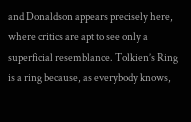and Donaldson appears precisely here, where critics are apt to see only a superficial resemblance. Tolkien’s Ring is a ring because, as everybody knows,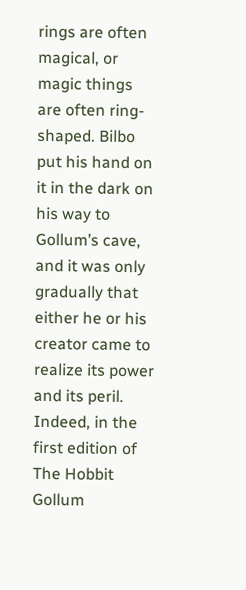rings are often magical, or magic things are often ring-shaped. Bilbo put his hand on it in the dark on his way to Gollum’s cave, and it was only gradually that either he or his creator came to realize its power and its peril. Indeed, in the first edition of The Hobbit Gollum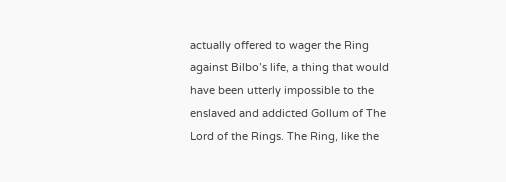actually offered to wager the Ring against Bilbo’s life, a thing that would have been utterly impossible to the enslaved and addicted Gollum of The Lord of the Rings. The Ring, like the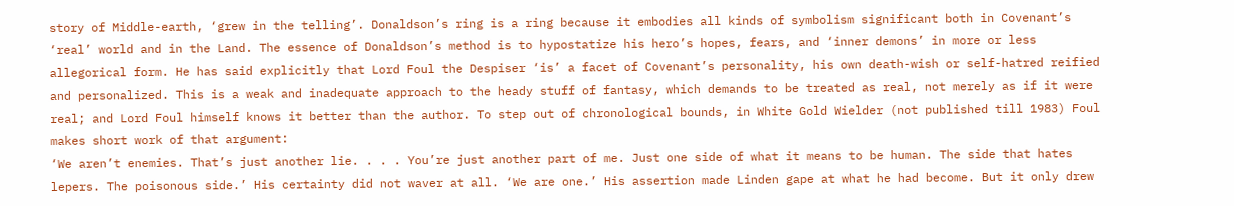story of Middle-earth, ‘grew in the telling’. Donaldson’s ring is a ring because it embodies all kinds of symbolism significant both in Covenant’s ‘real’ world and in the Land. The essence of Donaldson’s method is to hypostatize his hero’s hopes, fears, and ‘inner demons’ in more or less allegorical form. He has said explicitly that Lord Foul the Despiser ‘is’ a facet of Covenant’s personality, his own death-wish or self-hatred reified and personalized. This is a weak and inadequate approach to the heady stuff of fantasy, which demands to be treated as real, not merely as if it were real; and Lord Foul himself knows it better than the author. To step out of chronological bounds, in White Gold Wielder (not published till 1983) Foul makes short work of that argument:
‘We aren’t enemies. That’s just another lie. . . . You’re just another part of me. Just one side of what it means to be human. The side that hates lepers. The poisonous side.’ His certainty did not waver at all. ‘We are one.’ His assertion made Linden gape at what he had become. But it only drew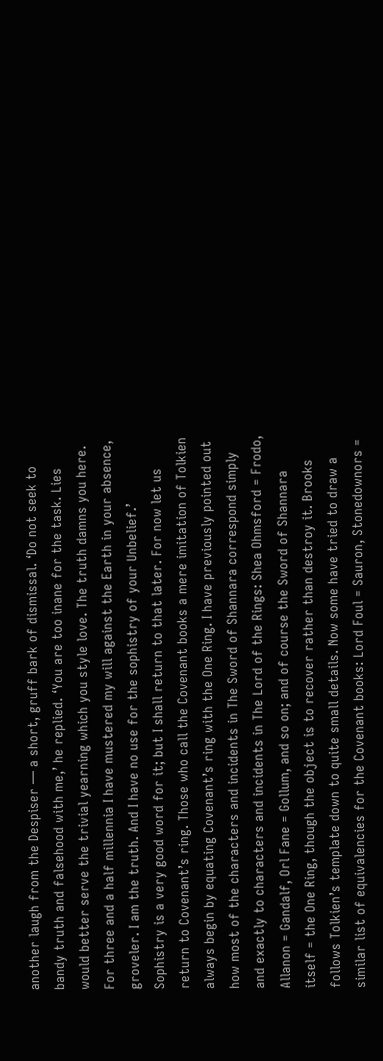another laugh from the Despiser — a short, gruff bark of dismissal. ‘Do not seek to bandy truth and falsehood with me,’ he replied. ‘You are too inane for the task. Lies would better serve the trivial yearning which you style love. The truth damns you here. For three and a half millennia I have mustered my will against the Earth in your absence, groveler. I am the truth. And I have no use for the sophistry of your Unbelief.’
Sophistry is a very good word for it; but I shall return to that later. For now let us return to Covenant’s ring. Those who call the Covenant books a mere imitation of Tolkien always begin by equating Covenant’s ring with the One Ring. I have previously pointed out how most of the characters and incidents in The Sword of Shannara correspond simply and exactly to characters and incidents in The Lord of the Rings: Shea Ohmsford = Frodo, Allanon = Gandalf, Orl Fane = Gollum, and so on; and of course the Sword of Shannara itself = the One Ring, though the object is to recover rather than destroy it. Brooks follows Tolkien’s template down to quite small details. Now some have tried to draw a similar list of equivalencies for the Covenant books: Lord Foul = Sauron, Stonedownors =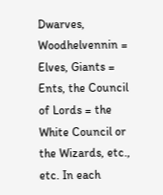Dwarves, Woodhelvennin = Elves, Giants = Ents, the Council of Lords = the White Council or the Wizards, etc., etc. In each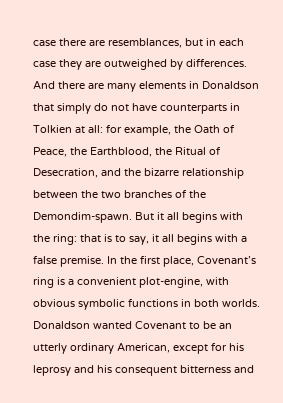case there are resemblances, but in each case they are outweighed by differences. And there are many elements in Donaldson that simply do not have counterparts in Tolkien at all: for example, the Oath of Peace, the Earthblood, the Ritual of Desecration, and the bizarre relationship between the two branches of the Demondim-spawn. But it all begins with the ring: that is to say, it all begins with a false premise. In the first place, Covenant’s ring is a convenient plot-engine, with obvious symbolic functions in both worlds. Donaldson wanted Covenant to be an utterly ordinary American, except for his leprosy and his consequent bitterness and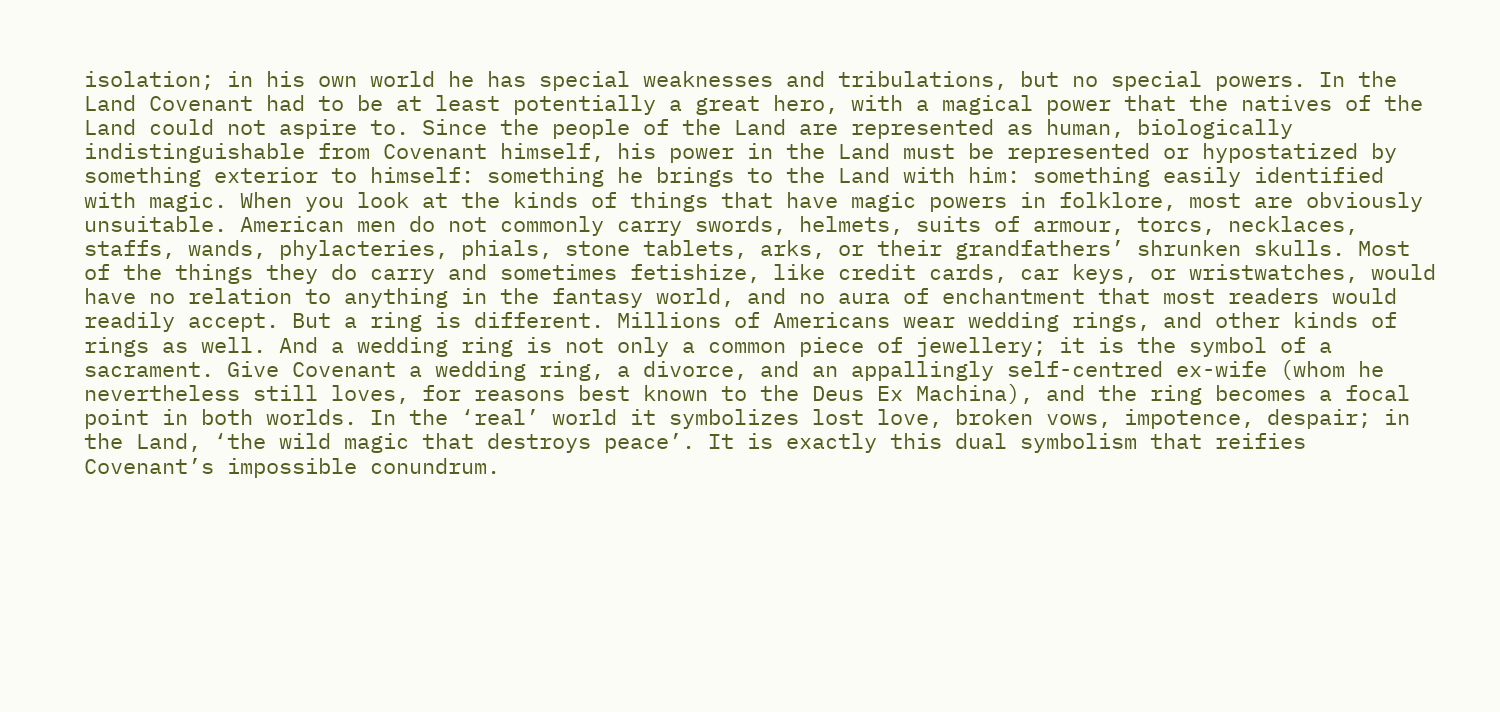isolation; in his own world he has special weaknesses and tribulations, but no special powers. In the Land Covenant had to be at least potentially a great hero, with a magical power that the natives of the Land could not aspire to. Since the people of the Land are represented as human, biologically indistinguishable from Covenant himself, his power in the Land must be represented or hypostatized by something exterior to himself: something he brings to the Land with him: something easily identified with magic. When you look at the kinds of things that have magic powers in folklore, most are obviously unsuitable. American men do not commonly carry swords, helmets, suits of armour, torcs, necklaces, staffs, wands, phylacteries, phials, stone tablets, arks, or their grandfathers’ shrunken skulls. Most of the things they do carry and sometimes fetishize, like credit cards, car keys, or wristwatches, would have no relation to anything in the fantasy world, and no aura of enchantment that most readers would readily accept. But a ring is different. Millions of Americans wear wedding rings, and other kinds of rings as well. And a wedding ring is not only a common piece of jewellery; it is the symbol of a sacrament. Give Covenant a wedding ring, a divorce, and an appallingly self-centred ex-wife (whom he nevertheless still loves, for reasons best known to the Deus Ex Machina), and the ring becomes a focal point in both worlds. In the ‘real’ world it symbolizes lost love, broken vows, impotence, despair; in the Land, ‘the wild magic that destroys peace’. It is exactly this dual symbolism that reifies Covenant’s impossible conundrum.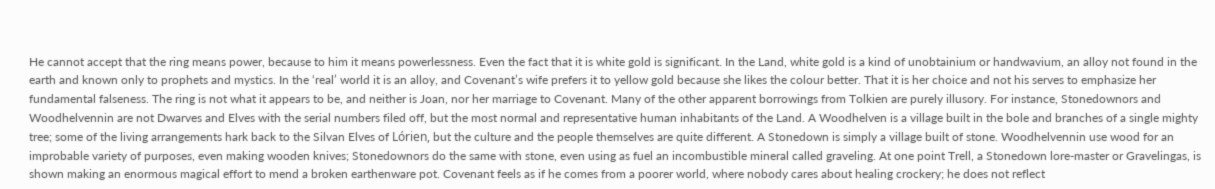He cannot accept that the ring means power, because to him it means powerlessness. Even the fact that it is white gold is significant. In the Land, white gold is a kind of unobtainium or handwavium, an alloy not found in the earth and known only to prophets and mystics. In the ‘real’ world it is an alloy, and Covenant’s wife prefers it to yellow gold because she likes the colour better. That it is her choice and not his serves to emphasize her fundamental falseness. The ring is not what it appears to be, and neither is Joan, nor her marriage to Covenant. Many of the other apparent borrowings from Tolkien are purely illusory. For instance, Stonedownors and Woodhelvennin are not Dwarves and Elves with the serial numbers filed off, but the most normal and representative human inhabitants of the Land. A Woodhelven is a village built in the bole and branches of a single mighty tree; some of the living arrangements hark back to the Silvan Elves of Lórien, but the culture and the people themselves are quite different. A Stonedown is simply a village built of stone. Woodhelvennin use wood for an improbable variety of purposes, even making wooden knives; Stonedownors do the same with stone, even using as fuel an incombustible mineral called graveling. At one point Trell, a Stonedown lore-master or Gravelingas, is shown making an enormous magical effort to mend a broken earthenware pot. Covenant feels as if he comes from a poorer world, where nobody cares about healing crockery; he does not reflect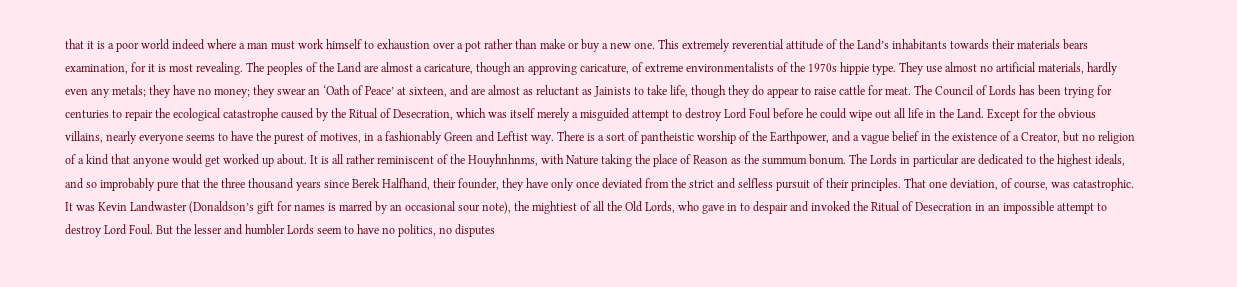that it is a poor world indeed where a man must work himself to exhaustion over a pot rather than make or buy a new one. This extremely reverential attitude of the Land’s inhabitants towards their materials bears examination, for it is most revealing. The peoples of the Land are almost a caricature, though an approving caricature, of extreme environmentalists of the 1970s hippie type. They use almost no artificial materials, hardly even any metals; they have no money; they swear an ‘Oath of Peace’ at sixteen, and are almost as reluctant as Jainists to take life, though they do appear to raise cattle for meat. The Council of Lords has been trying for centuries to repair the ecological catastrophe caused by the Ritual of Desecration, which was itself merely a misguided attempt to destroy Lord Foul before he could wipe out all life in the Land. Except for the obvious villains, nearly everyone seems to have the purest of motives, in a fashionably Green and Leftist way. There is a sort of pantheistic worship of the Earthpower, and a vague belief in the existence of a Creator, but no religion of a kind that anyone would get worked up about. It is all rather reminiscent of the Houyhnhnms, with Nature taking the place of Reason as the summum bonum. The Lords in particular are dedicated to the highest ideals, and so improbably pure that the three thousand years since Berek Halfhand, their founder, they have only once deviated from the strict and selfless pursuit of their principles. That one deviation, of course, was catastrophic. It was Kevin Landwaster (Donaldson’s gift for names is marred by an occasional sour note), the mightiest of all the Old Lords, who gave in to despair and invoked the Ritual of Desecration in an impossible attempt to destroy Lord Foul. But the lesser and humbler Lords seem to have no politics, no disputes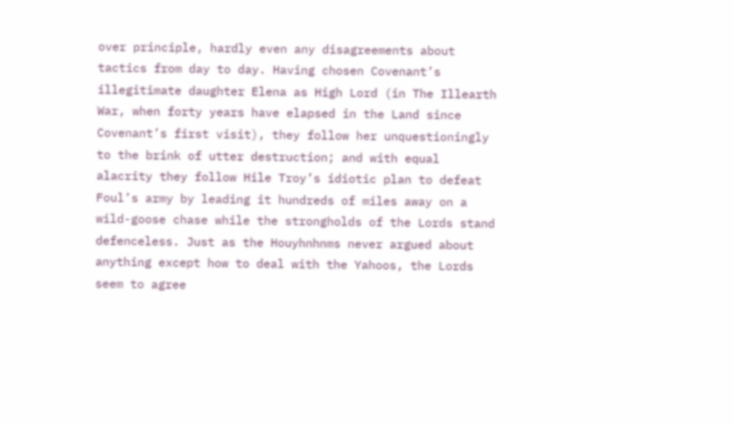over principle, hardly even any disagreements about tactics from day to day. Having chosen Covenant’s illegitimate daughter Elena as High Lord (in The Illearth War, when forty years have elapsed in the Land since Covenant’s first visit), they follow her unquestioningly to the brink of utter destruction; and with equal alacrity they follow Hile Troy’s idiotic plan to defeat Foul’s army by leading it hundreds of miles away on a wild-goose chase while the strongholds of the Lords stand defenceless. Just as the Houyhnhnms never argued about anything except how to deal with the Yahoos, the Lords seem to agree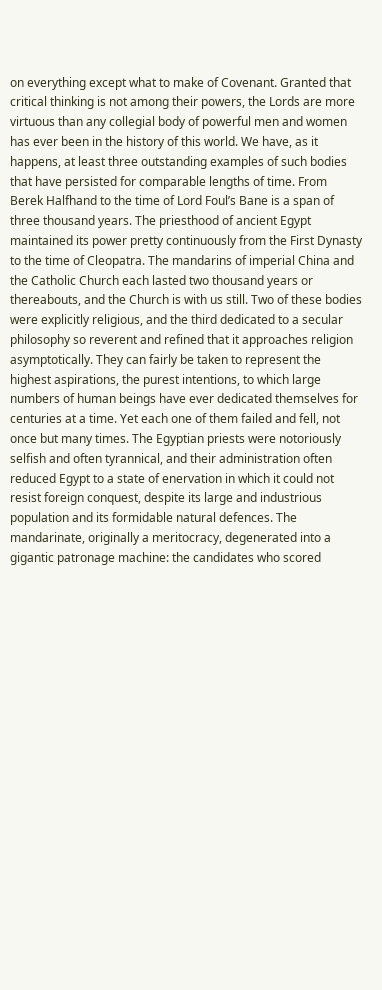on everything except what to make of Covenant. Granted that critical thinking is not among their powers, the Lords are more virtuous than any collegial body of powerful men and women has ever been in the history of this world. We have, as it happens, at least three outstanding examples of such bodies that have persisted for comparable lengths of time. From Berek Halfhand to the time of Lord Foul’s Bane is a span of three thousand years. The priesthood of ancient Egypt maintained its power pretty continuously from the First Dynasty to the time of Cleopatra. The mandarins of imperial China and the Catholic Church each lasted two thousand years or thereabouts, and the Church is with us still. Two of these bodies were explicitly religious, and the third dedicated to a secular philosophy so reverent and refined that it approaches religion asymptotically. They can fairly be taken to represent the highest aspirations, the purest intentions, to which large numbers of human beings have ever dedicated themselves for centuries at a time. Yet each one of them failed and fell, not once but many times. The Egyptian priests were notoriously selfish and often tyrannical, and their administration often reduced Egypt to a state of enervation in which it could not resist foreign conquest, despite its large and industrious population and its formidable natural defences. The mandarinate, originally a meritocracy, degenerated into a gigantic patronage machine: the candidates who scored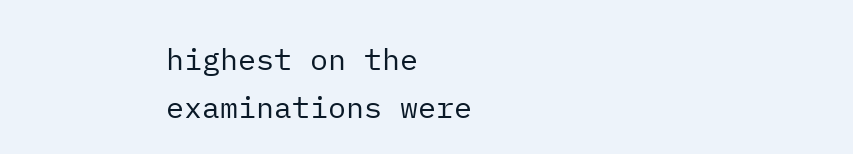highest on the examinations were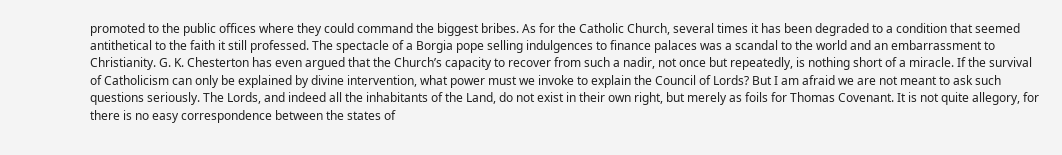promoted to the public offices where they could command the biggest bribes. As for the Catholic Church, several times it has been degraded to a condition that seemed antithetical to the faith it still professed. The spectacle of a Borgia pope selling indulgences to finance palaces was a scandal to the world and an embarrassment to Christianity. G. K. Chesterton has even argued that the Church’s capacity to recover from such a nadir, not once but repeatedly, is nothing short of a miracle. If the survival of Catholicism can only be explained by divine intervention, what power must we invoke to explain the Council of Lords? But I am afraid we are not meant to ask such questions seriously. The Lords, and indeed all the inhabitants of the Land, do not exist in their own right, but merely as foils for Thomas Covenant. It is not quite allegory, for there is no easy correspondence between the states of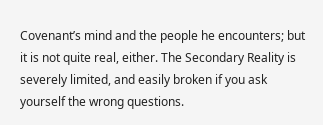Covenant’s mind and the people he encounters; but it is not quite real, either. The Secondary Reality is severely limited, and easily broken if you ask yourself the wrong questions.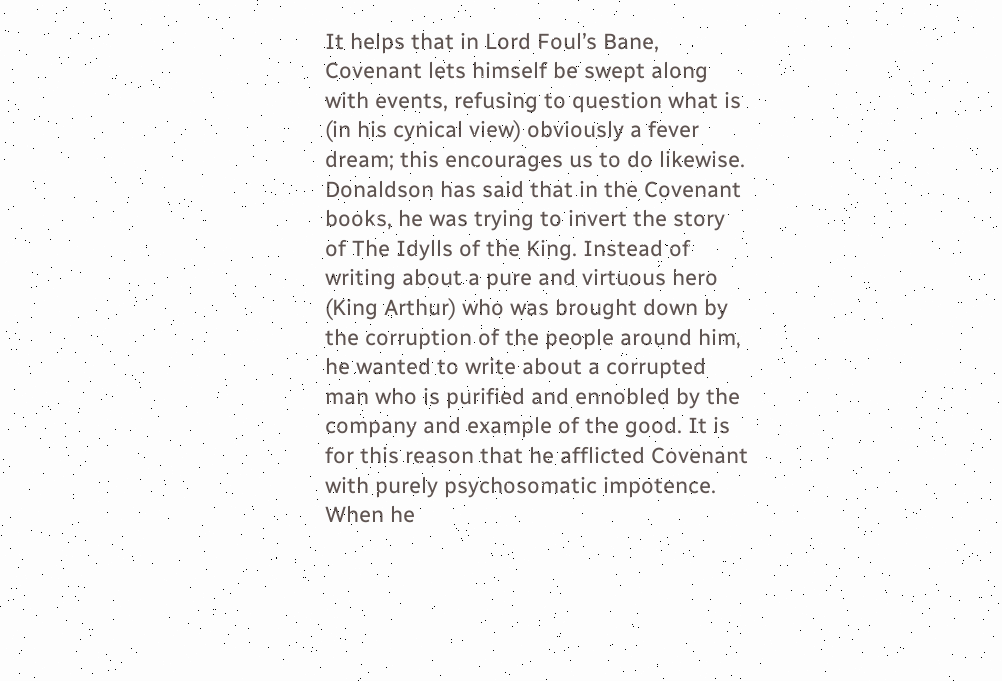It helps that in Lord Foul’s Bane, Covenant lets himself be swept along with events, refusing to question what is (in his cynical view) obviously a fever dream; this encourages us to do likewise. Donaldson has said that in the Covenant books, he was trying to invert the story of The Idylls of the King. Instead of writing about a pure and virtuous hero (King Arthur) who was brought down by the corruption of the people around him, he wanted to write about a corrupted man who is purified and ennobled by the company and example of the good. It is for this reason that he afflicted Covenant with purely psychosomatic impotence. When he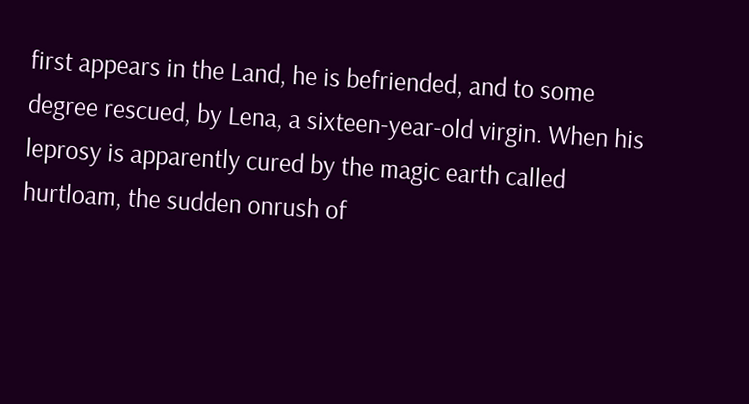first appears in the Land, he is befriended, and to some degree rescued, by Lena, a sixteen-year-old virgin. When his leprosy is apparently cured by the magic earth called hurtloam, the sudden onrush of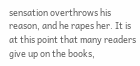sensation overthrows his reason, and he rapes her. It is at this point that many readers give up on the books,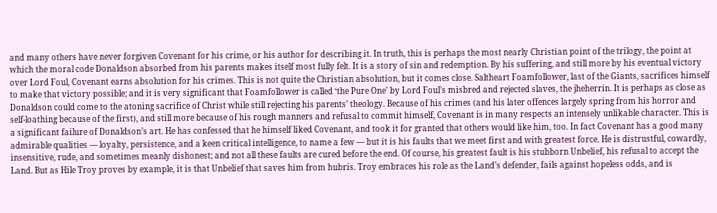and many others have never forgiven Covenant for his crime, or his author for describing it. In truth, this is perhaps the most nearly Christian point of the trilogy, the point at which the moral code Donaldson absorbed from his parents makes itself most fully felt. It is a story of sin and redemption. By his suffering, and still more by his eventual victory over Lord Foul, Covenant earns absolution for his crimes. This is not quite the Christian absolution, but it comes close. Saltheart Foamfollower, last of the Giants, sacrifices himself to make that victory possible; and it is very significant that Foamfollower is called ‘the Pure One’ by Lord Foul’s misbred and rejected slaves, the jheherrin. It is perhaps as close as Donaldson could come to the atoning sacrifice of Christ while still rejecting his parents’ theology. Because of his crimes (and his later offences largely spring from his horror and self-loathing because of the first), and still more because of his rough manners and refusal to commit himself, Covenant is in many respects an intensely unlikable character. This is a significant failure of Donaldson’s art. He has confessed that he himself liked Covenant, and took it for granted that others would like him, too. In fact Covenant has a good many admirable qualities — loyalty, persistence, and a keen critical intelligence, to name a few — but it is his faults that we meet first and with greatest force. He is distrustful, cowardly, insensitive, rude, and sometimes meanly dishonest; and not all these faults are cured before the end. Of course, his greatest fault is his stubborn Unbelief, his refusal to accept the Land. But as Hile Troy proves by example, it is that Unbelief that saves him from hubris. Troy embraces his role as the Land’s defender, fails against hopeless odds, and is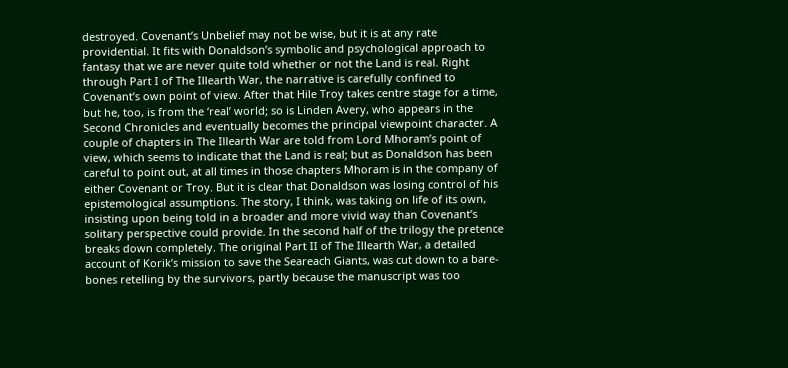destroyed. Covenant’s Unbelief may not be wise, but it is at any rate providential. It fits with Donaldson’s symbolic and psychological approach to fantasy that we are never quite told whether or not the Land is real. Right through Part I of The Illearth War, the narrative is carefully confined to Covenant’s own point of view. After that Hile Troy takes centre stage for a time, but he, too, is from the ‘real’ world; so is Linden Avery, who appears in the Second Chronicles and eventually becomes the principal viewpoint character. A couple of chapters in The Illearth War are told from Lord Mhoram’s point of view, which seems to indicate that the Land is real; but as Donaldson has been careful to point out, at all times in those chapters Mhoram is in the company of either Covenant or Troy. But it is clear that Donaldson was losing control of his epistemological assumptions. The story, I think, was taking on life of its own, insisting upon being told in a broader and more vivid way than Covenant’s solitary perspective could provide. In the second half of the trilogy the pretence breaks down completely. The original Part II of The Illearth War, a detailed account of Korik’s mission to save the Seareach Giants, was cut down to a bare-bones retelling by the survivors, partly because the manuscript was too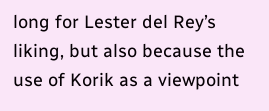long for Lester del Rey’s liking, but also because the use of Korik as a viewpoint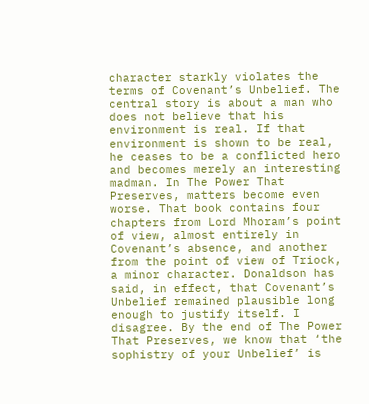character starkly violates the terms of Covenant’s Unbelief. The central story is about a man who does not believe that his environment is real. If that environment is shown to be real, he ceases to be a conflicted hero and becomes merely an interesting madman. In The Power That Preserves, matters become even worse. That book contains four chapters from Lord Mhoram’s point of view, almost entirely in Covenant’s absence, and another from the point of view of Triock, a minor character. Donaldson has said, in effect, that Covenant’s Unbelief remained plausible long enough to justify itself. I disagree. By the end of The Power That Preserves, we know that ‘the sophistry of your Unbelief’ is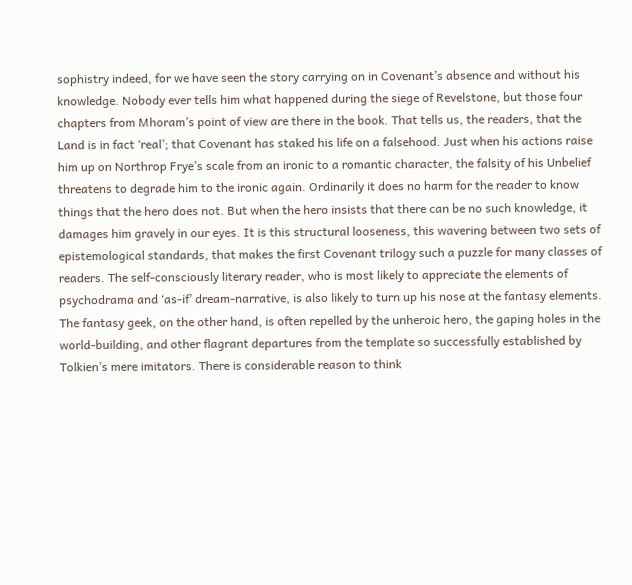sophistry indeed, for we have seen the story carrying on in Covenant’s absence and without his knowledge. Nobody ever tells him what happened during the siege of Revelstone, but those four chapters from Mhoram’s point of view are there in the book. That tells us, the readers, that the Land is in fact ‘real’; that Covenant has staked his life on a falsehood. Just when his actions raise him up on Northrop Frye’s scale from an ironic to a romantic character, the falsity of his Unbelief threatens to degrade him to the ironic again. Ordinarily it does no harm for the reader to know things that the hero does not. But when the hero insists that there can be no such knowledge, it damages him gravely in our eyes. It is this structural looseness, this wavering between two sets of epistemological standards, that makes the first Covenant trilogy such a puzzle for many classes of readers. The self-consciously literary reader, who is most likely to appreciate the elements of psychodrama and ‘as-if’ dream-narrative, is also likely to turn up his nose at the fantasy elements. The fantasy geek, on the other hand, is often repelled by the unheroic hero, the gaping holes in the world-building, and other flagrant departures from the template so successfully established by Tolkien’s mere imitators. There is considerable reason to think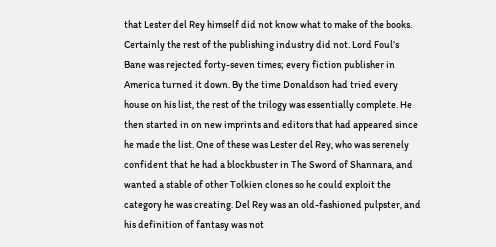that Lester del Rey himself did not know what to make of the books. Certainly the rest of the publishing industry did not. Lord Foul’s Bane was rejected forty-seven times; every fiction publisher in America turned it down. By the time Donaldson had tried every house on his list, the rest of the trilogy was essentially complete. He then started in on new imprints and editors that had appeared since he made the list. One of these was Lester del Rey, who was serenely confident that he had a blockbuster in The Sword of Shannara, and wanted a stable of other Tolkien clones so he could exploit the category he was creating. Del Rey was an old-fashioned pulpster, and his definition of fantasy was not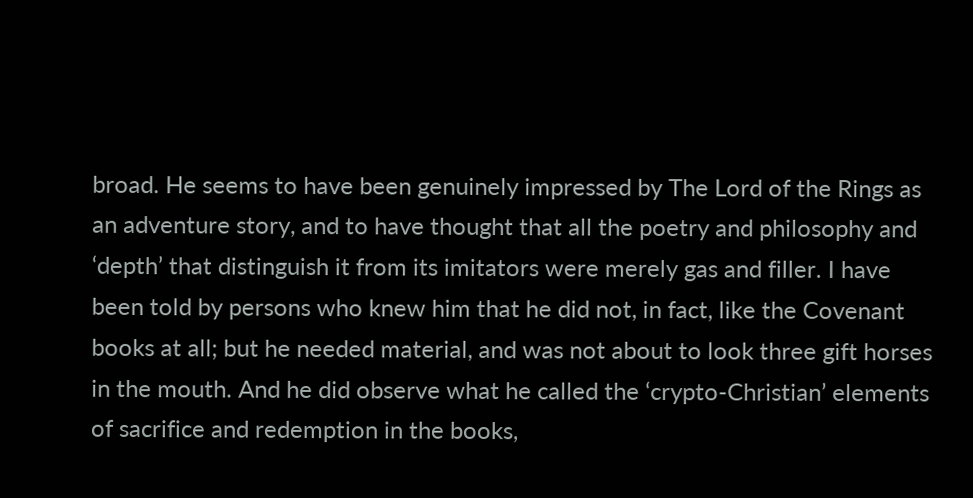broad. He seems to have been genuinely impressed by The Lord of the Rings as an adventure story, and to have thought that all the poetry and philosophy and ‘depth’ that distinguish it from its imitators were merely gas and filler. I have been told by persons who knew him that he did not, in fact, like the Covenant books at all; but he needed material, and was not about to look three gift horses in the mouth. And he did observe what he called the ‘crypto-Christian’ elements of sacrifice and redemption in the books,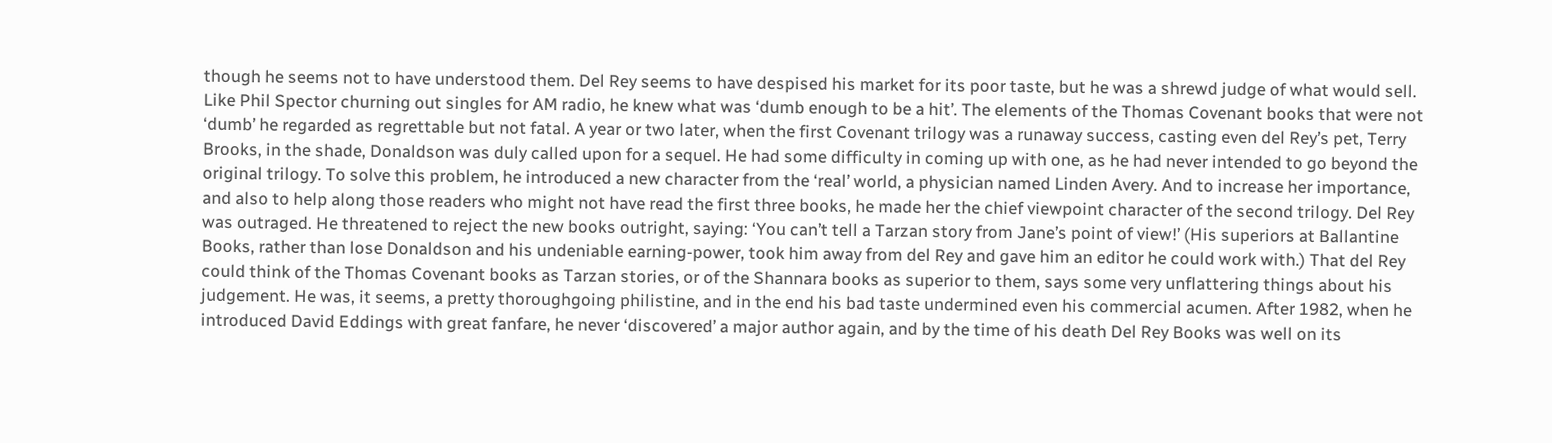though he seems not to have understood them. Del Rey seems to have despised his market for its poor taste, but he was a shrewd judge of what would sell. Like Phil Spector churning out singles for AM radio, he knew what was ‘dumb enough to be a hit’. The elements of the Thomas Covenant books that were not ‘dumb’ he regarded as regrettable but not fatal. A year or two later, when the first Covenant trilogy was a runaway success, casting even del Rey’s pet, Terry Brooks, in the shade, Donaldson was duly called upon for a sequel. He had some difficulty in coming up with one, as he had never intended to go beyond the original trilogy. To solve this problem, he introduced a new character from the ‘real’ world, a physician named Linden Avery. And to increase her importance, and also to help along those readers who might not have read the first three books, he made her the chief viewpoint character of the second trilogy. Del Rey was outraged. He threatened to reject the new books outright, saying: ‘You can’t tell a Tarzan story from Jane’s point of view!’ (His superiors at Ballantine Books, rather than lose Donaldson and his undeniable earning-power, took him away from del Rey and gave him an editor he could work with.) That del Rey could think of the Thomas Covenant books as Tarzan stories, or of the Shannara books as superior to them, says some very unflattering things about his judgement. He was, it seems, a pretty thoroughgoing philistine, and in the end his bad taste undermined even his commercial acumen. After 1982, when he introduced David Eddings with great fanfare, he never ‘discovered’ a major author again, and by the time of his death Del Rey Books was well on its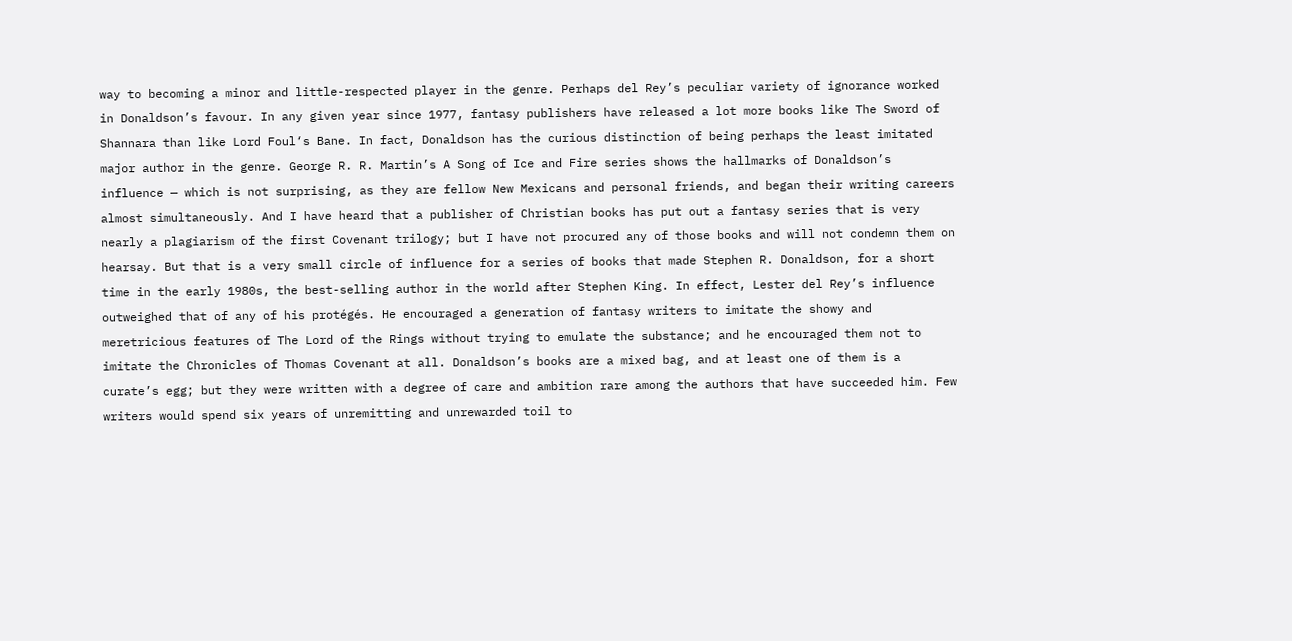way to becoming a minor and little-respected player in the genre. Perhaps del Rey’s peculiar variety of ignorance worked in Donaldson’s favour. In any given year since 1977, fantasy publishers have released a lot more books like The Sword of Shannara than like Lord Foul‘s Bane. In fact, Donaldson has the curious distinction of being perhaps the least imitated major author in the genre. George R. R. Martin’s A Song of Ice and Fire series shows the hallmarks of Donaldson’s influence — which is not surprising, as they are fellow New Mexicans and personal friends, and began their writing careers almost simultaneously. And I have heard that a publisher of Christian books has put out a fantasy series that is very nearly a plagiarism of the first Covenant trilogy; but I have not procured any of those books and will not condemn them on hearsay. But that is a very small circle of influence for a series of books that made Stephen R. Donaldson, for a short time in the early 1980s, the best-selling author in the world after Stephen King. In effect, Lester del Rey’s influence outweighed that of any of his protégés. He encouraged a generation of fantasy writers to imitate the showy and meretricious features of The Lord of the Rings without trying to emulate the substance; and he encouraged them not to imitate the Chronicles of Thomas Covenant at all. Donaldson’s books are a mixed bag, and at least one of them is a curate’s egg; but they were written with a degree of care and ambition rare among the authors that have succeeded him. Few writers would spend six years of unremitting and unrewarded toil to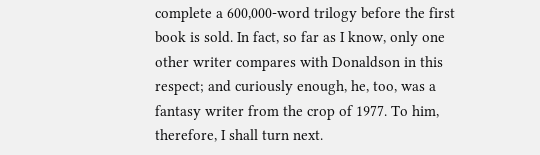complete a 600,000-word trilogy before the first book is sold. In fact, so far as I know, only one other writer compares with Donaldson in this respect; and curiously enough, he, too, was a fantasy writer from the crop of 1977. To him, therefore, I shall turn next.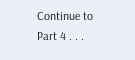Continue to Part 4 . . .